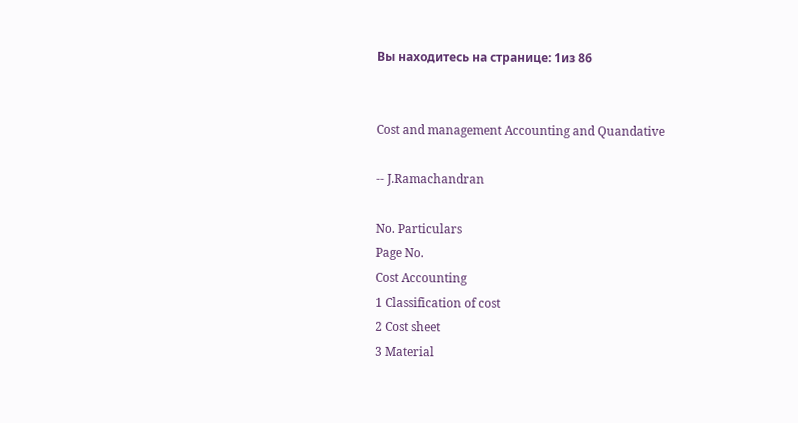Вы находитесь на странице: 1из 86


Cost and management Accounting and Quandative

-- J.Ramachandran

No. Particulars
Page No.
Cost Accounting
1 Classification of cost
2 Cost sheet
3 Material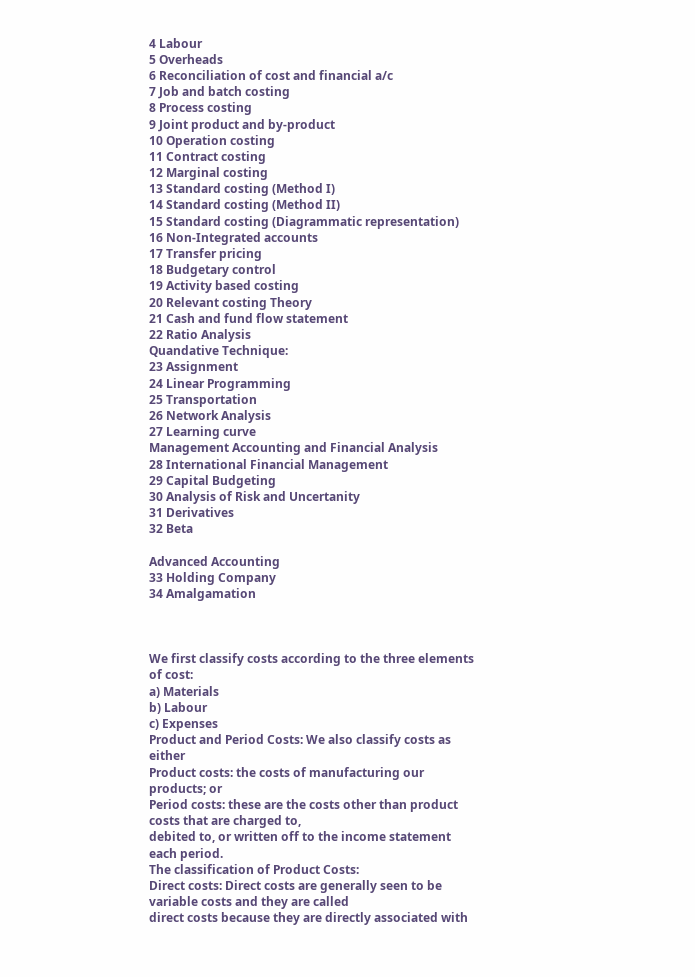4 Labour
5 Overheads
6 Reconciliation of cost and financial a/c
7 Job and batch costing
8 Process costing
9 Joint product and by-product
10 Operation costing
11 Contract costing
12 Marginal costing
13 Standard costing (Method I)
14 Standard costing (Method II)
15 Standard costing (Diagrammatic representation)
16 Non-Integrated accounts
17 Transfer pricing
18 Budgetary control
19 Activity based costing
20 Relevant costing Theory
21 Cash and fund flow statement
22 Ratio Analysis
Quandative Technique:
23 Assignment
24 Linear Programming
25 Transportation
26 Network Analysis
27 Learning curve
Management Accounting and Financial Analysis
28 International Financial Management
29 Capital Budgeting
30 Analysis of Risk and Uncertanity
31 Derivatives
32 Beta

Advanced Accounting
33 Holding Company
34 Amalgamation



We first classify costs according to the three elements of cost:
a) Materials
b) Labour
c) Expenses
Product and Period Costs: We also classify costs as either
Product costs: the costs of manufacturing our products; or
Period costs: these are the costs other than product costs that are charged to,
debited to, or written off to the income statement each period.
The classification of Product Costs:
Direct costs: Direct costs are generally seen to be variable costs and they are called
direct costs because they are directly associated with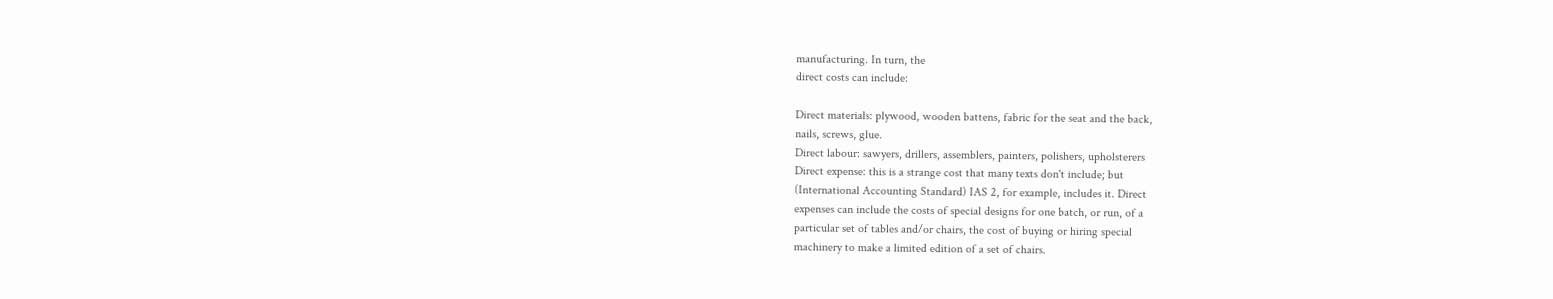manufacturing. In turn, the
direct costs can include:

Direct materials: plywood, wooden battens, fabric for the seat and the back,
nails, screws, glue.
Direct labour: sawyers, drillers, assemblers, painters, polishers, upholsterers
Direct expense: this is a strange cost that many texts don't include; but
(International Accounting Standard) IAS 2, for example, includes it. Direct
expenses can include the costs of special designs for one batch, or run, of a
particular set of tables and/or chairs, the cost of buying or hiring special
machinery to make a limited edition of a set of chairs.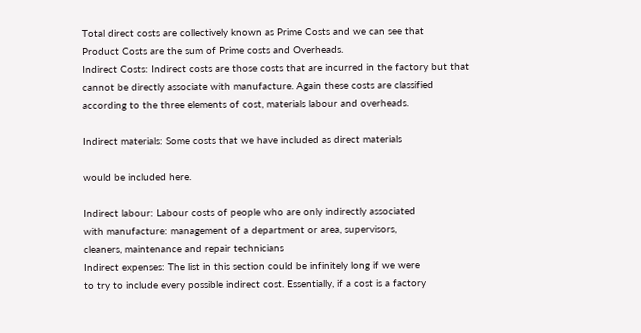Total direct costs are collectively known as Prime Costs and we can see that
Product Costs are the sum of Prime costs and Overheads.
Indirect Costs: Indirect costs are those costs that are incurred in the factory but that
cannot be directly associate with manufacture. Again these costs are classified
according to the three elements of cost, materials labour and overheads.

Indirect materials: Some costs that we have included as direct materials

would be included here.

Indirect labour: Labour costs of people who are only indirectly associated
with manufacture: management of a department or area, supervisors,
cleaners, maintenance and repair technicians
Indirect expenses: The list in this section could be infinitely long if we were
to try to include every possible indirect cost. Essentially, if a cost is a factory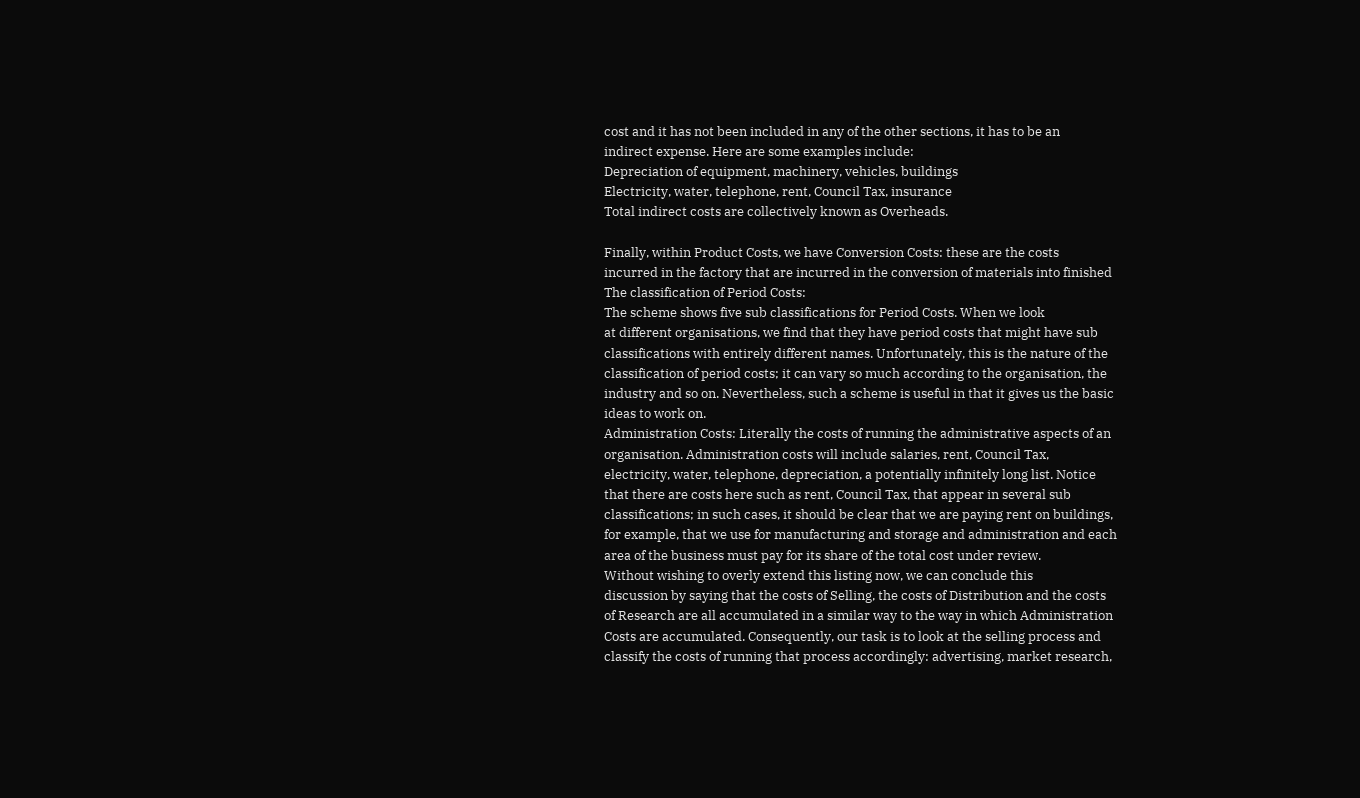cost and it has not been included in any of the other sections, it has to be an
indirect expense. Here are some examples include:
Depreciation of equipment, machinery, vehicles, buildings
Electricity, water, telephone, rent, Council Tax, insurance
Total indirect costs are collectively known as Overheads.

Finally, within Product Costs, we have Conversion Costs: these are the costs
incurred in the factory that are incurred in the conversion of materials into finished
The classification of Period Costs:
The scheme shows five sub classifications for Period Costs. When we look
at different organisations, we find that they have period costs that might have sub
classifications with entirely different names. Unfortunately, this is the nature of the
classification of period costs; it can vary so much according to the organisation, the
industry and so on. Nevertheless, such a scheme is useful in that it gives us the basic
ideas to work on.
Administration Costs: Literally the costs of running the administrative aspects of an
organisation. Administration costs will include salaries, rent, Council Tax,
electricity, water, telephone, depreciation, a potentially infinitely long list. Notice
that there are costs here such as rent, Council Tax, that appear in several sub
classifications; in such cases, it should be clear that we are paying rent on buildings,
for example, that we use for manufacturing and storage and administration and each
area of the business must pay for its share of the total cost under review.
Without wishing to overly extend this listing now, we can conclude this
discussion by saying that the costs of Selling, the costs of Distribution and the costs
of Research are all accumulated in a similar way to the way in which Administration
Costs are accumulated. Consequently, our task is to look at the selling process and
classify the costs of running that process accordingly: advertising, market research,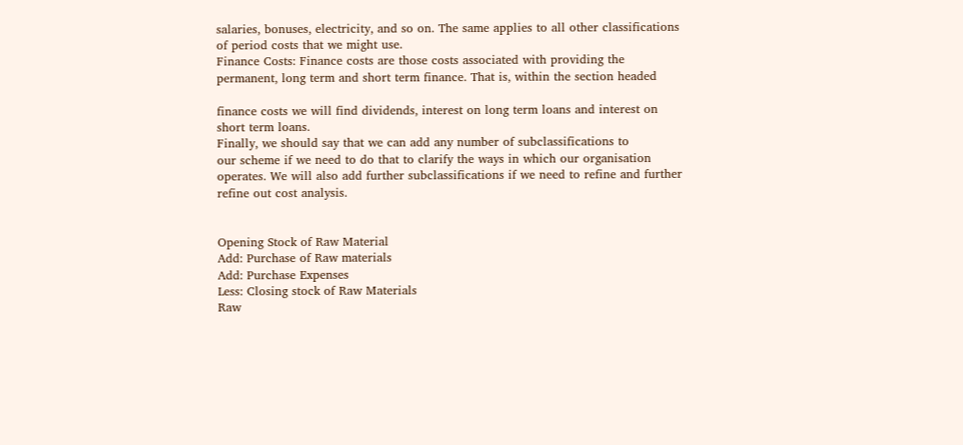salaries, bonuses, electricity, and so on. The same applies to all other classifications
of period costs that we might use.
Finance Costs: Finance costs are those costs associated with providing the
permanent, long term and short term finance. That is, within the section headed

finance costs we will find dividends, interest on long term loans and interest on
short term loans.
Finally, we should say that we can add any number of subclassifications to
our scheme if we need to do that to clarify the ways in which our organisation
operates. We will also add further subclassifications if we need to refine and further
refine out cost analysis.


Opening Stock of Raw Material
Add: Purchase of Raw materials
Add: Purchase Expenses
Less: Closing stock of Raw Materials
Raw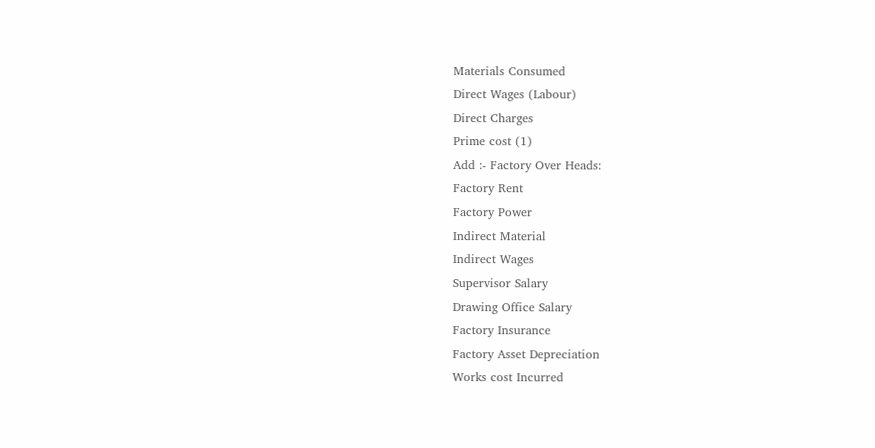Materials Consumed
Direct Wages (Labour)
Direct Charges
Prime cost (1)
Add :- Factory Over Heads:
Factory Rent
Factory Power
Indirect Material
Indirect Wages
Supervisor Salary
Drawing Office Salary
Factory Insurance
Factory Asset Depreciation
Works cost Incurred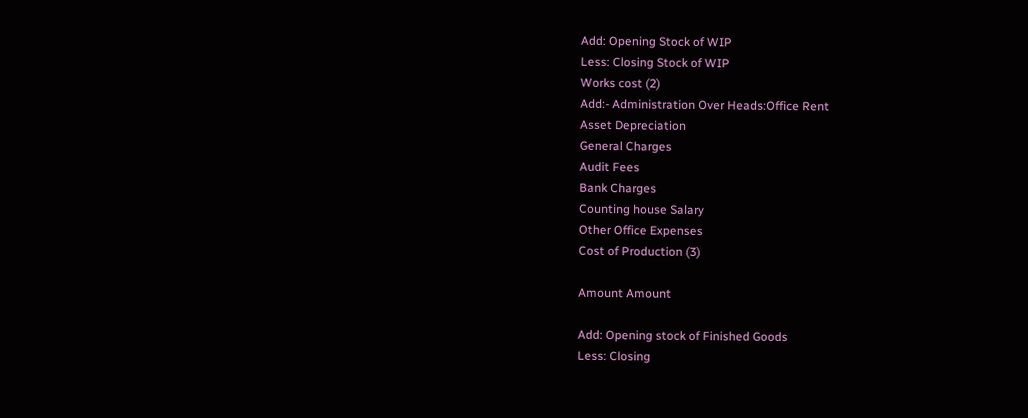Add: Opening Stock of WIP
Less: Closing Stock of WIP
Works cost (2)
Add:- Administration Over Heads:Office Rent
Asset Depreciation
General Charges
Audit Fees
Bank Charges
Counting house Salary
Other Office Expenses
Cost of Production (3)

Amount Amount

Add: Opening stock of Finished Goods
Less: Closing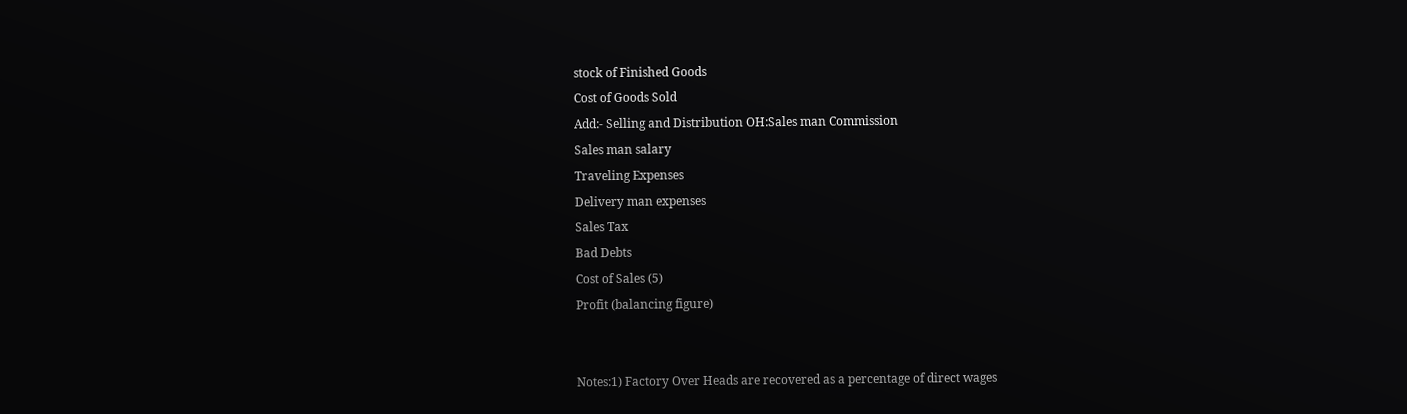stock of Finished Goods
Cost of Goods Sold
Add:- Selling and Distribution OH:Sales man Commission
Sales man salary
Traveling Expenses
Delivery man expenses
Sales Tax
Bad Debts
Cost of Sales (5)
Profit (balancing figure)


Notes:1) Factory Over Heads are recovered as a percentage of direct wages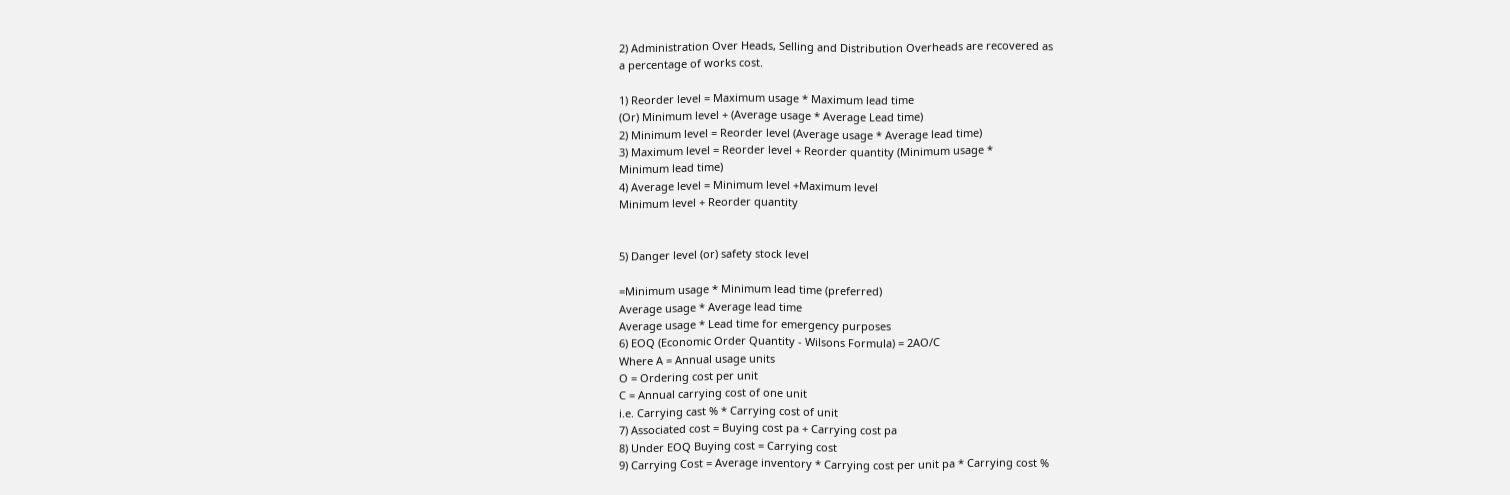2) Administration Over Heads, Selling and Distribution Overheads are recovered as
a percentage of works cost.

1) Reorder level = Maximum usage * Maximum lead time
(Or) Minimum level + (Average usage * Average Lead time)
2) Minimum level = Reorder level (Average usage * Average lead time)
3) Maximum level = Reorder level + Reorder quantity (Minimum usage *
Minimum lead time)
4) Average level = Minimum level +Maximum level
Minimum level + Reorder quantity


5) Danger level (or) safety stock level

=Minimum usage * Minimum lead time (preferred)
Average usage * Average lead time
Average usage * Lead time for emergency purposes
6) EOQ (Economic Order Quantity - Wilsons Formula) = 2AO/C
Where A = Annual usage units
O = Ordering cost per unit
C = Annual carrying cost of one unit
i.e. Carrying cast % * Carrying cost of unit
7) Associated cost = Buying cost pa + Carrying cost pa
8) Under EOQ Buying cost = Carrying cost
9) Carrying Cost = Average inventory * Carrying cost per unit pa * Carrying cost %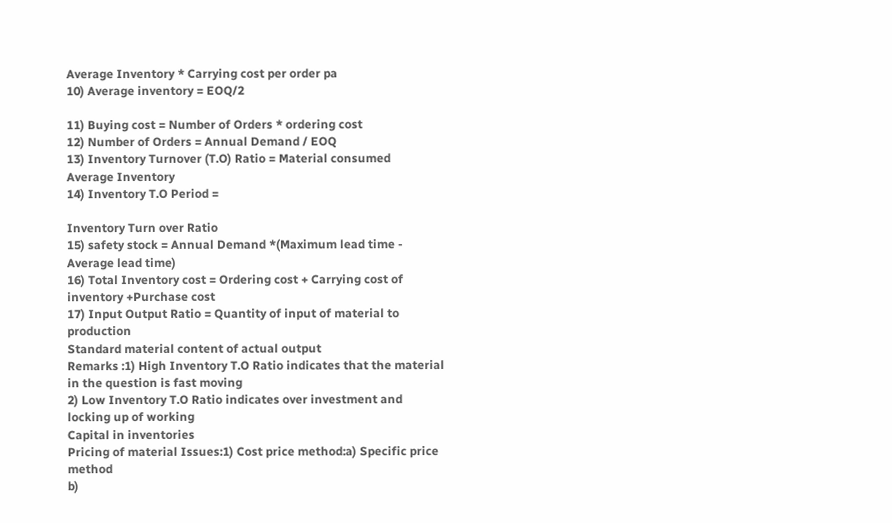Average Inventory * Carrying cost per order pa
10) Average inventory = EOQ/2

11) Buying cost = Number of Orders * ordering cost
12) Number of Orders = Annual Demand / EOQ
13) Inventory Turnover (T.O) Ratio = Material consumed
Average Inventory
14) Inventory T.O Period =

Inventory Turn over Ratio
15) safety stock = Annual Demand *(Maximum lead time - Average lead time)
16) Total Inventory cost = Ordering cost + Carrying cost of inventory +Purchase cost
17) Input Output Ratio = Quantity of input of material to production
Standard material content of actual output
Remarks :1) High Inventory T.O Ratio indicates that the material in the question is fast moving
2) Low Inventory T.O Ratio indicates over investment and locking up of working
Capital in inventories
Pricing of material Issues:1) Cost price method:a) Specific price method
b)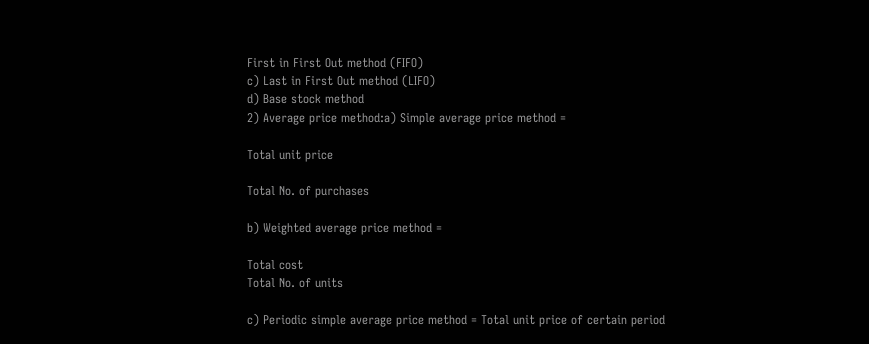First in First Out method (FIFO)
c) Last in First Out method (LIFO)
d) Base stock method
2) Average price method:a) Simple average price method =

Total unit price

Total No. of purchases

b) Weighted average price method =

Total cost
Total No. of units

c) Periodic simple average price method = Total unit price of certain period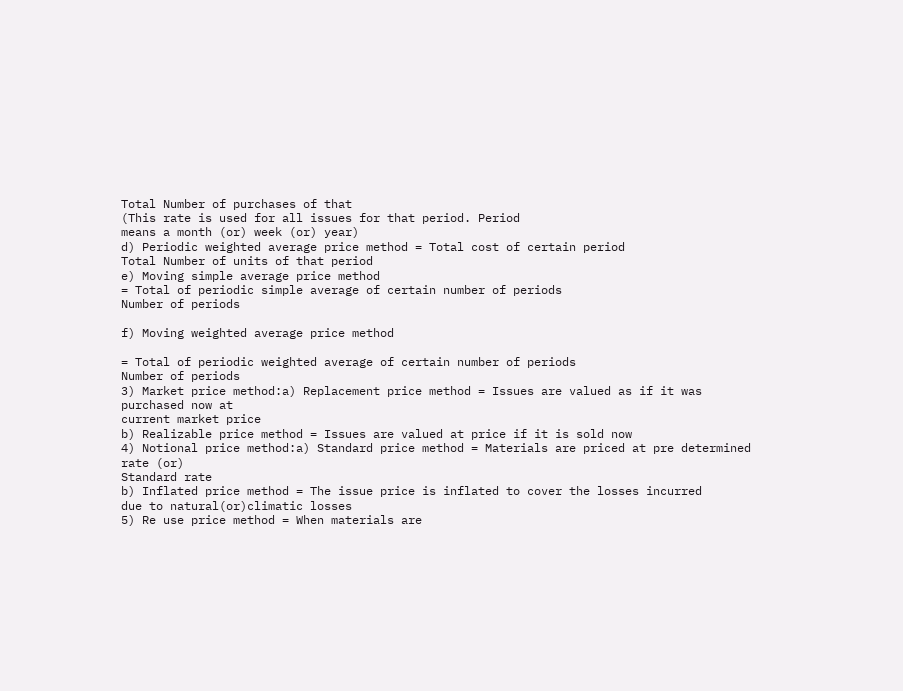Total Number of purchases of that
(This rate is used for all issues for that period. Period
means a month (or) week (or) year)
d) Periodic weighted average price method = Total cost of certain period
Total Number of units of that period
e) Moving simple average price method
= Total of periodic simple average of certain number of periods
Number of periods

f) Moving weighted average price method

= Total of periodic weighted average of certain number of periods
Number of periods
3) Market price method:a) Replacement price method = Issues are valued as if it was purchased now at
current market price
b) Realizable price method = Issues are valued at price if it is sold now
4) Notional price method:a) Standard price method = Materials are priced at pre determined rate (or)
Standard rate
b) Inflated price method = The issue price is inflated to cover the losses incurred
due to natural(or)climatic losses
5) Re use price method = When materials are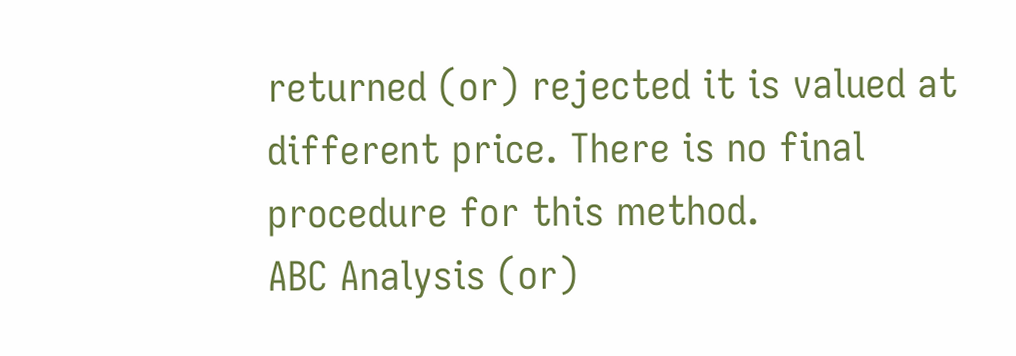returned (or) rejected it is valued at
different price. There is no final procedure for this method.
ABC Analysis (or)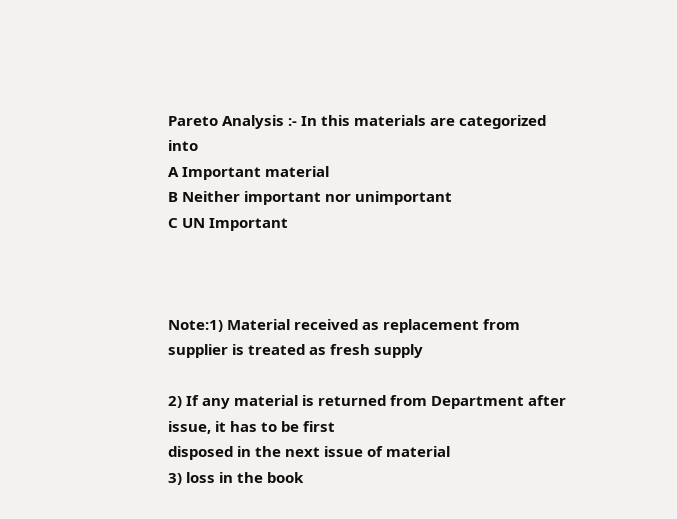Pareto Analysis :- In this materials are categorized into
A Important material
B Neither important nor unimportant
C UN Important



Note:1) Material received as replacement from supplier is treated as fresh supply

2) If any material is returned from Department after issue, it has to be first
disposed in the next issue of material
3) loss in the book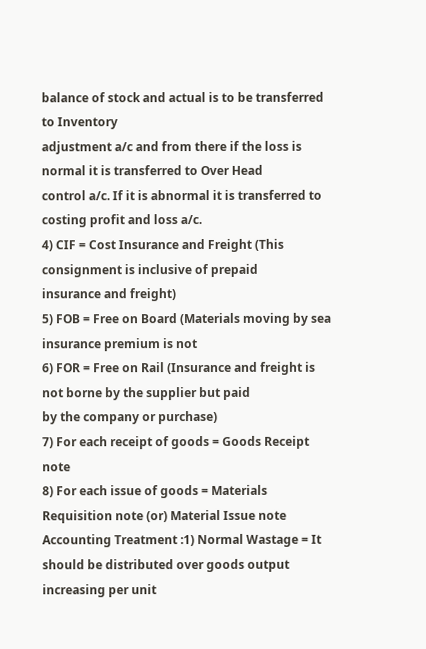balance of stock and actual is to be transferred to Inventory
adjustment a/c and from there if the loss is normal it is transferred to Over Head
control a/c. If it is abnormal it is transferred to costing profit and loss a/c.
4) CIF = Cost Insurance and Freight (This consignment is inclusive of prepaid
insurance and freight)
5) FOB = Free on Board (Materials moving by sea insurance premium is not
6) FOR = Free on Rail (Insurance and freight is not borne by the supplier but paid
by the company or purchase)
7) For each receipt of goods = Goods Receipt note
8) For each issue of goods = Materials Requisition note (or) Material Issue note
Accounting Treatment :1) Normal Wastage = It should be distributed over goods output increasing per unit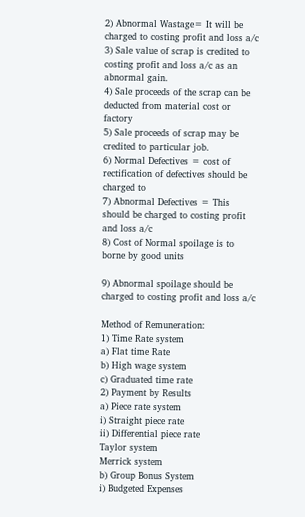2) Abnormal Wastage= It will be charged to costing profit and loss a/c
3) Sale value of scrap is credited to costing profit and loss a/c as an abnormal gain.
4) Sale proceeds of the scrap can be deducted from material cost or factory
5) Sale proceeds of scrap may be credited to particular job.
6) Normal Defectives = cost of rectification of defectives should be charged to
7) Abnormal Defectives = This should be charged to costing profit and loss a/c
8) Cost of Normal spoilage is to borne by good units

9) Abnormal spoilage should be charged to costing profit and loss a/c

Method of Remuneration:
1) Time Rate system
a) Flat time Rate
b) High wage system
c) Graduated time rate
2) Payment by Results
a) Piece rate system
i) Straight piece rate
ii) Differential piece rate
Taylor system
Merrick system
b) Group Bonus System
i) Budgeted Expenses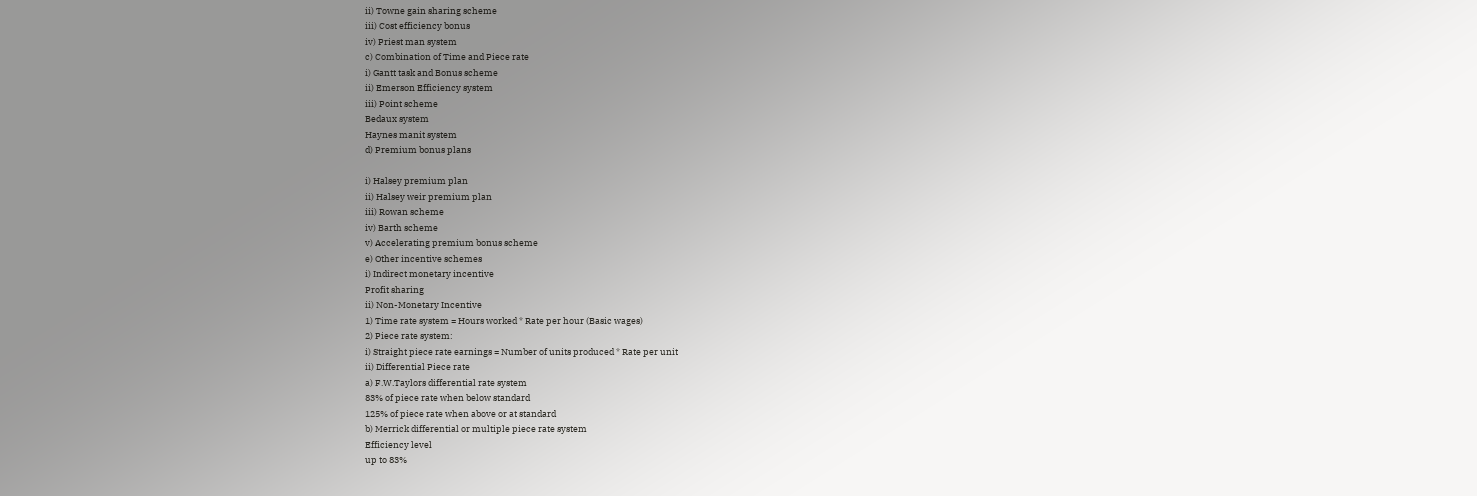ii) Towne gain sharing scheme
iii) Cost efficiency bonus
iv) Priest man system
c) Combination of Time and Piece rate
i) Gantt task and Bonus scheme
ii) Emerson Efficiency system
iii) Point scheme
Bedaux system
Haynes manit system
d) Premium bonus plans

i) Halsey premium plan
ii) Halsey weir premium plan
iii) Rowan scheme
iv) Barth scheme
v) Accelerating premium bonus scheme
e) Other incentive schemes
i) Indirect monetary incentive
Profit sharing
ii) Non-Monetary Incentive
1) Time rate system = Hours worked * Rate per hour (Basic wages)
2) Piece rate system:
i) Straight piece rate earnings = Number of units produced * Rate per unit
ii) Differential Piece rate
a) F.W.Taylors differential rate system
83% of piece rate when below standard
125% of piece rate when above or at standard
b) Merrick differential or multiple piece rate system
Efficiency level
up to 83%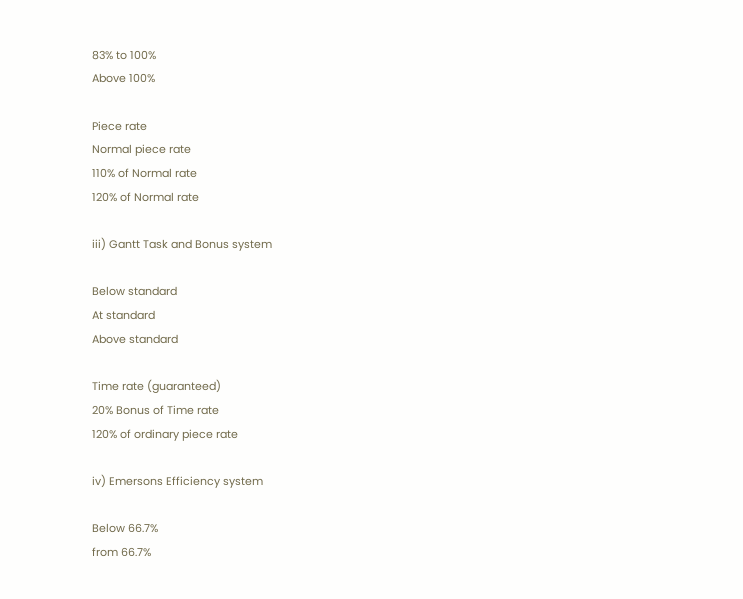83% to 100%
Above 100%

Piece rate
Normal piece rate
110% of Normal rate
120% of Normal rate

iii) Gantt Task and Bonus system

Below standard
At standard
Above standard

Time rate (guaranteed)
20% Bonus of Time rate
120% of ordinary piece rate

iv) Emersons Efficiency system

Below 66.7%
from 66.7%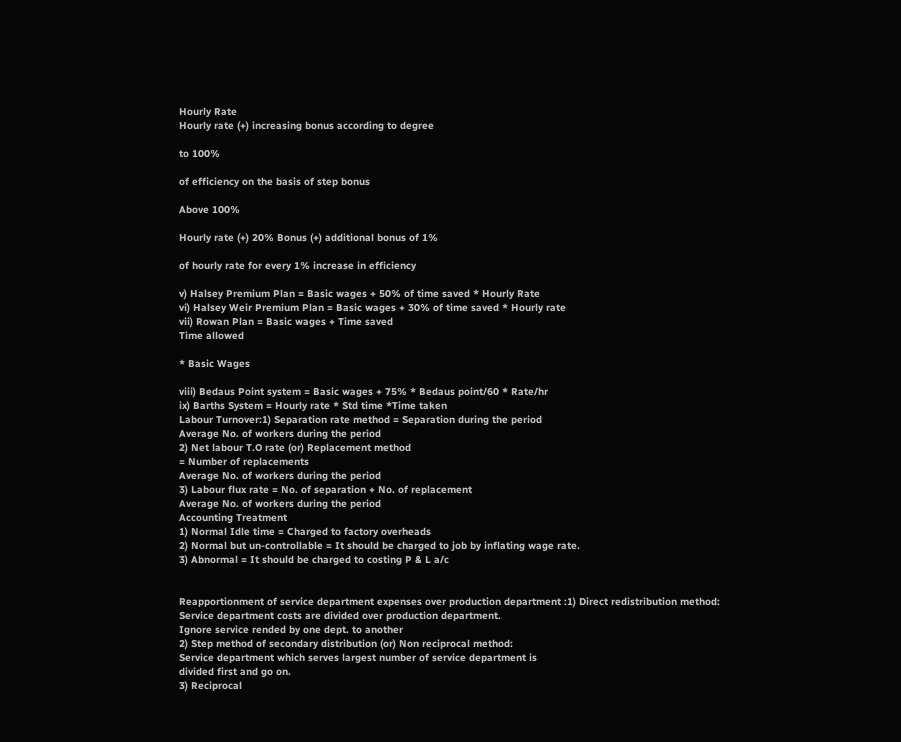Hourly Rate
Hourly rate (+) increasing bonus according to degree

to 100%

of efficiency on the basis of step bonus

Above 100%

Hourly rate (+) 20% Bonus (+) additional bonus of 1%

of hourly rate for every 1% increase in efficiency

v) Halsey Premium Plan = Basic wages + 50% of time saved * Hourly Rate
vi) Halsey Weir Premium Plan = Basic wages + 30% of time saved * Hourly rate
vii) Rowan Plan = Basic wages + Time saved
Time allowed

* Basic Wages

viii) Bedaus Point system = Basic wages + 75% * Bedaus point/60 * Rate/hr
ix) Barths System = Hourly rate * Std time *Time taken
Labour Turnover:1) Separation rate method = Separation during the period
Average No. of workers during the period
2) Net labour T.O rate (or) Replacement method
= Number of replacements
Average No. of workers during the period
3) Labour flux rate = No. of separation + No. of replacement
Average No. of workers during the period
Accounting Treatment
1) Normal Idle time = Charged to factory overheads
2) Normal but un-controllable = It should be charged to job by inflating wage rate.
3) Abnormal = It should be charged to costing P & L a/c


Reapportionment of service department expenses over production department :1) Direct redistribution method:
Service department costs are divided over production department.
Ignore service rended by one dept. to another
2) Step method of secondary distribution (or) Non reciprocal method:
Service department which serves largest number of service department is
divided first and go on.
3) Reciprocal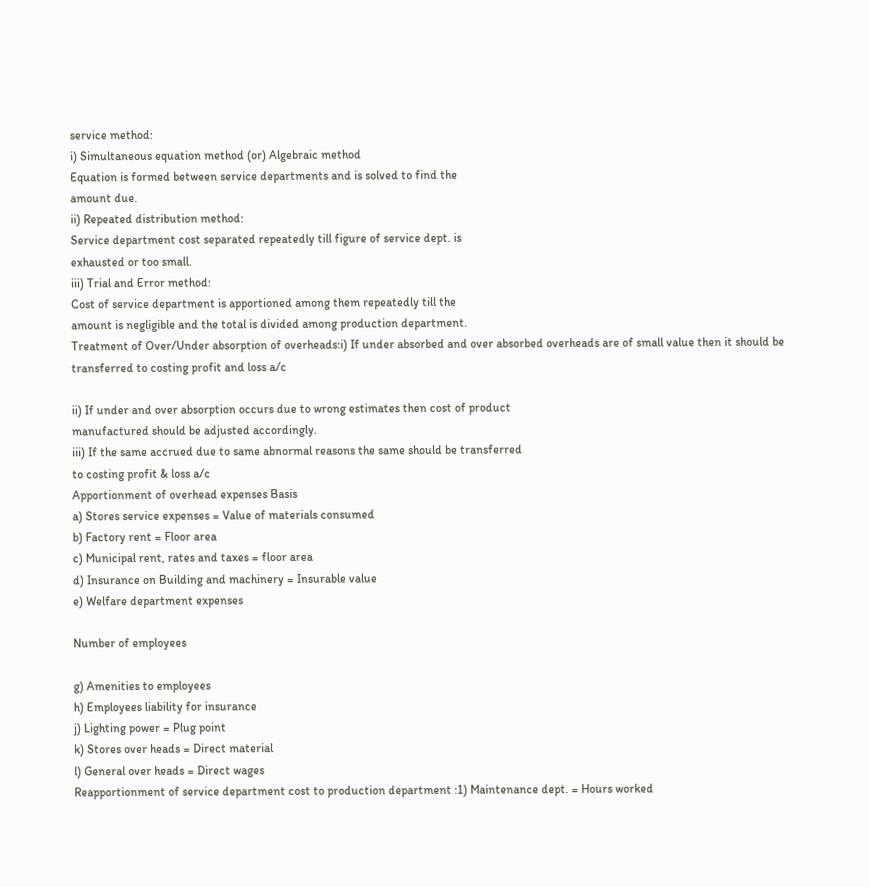service method:
i) Simultaneous equation method (or) Algebraic method
Equation is formed between service departments and is solved to find the
amount due.
ii) Repeated distribution method:
Service department cost separated repeatedly till figure of service dept. is
exhausted or too small.
iii) Trial and Error method:
Cost of service department is apportioned among them repeatedly till the
amount is negligible and the total is divided among production department.
Treatment of Over/Under absorption of overheads:i) If under absorbed and over absorbed overheads are of small value then it should be
transferred to costing profit and loss a/c

ii) If under and over absorption occurs due to wrong estimates then cost of product
manufactured should be adjusted accordingly.
iii) If the same accrued due to same abnormal reasons the same should be transferred
to costing profit & loss a/c
Apportionment of overhead expenses Basis
a) Stores service expenses = Value of materials consumed
b) Factory rent = Floor area
c) Municipal rent, rates and taxes = floor area
d) Insurance on Building and machinery = Insurable value
e) Welfare department expenses

Number of employees

g) Amenities to employees
h) Employees liability for insurance
j) Lighting power = Plug point
k) Stores over heads = Direct material
l) General over heads = Direct wages
Reapportionment of service department cost to production department :1) Maintenance dept. = Hours worked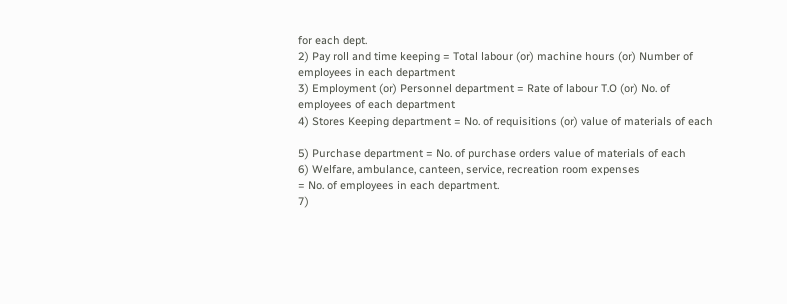for each dept.
2) Pay roll and time keeping = Total labour (or) machine hours (or) Number of
employees in each department
3) Employment (or) Personnel department = Rate of labour T.O (or) No. of
employees of each department
4) Stores Keeping department = No. of requisitions (or) value of materials of each

5) Purchase department = No. of purchase orders value of materials of each
6) Welfare, ambulance, canteen, service, recreation room expenses
= No. of employees in each department.
7)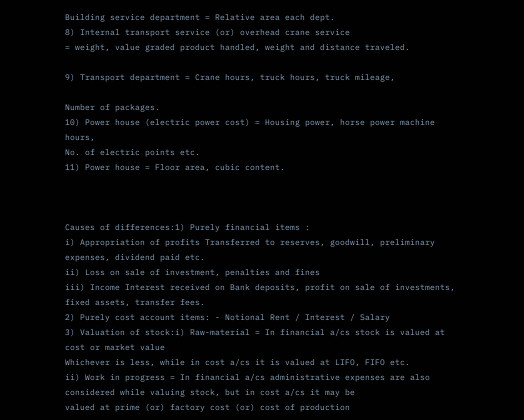Building service department = Relative area each dept.
8) Internal transport service (or) overhead crane service
= weight, value graded product handled, weight and distance traveled.

9) Transport department = Crane hours, truck hours, truck mileage,

Number of packages.
10) Power house (electric power cost) = Housing power, horse power machine hours,
No. of electric points etc.
11) Power house = Floor area, cubic content.



Causes of differences:1) Purely financial items :
i) Appropriation of profits Transferred to reserves, goodwill, preliminary
expenses, dividend paid etc.
ii) Loss on sale of investment, penalties and fines
iii) Income Interest received on Bank deposits, profit on sale of investments,
fixed assets, transfer fees.
2) Purely cost account items: - Notional Rent / Interest / Salary
3) Valuation of stock:i) Raw-material = In financial a/cs stock is valued at cost or market value
Whichever is less, while in cost a/cs it is valued at LIFO, FIFO etc.
ii) Work in progress = In financial a/cs administrative expenses are also
considered while valuing stock, but in cost a/cs it may be
valued at prime (or) factory cost (or) cost of production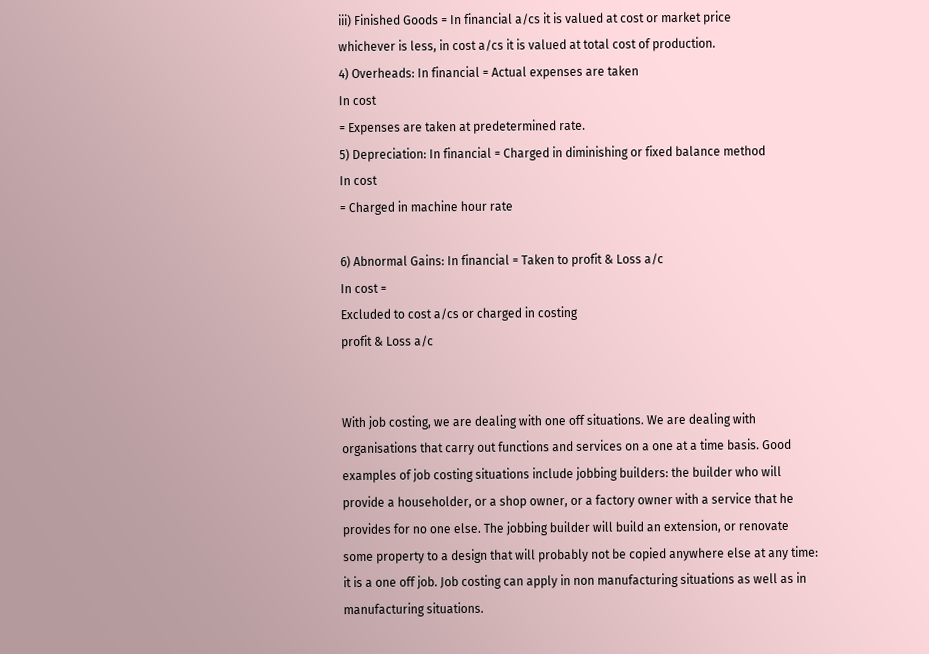iii) Finished Goods = In financial a/cs it is valued at cost or market price
whichever is less, in cost a/cs it is valued at total cost of production.
4) Overheads: In financial = Actual expenses are taken
In cost
= Expenses are taken at predetermined rate.
5) Depreciation: In financial = Charged in diminishing or fixed balance method
In cost
= Charged in machine hour rate

6) Abnormal Gains: In financial = Taken to profit & Loss a/c
In cost =
Excluded to cost a/cs or charged in costing
profit & Loss a/c


With job costing, we are dealing with one off situations. We are dealing with
organisations that carry out functions and services on a one at a time basis. Good
examples of job costing situations include jobbing builders: the builder who will
provide a householder, or a shop owner, or a factory owner with a service that he
provides for no one else. The jobbing builder will build an extension, or renovate
some property to a design that will probably not be copied anywhere else at any time:
it is a one off job. Job costing can apply in non manufacturing situations as well as in
manufacturing situations.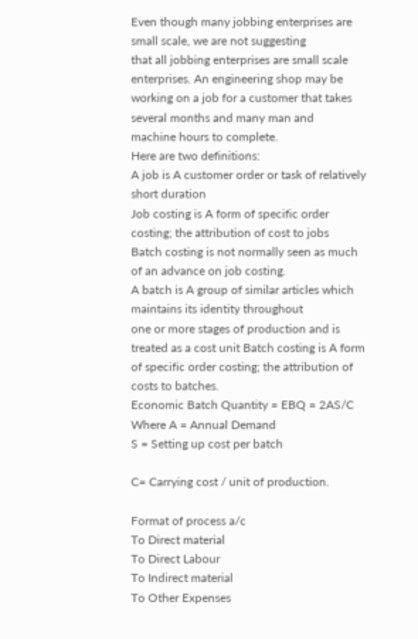Even though many jobbing enterprises are small scale, we are not suggesting
that all jobbing enterprises are small scale enterprises. An engineering shop may be
working on a job for a customer that takes several months and many man and
machine hours to complete.
Here are two definitions:
A job is A customer order or task of relatively short duration
Job costing is A form of specific order costing; the attribution of cost to jobs
Batch costing is not normally seen as much of an advance on job costing.
A batch is A group of similar articles which maintains its identity throughout
one or more stages of production and is treated as a cost unit Batch costing is A form
of specific order costing; the attribution of costs to batches.
Economic Batch Quantity = EBQ = 2AS/C
Where A = Annual Demand
S = Setting up cost per batch

C= Carrying cost / unit of production.

Format of process a/c
To Direct material
To Direct Labour
To Indirect material
To Other Expenses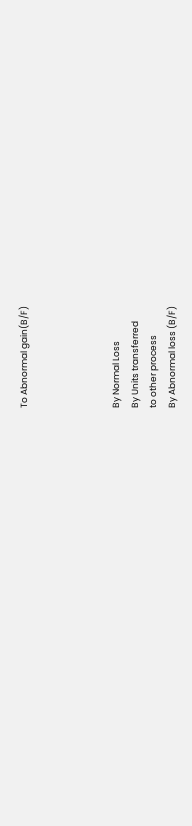To Abnormal gain(B/F)




By Normal Loss
By Units transferred
to other process
By Abnormal loss (B/F)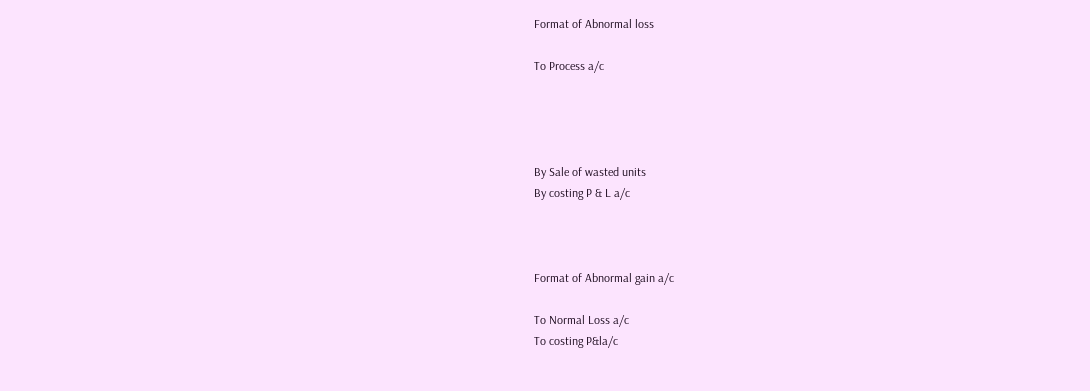Format of Abnormal loss

To Process a/c




By Sale of wasted units
By costing P & L a/c



Format of Abnormal gain a/c

To Normal Loss a/c
To costing P&la/c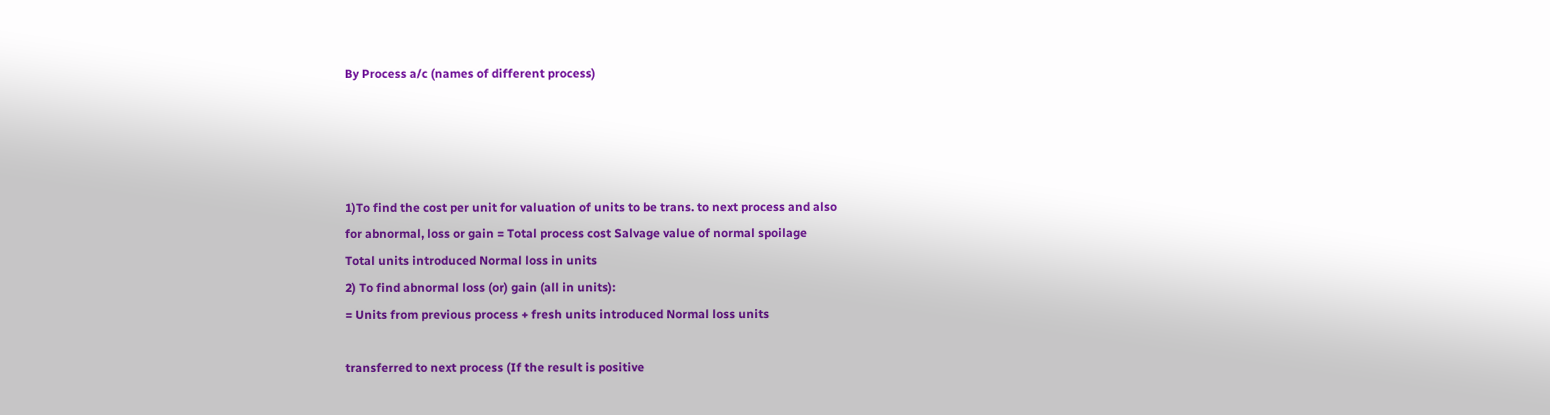By Process a/c (names of different process)




1)To find the cost per unit for valuation of units to be trans. to next process and also
for abnormal, loss or gain = Total process cost Salvage value of normal spoilage
Total units introduced Normal loss in units
2) To find abnormal loss (or) gain (all in units):
= Units from previous process + fresh units introduced Normal loss units

transferred to next process (If the result is positive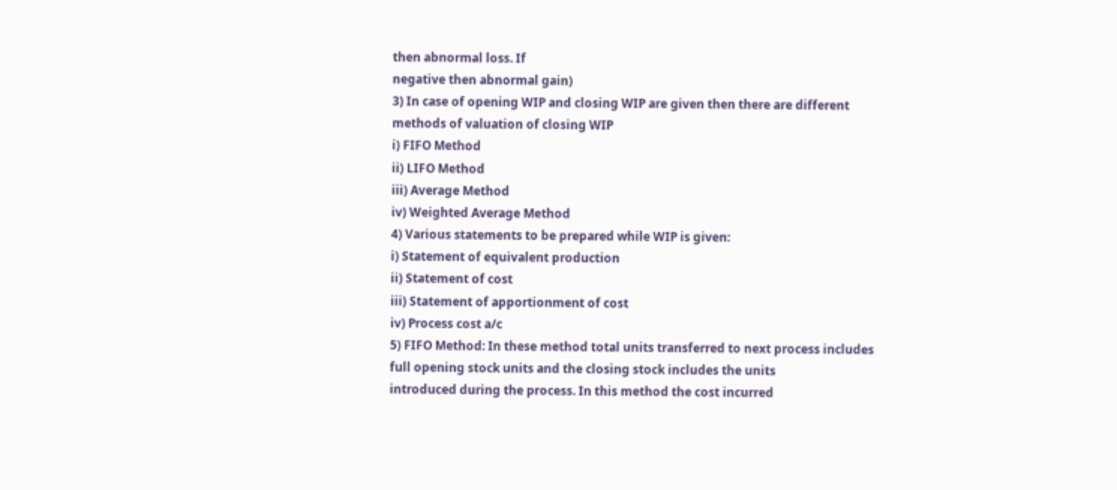then abnormal loss. If
negative then abnormal gain)
3) In case of opening WIP and closing WIP are given then there are different
methods of valuation of closing WIP
i) FIFO Method
ii) LIFO Method
iii) Average Method
iv) Weighted Average Method
4) Various statements to be prepared while WIP is given:
i) Statement of equivalent production
ii) Statement of cost
iii) Statement of apportionment of cost
iv) Process cost a/c
5) FIFO Method: In these method total units transferred to next process includes
full opening stock units and the closing stock includes the units
introduced during the process. In this method the cost incurred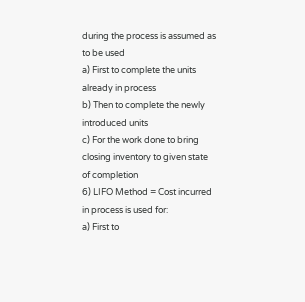during the process is assumed as to be used
a) First to complete the units already in process
b) Then to complete the newly introduced units
c) For the work done to bring closing inventory to given state of completion
6) LIFO Method = Cost incurred in process is used for:
a) First to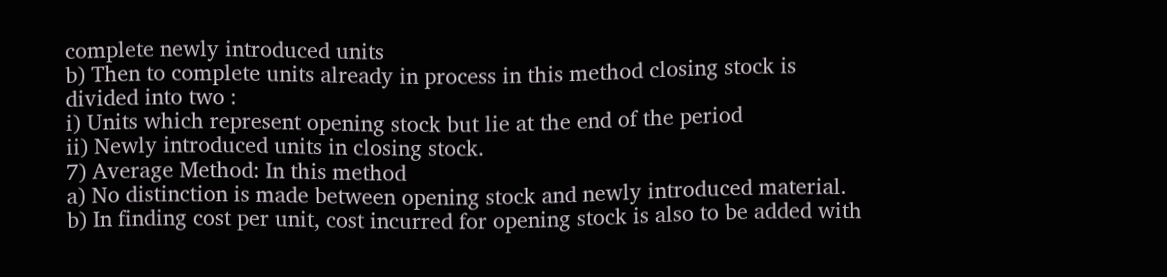complete newly introduced units
b) Then to complete units already in process in this method closing stock is
divided into two :
i) Units which represent opening stock but lie at the end of the period
ii) Newly introduced units in closing stock.
7) Average Method: In this method
a) No distinction is made between opening stock and newly introduced material.
b) In finding cost per unit, cost incurred for opening stock is also to be added with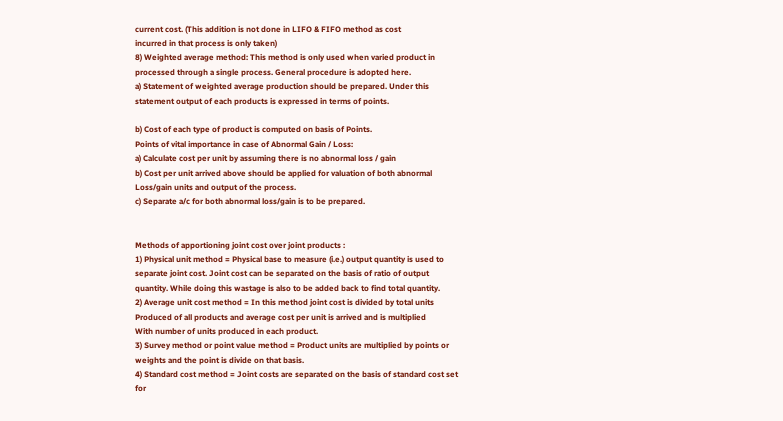current cost. (This addition is not done in LIFO & FIFO method as cost
incurred in that process is only taken)
8) Weighted average method: This method is only used when varied product in
processed through a single process. General procedure is adopted here.
a) Statement of weighted average production should be prepared. Under this
statement output of each products is expressed in terms of points.

b) Cost of each type of product is computed on basis of Points.
Points of vital importance in case of Abnormal Gain / Loss:
a) Calculate cost per unit by assuming there is no abnormal loss / gain
b) Cost per unit arrived above should be applied for valuation of both abnormal
Loss/gain units and output of the process.
c) Separate a/c for both abnormal loss/gain is to be prepared.


Methods of apportioning joint cost over joint products :
1) Physical unit method = Physical base to measure (i.e.) output quantity is used to
separate joint cost. Joint cost can be separated on the basis of ratio of output
quantity. While doing this wastage is also to be added back to find total quantity.
2) Average unit cost method = In this method joint cost is divided by total units
Produced of all products and average cost per unit is arrived and is multiplied
With number of units produced in each product.
3) Survey method or point value method = Product units are multiplied by points or
weights and the point is divide on that basis.
4) Standard cost method = Joint costs are separated on the basis of standard cost set
for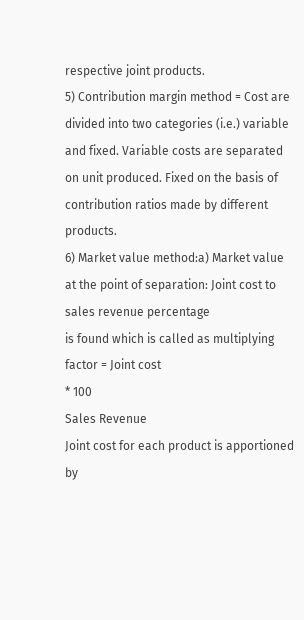respective joint products.
5) Contribution margin method = Cost are divided into two categories (i.e.) variable
and fixed. Variable costs are separated on unit produced. Fixed on the basis of
contribution ratios made by different products.
6) Market value method:a) Market value at the point of separation: Joint cost to sales revenue percentage
is found which is called as multiplying factor = Joint cost
* 100
Sales Revenue
Joint cost for each product is apportioned by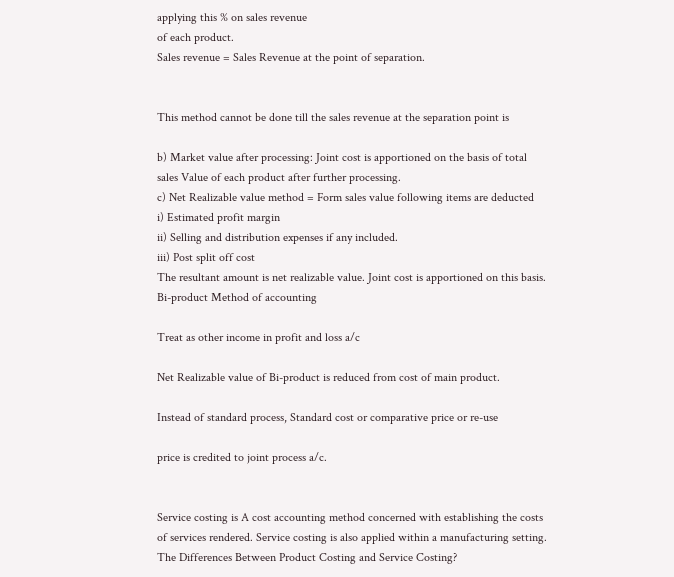applying this % on sales revenue
of each product.
Sales revenue = Sales Revenue at the point of separation.


This method cannot be done till the sales revenue at the separation point is

b) Market value after processing: Joint cost is apportioned on the basis of total
sales Value of each product after further processing.
c) Net Realizable value method = Form sales value following items are deducted
i) Estimated profit margin
ii) Selling and distribution expenses if any included.
iii) Post split off cost
The resultant amount is net realizable value. Joint cost is apportioned on this basis.
Bi-product Method of accounting

Treat as other income in profit and loss a/c

Net Realizable value of Bi-product is reduced from cost of main product.

Instead of standard process, Standard cost or comparative price or re-use

price is credited to joint process a/c.


Service costing is A cost accounting method concerned with establishing the costs
of services rendered. Service costing is also applied within a manufacturing setting.
The Differences Between Product Costing and Service Costing?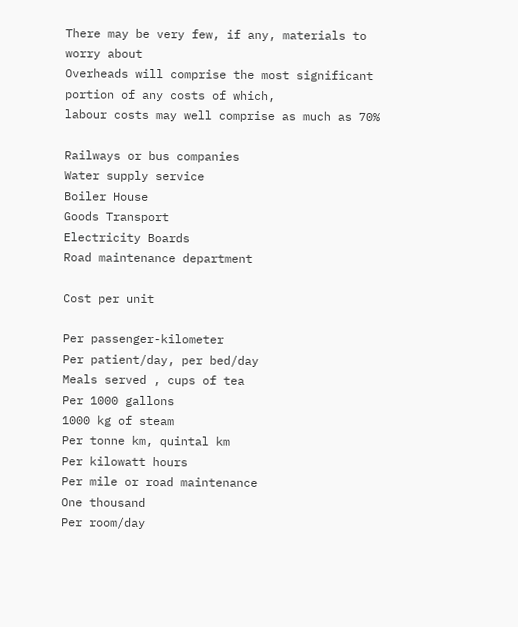There may be very few, if any, materials to worry about
Overheads will comprise the most significant portion of any costs of which,
labour costs may well comprise as much as 70%

Railways or bus companies
Water supply service
Boiler House
Goods Transport
Electricity Boards
Road maintenance department

Cost per unit

Per passenger-kilometer
Per patient/day, per bed/day
Meals served , cups of tea
Per 1000 gallons
1000 kg of steam
Per tonne km, quintal km
Per kilowatt hours
Per mile or road maintenance
One thousand
Per room/day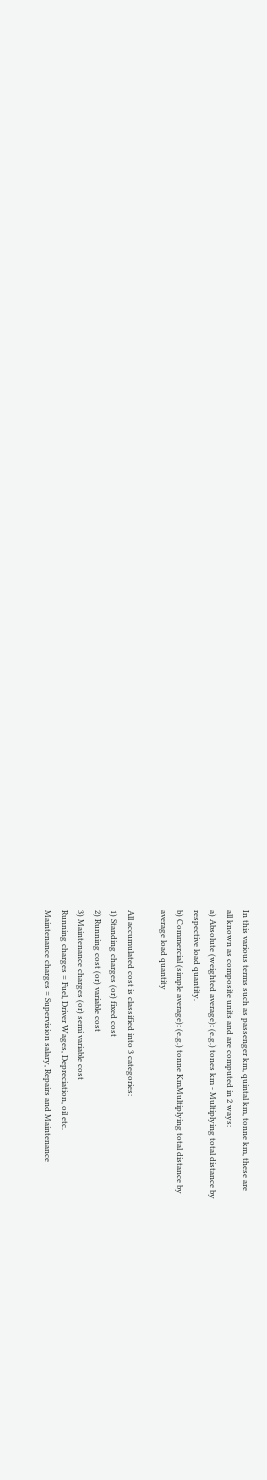In this various terms such as passenger km, quintal km, tonne km, these are
all known as composite units and are computed in 2 ways:
a) Absolute (weighted average): (e.g.) tones km - Multiplying total distance by
respective load quantity.
b) Commercial (simple average): (e.g.) tonne KmMultiplying total distance by
average load quantity

All accumulated cost is classified into 3 categories:
1) Standing charges (or) fixed cost
2) Running cost (or) variable cost
3) Maintenance charges (or) semi variable cost
Running charges = Fuel, Driver Wages, Depreciation, oil etc.
Maintenance charges = Supervision salary, Repairs and Maintenance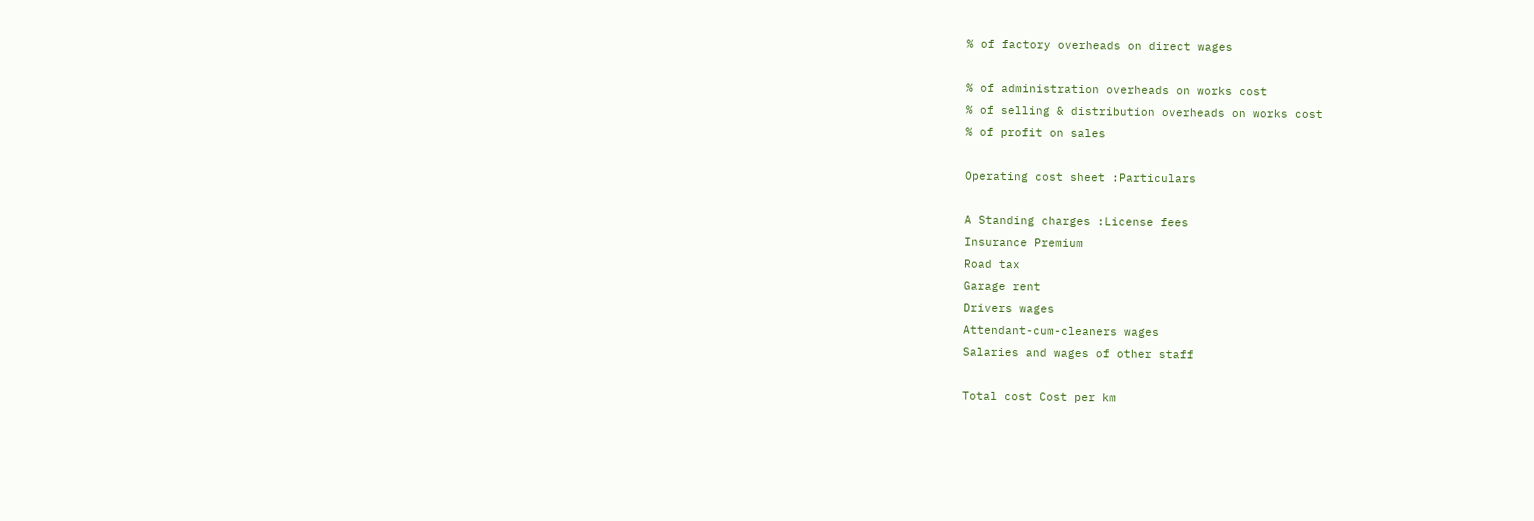% of factory overheads on direct wages

% of administration overheads on works cost
% of selling & distribution overheads on works cost
% of profit on sales

Operating cost sheet :Particulars

A Standing charges :License fees
Insurance Premium
Road tax
Garage rent
Drivers wages
Attendant-cum-cleaners wages
Salaries and wages of other staff

Total cost Cost per km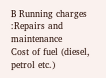B Running charges :Repairs and maintenance
Cost of fuel (diesel, petrol etc.)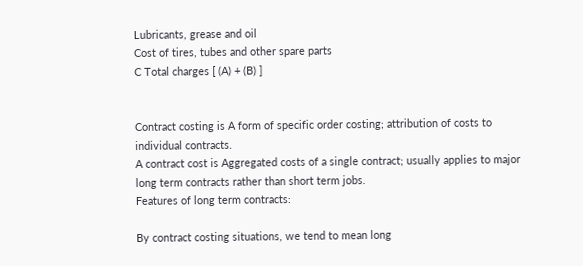Lubricants, grease and oil
Cost of tires, tubes and other spare parts
C Total charges [ (A) + (B) ]


Contract costing is A form of specific order costing; attribution of costs to
individual contracts.
A contract cost is Aggregated costs of a single contract; usually applies to major
long term contracts rather than short term jobs.
Features of long term contracts:

By contract costing situations, we tend to mean long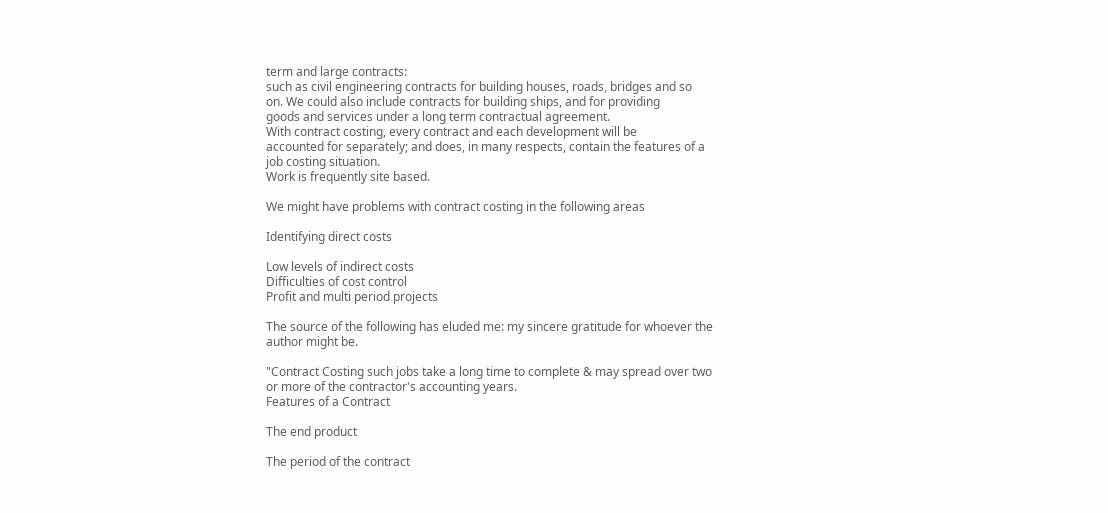term and large contracts:
such as civil engineering contracts for building houses, roads, bridges and so
on. We could also include contracts for building ships, and for providing
goods and services under a long term contractual agreement.
With contract costing, every contract and each development will be
accounted for separately; and does, in many respects, contain the features of a
job costing situation.
Work is frequently site based.

We might have problems with contract costing in the following areas

Identifying direct costs

Low levels of indirect costs
Difficulties of cost control
Profit and multi period projects

The source of the following has eluded me: my sincere gratitude for whoever the
author might be.

"Contract Costing such jobs take a long time to complete & may spread over two
or more of the contractor's accounting years.
Features of a Contract

The end product

The period of the contract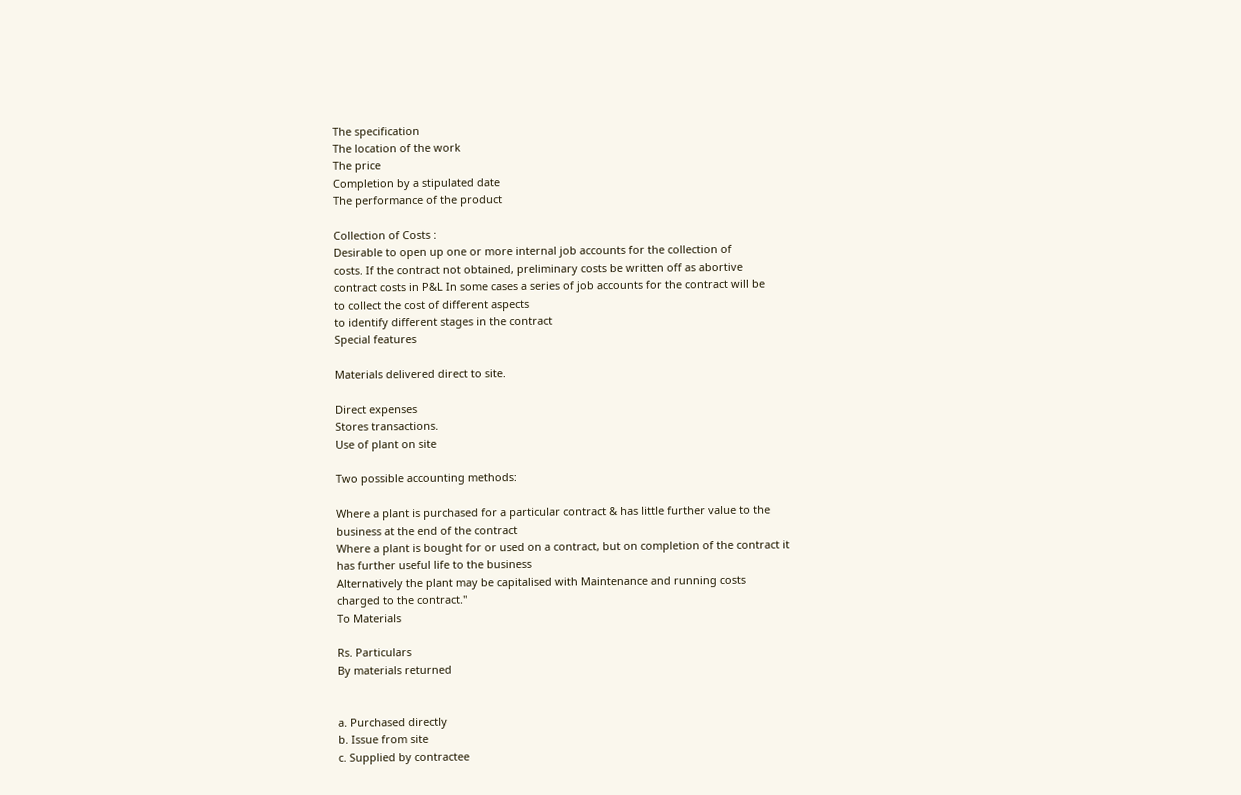The specification
The location of the work
The price
Completion by a stipulated date
The performance of the product

Collection of Costs :
Desirable to open up one or more internal job accounts for the collection of
costs. If the contract not obtained, preliminary costs be written off as abortive
contract costs in P&L In some cases a series of job accounts for the contract will be
to collect the cost of different aspects
to identify different stages in the contract
Special features

Materials delivered direct to site.

Direct expenses
Stores transactions.
Use of plant on site

Two possible accounting methods:

Where a plant is purchased for a particular contract & has little further value to the
business at the end of the contract
Where a plant is bought for or used on a contract, but on completion of the contract it
has further useful life to the business
Alternatively the plant may be capitalised with Maintenance and running costs
charged to the contract."
To Materials

Rs. Particulars
By materials returned


a. Purchased directly
b. Issue from site
c. Supplied by contractee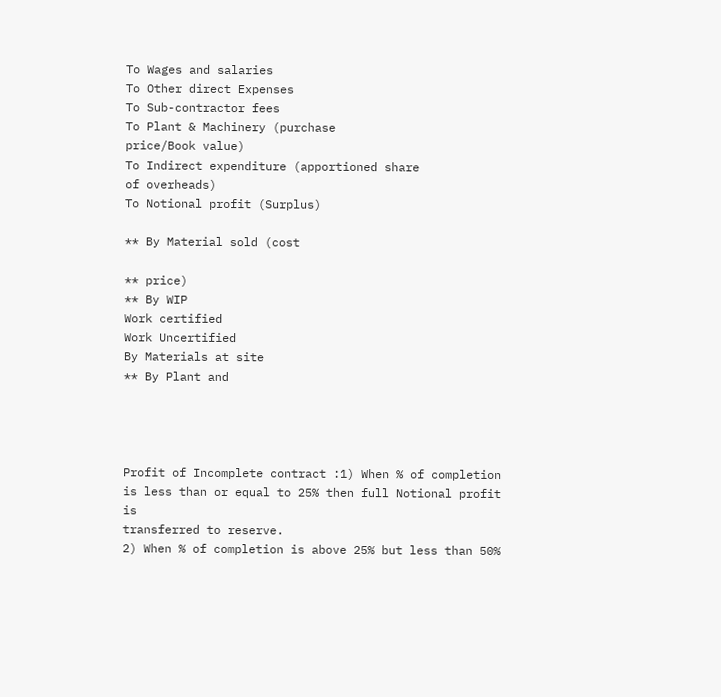To Wages and salaries
To Other direct Expenses
To Sub-contractor fees
To Plant & Machinery (purchase
price/Book value)
To Indirect expenditure (apportioned share
of overheads)
To Notional profit (Surplus)

** By Material sold (cost

** price)
** By WIP
Work certified
Work Uncertified
By Materials at site
** By Plant and




Profit of Incomplete contract :1) When % of completion is less than or equal to 25% then full Notional profit is
transferred to reserve.
2) When % of completion is above 25% but less than 50%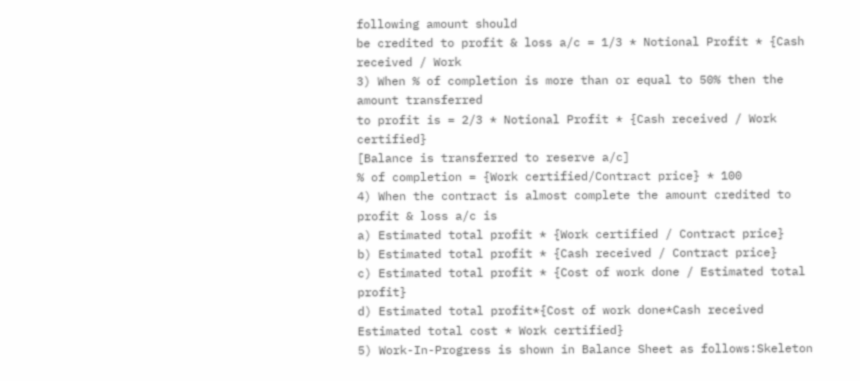following amount should
be credited to profit & loss a/c = 1/3 * Notional Profit * {Cash received / Work
3) When % of completion is more than or equal to 50% then the amount transferred
to profit is = 2/3 * Notional Profit * {Cash received / Work certified}
[Balance is transferred to reserve a/c]
% of completion = {Work certified/Contract price} * 100
4) When the contract is almost complete the amount credited to profit & loss a/c is
a) Estimated total profit * {Work certified / Contract price}
b) Estimated total profit * {Cash received / Contract price}
c) Estimated total profit * {Cost of work done / Estimated total profit}
d) Estimated total profit*{Cost of work done*Cash received
Estimated total cost * Work certified}
5) Work-In-Progress is shown in Balance Sheet as follows:Skeleton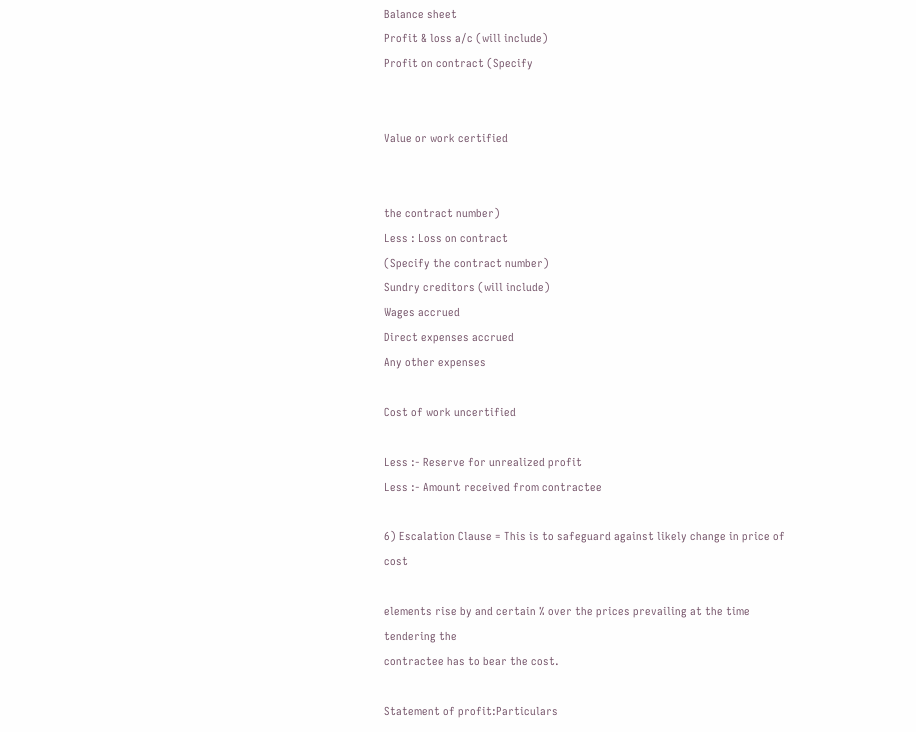Balance sheet
Profit & loss a/c (will include)
Profit on contract (Specify


Value or work certified


the contract number)
Less : Loss on contract
(Specify the contract number)
Sundry creditors (will include)
Wages accrued
Direct expenses accrued
Any other expenses

Cost of work uncertified

Less :- Reserve for unrealized profit
Less :- Amount received from contractee

6) Escalation Clause = This is to safeguard against likely change in price of cost

elements rise by and certain % over the prices prevailing at the time tendering the
contractee has to bear the cost.

Statement of profit:Particulars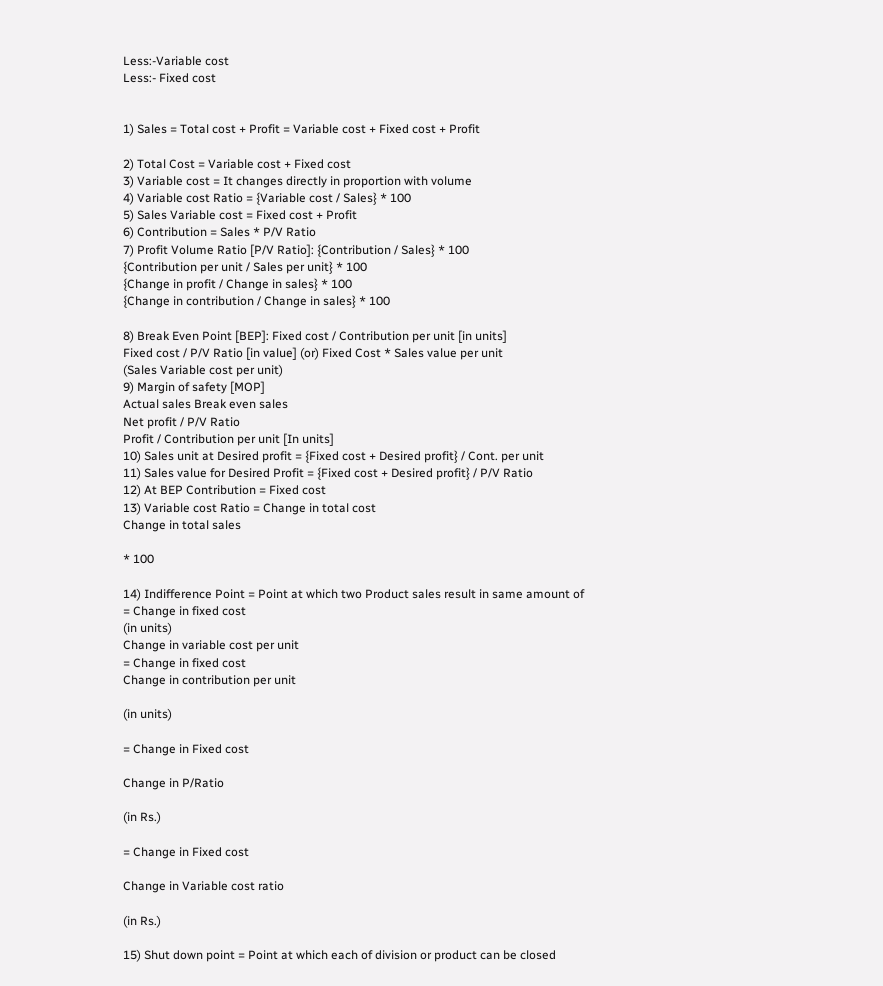Less:-Variable cost
Less:- Fixed cost


1) Sales = Total cost + Profit = Variable cost + Fixed cost + Profit

2) Total Cost = Variable cost + Fixed cost
3) Variable cost = It changes directly in proportion with volume
4) Variable cost Ratio = {Variable cost / Sales} * 100
5) Sales Variable cost = Fixed cost + Profit
6) Contribution = Sales * P/V Ratio
7) Profit Volume Ratio [P/V Ratio]: {Contribution / Sales} * 100
{Contribution per unit / Sales per unit} * 100
{Change in profit / Change in sales} * 100
{Change in contribution / Change in sales} * 100

8) Break Even Point [BEP]: Fixed cost / Contribution per unit [in units]
Fixed cost / P/V Ratio [in value] (or) Fixed Cost * Sales value per unit
(Sales Variable cost per unit)
9) Margin of safety [MOP]
Actual sales Break even sales
Net profit / P/V Ratio
Profit / Contribution per unit [In units]
10) Sales unit at Desired profit = {Fixed cost + Desired profit} / Cont. per unit
11) Sales value for Desired Profit = {Fixed cost + Desired profit} / P/V Ratio
12) At BEP Contribution = Fixed cost
13) Variable cost Ratio = Change in total cost
Change in total sales

* 100

14) Indifference Point = Point at which two Product sales result in same amount of
= Change in fixed cost
(in units)
Change in variable cost per unit
= Change in fixed cost
Change in contribution per unit

(in units)

= Change in Fixed cost

Change in P/Ratio

(in Rs.)

= Change in Fixed cost

Change in Variable cost ratio

(in Rs.)

15) Shut down point = Point at which each of division or product can be closed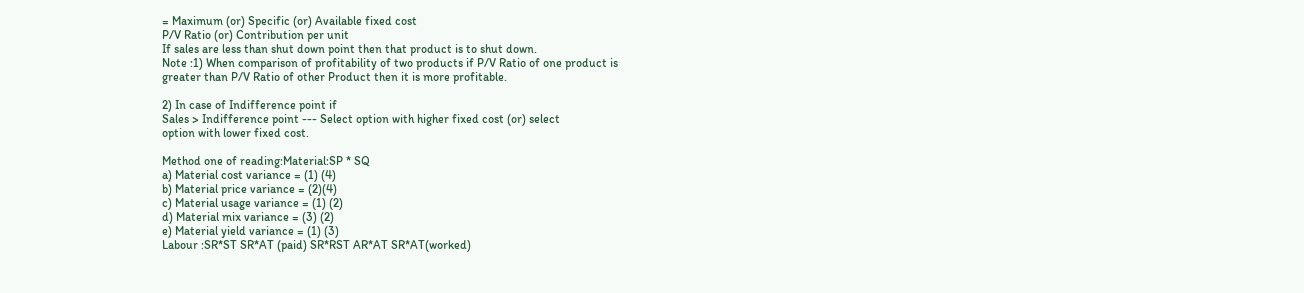= Maximum (or) Specific (or) Available fixed cost
P/V Ratio (or) Contribution per unit
If sales are less than shut down point then that product is to shut down.
Note :1) When comparison of profitability of two products if P/V Ratio of one product is
greater than P/V Ratio of other Product then it is more profitable.

2) In case of Indifference point if
Sales > Indifference point --- Select option with higher fixed cost (or) select
option with lower fixed cost.

Method one of reading:Material:SP * SQ
a) Material cost variance = (1) (4)
b) Material price variance = (2)(4)
c) Material usage variance = (1) (2)
d) Material mix variance = (3) (2)
e) Material yield variance = (1) (3)
Labour :SR*ST SR*AT (paid) SR*RST AR*AT SR*AT(worked)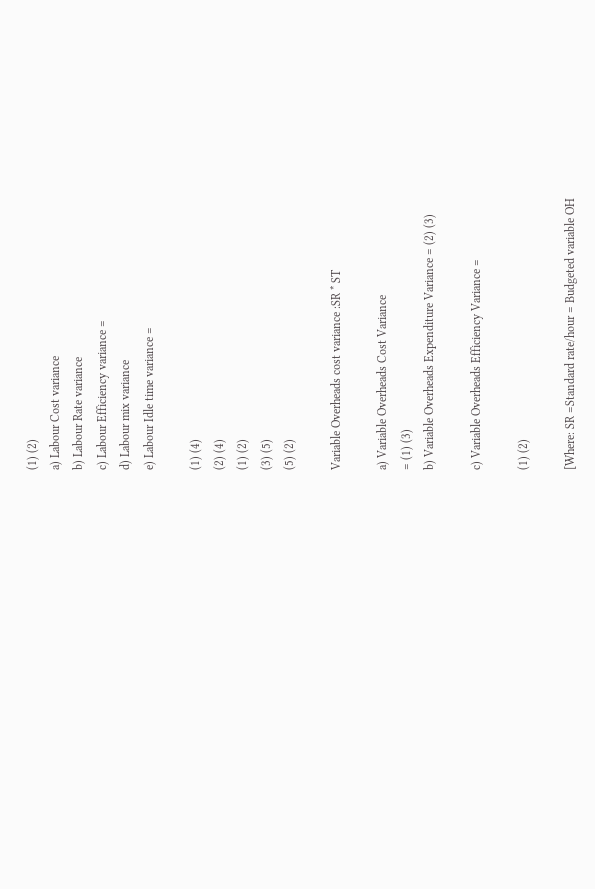(1) (2)
a) Labour Cost variance
b) Labour Rate variance
c) Labour Efficiency variance =
d) Labour mix variance
e) Labour Idle time variance =

(1) (4)
(2) (4)
(1) (2)
(3) (5)
(5) (2)

Variable Overheads cost variance :SR * ST

a) Variable Overheads Cost Variance
= (1) (3)
b) Variable Overheads Expenditure Variance = (2) (3)

c) Variable Overheads Efficiency Variance =

(1) (2)

[Where: SR =Standard rate/hour = Budgeted variable OH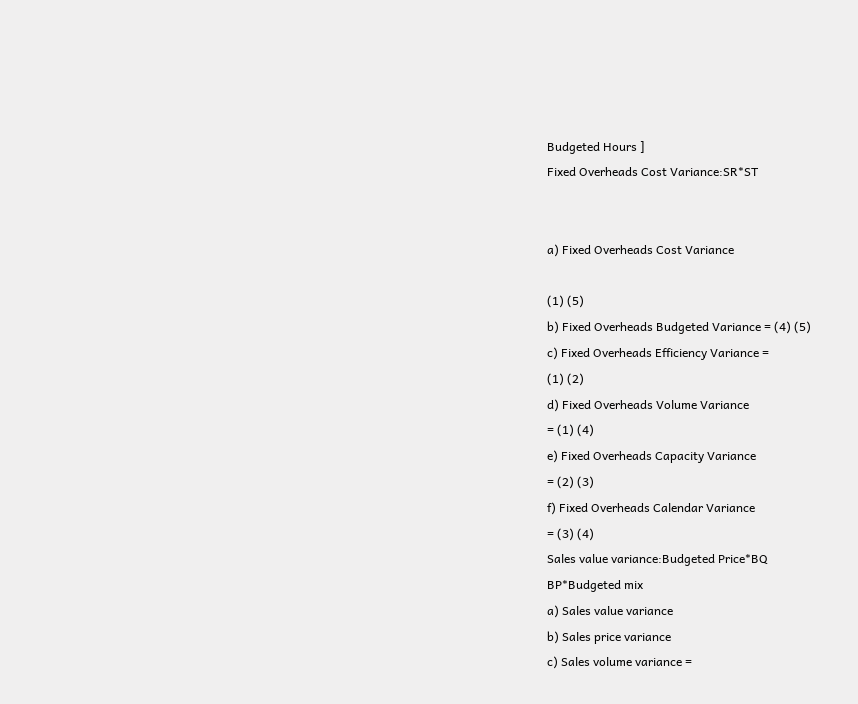Budgeted Hours ]
Fixed Overheads Cost Variance:SR*ST


a) Fixed Overheads Cost Variance

(1) (5)
b) Fixed Overheads Budgeted Variance = (4) (5)
c) Fixed Overheads Efficiency Variance =
(1) (2)
d) Fixed Overheads Volume Variance
= (1) (4)
e) Fixed Overheads Capacity Variance
= (2) (3)
f) Fixed Overheads Calendar Variance
= (3) (4)
Sales value variance:Budgeted Price*BQ
BP*Budgeted mix
a) Sales value variance
b) Sales price variance
c) Sales volume variance =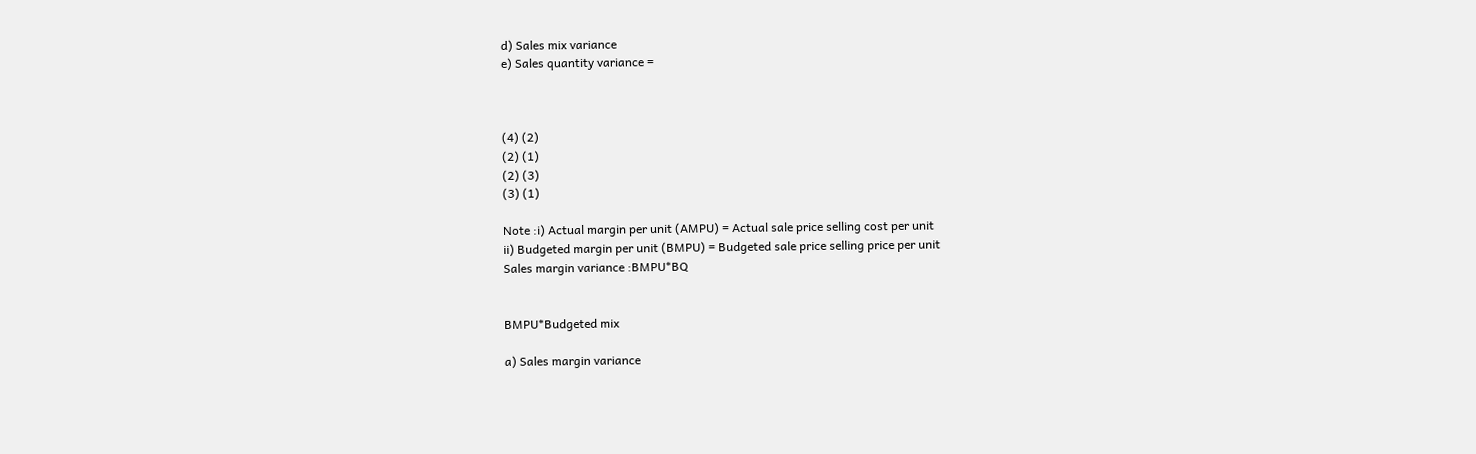d) Sales mix variance
e) Sales quantity variance =



(4) (2)
(2) (1)
(2) (3)
(3) (1)

Note :i) Actual margin per unit (AMPU) = Actual sale price selling cost per unit
ii) Budgeted margin per unit (BMPU) = Budgeted sale price selling price per unit
Sales margin variance :BMPU*BQ


BMPU*Budgeted mix

a) Sales margin variance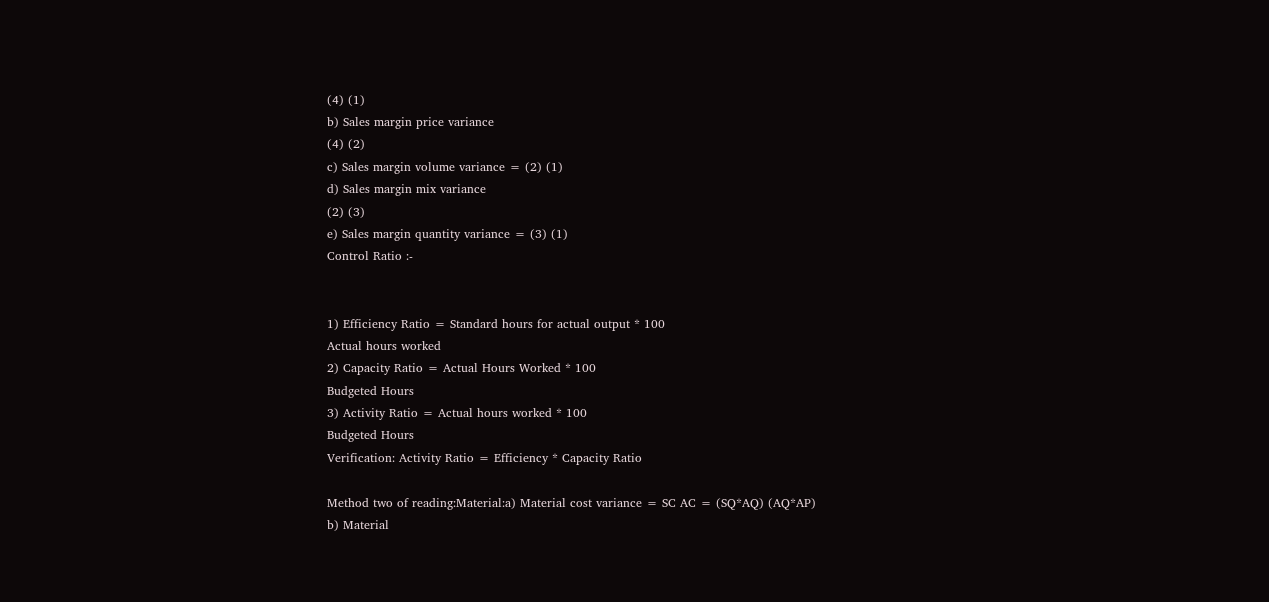(4) (1)
b) Sales margin price variance
(4) (2)
c) Sales margin volume variance = (2) (1)
d) Sales margin mix variance
(2) (3)
e) Sales margin quantity variance = (3) (1)
Control Ratio :-


1) Efficiency Ratio = Standard hours for actual output * 100
Actual hours worked
2) Capacity Ratio = Actual Hours Worked * 100
Budgeted Hours
3) Activity Ratio = Actual hours worked * 100
Budgeted Hours
Verification: Activity Ratio = Efficiency * Capacity Ratio

Method two of reading:Material:a) Material cost variance = SC AC = (SQ*AQ) (AQ*AP)
b) Material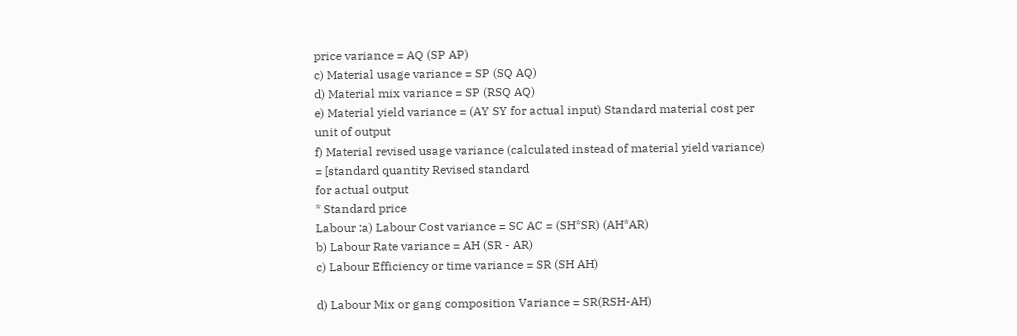price variance = AQ (SP AP)
c) Material usage variance = SP (SQ AQ)
d) Material mix variance = SP (RSQ AQ)
e) Material yield variance = (AY SY for actual input) Standard material cost per
unit of output
f) Material revised usage variance (calculated instead of material yield variance)
= [standard quantity Revised standard
for actual output
* Standard price
Labour :a) Labour Cost variance = SC AC = (SH*SR) (AH*AR)
b) Labour Rate variance = AH (SR - AR)
c) Labour Efficiency or time variance = SR (SH AH)

d) Labour Mix or gang composition Variance = SR(RSH-AH)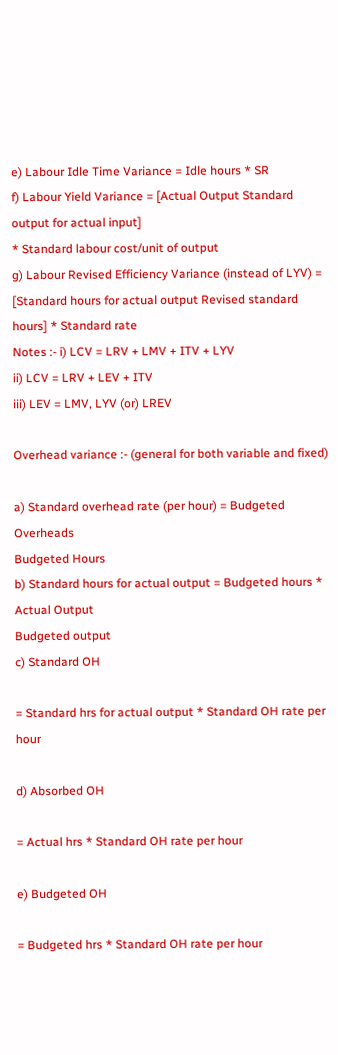e) Labour Idle Time Variance = Idle hours * SR
f) Labour Yield Variance = [Actual Output Standard output for actual input]
* Standard labour cost/unit of output
g) Labour Revised Efficiency Variance (instead of LYV) =
[Standard hours for actual output Revised standard hours] * Standard rate
Notes :- i) LCV = LRV + LMV + ITV + LYV
ii) LCV = LRV + LEV + ITV
iii) LEV = LMV, LYV (or) LREV

Overhead variance :- (general for both variable and fixed)

a) Standard overhead rate (per hour) = Budgeted Overheads
Budgeted Hours
b) Standard hours for actual output = Budgeted hours * Actual Output
Budgeted output
c) Standard OH

= Standard hrs for actual output * Standard OH rate per hour

d) Absorbed OH

= Actual hrs * Standard OH rate per hour

e) Budgeted OH

= Budgeted hrs * Standard OH rate per hour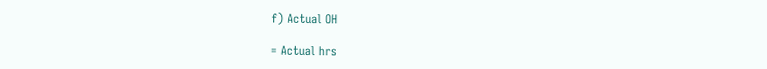f) Actual OH

= Actual hrs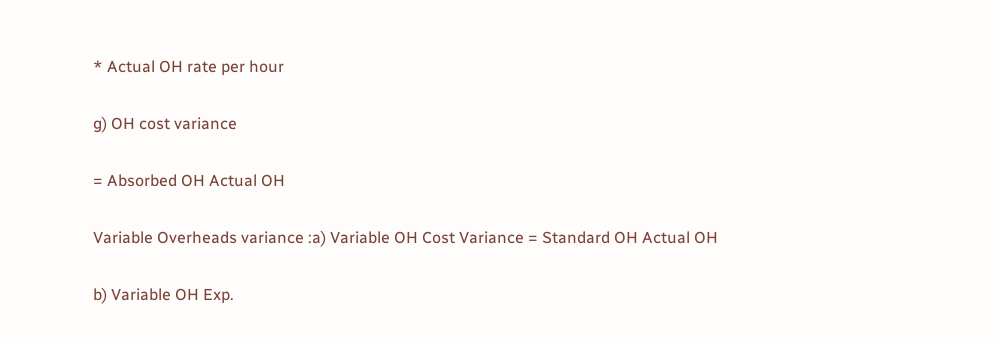* Actual OH rate per hour

g) OH cost variance

= Absorbed OH Actual OH

Variable Overheads variance :a) Variable OH Cost Variance = Standard OH Actual OH

b) Variable OH Exp.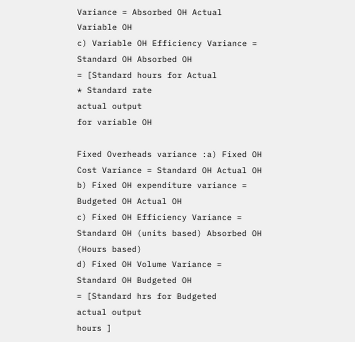Variance = Absorbed OH Actual Variable OH
c) Variable OH Efficiency Variance = Standard OH Absorbed OH
= [Standard hours for Actual
* Standard rate
actual output
for variable OH

Fixed Overheads variance :a) Fixed OH Cost Variance = Standard OH Actual OH
b) Fixed OH expenditure variance = Budgeted OH Actual OH
c) Fixed OH Efficiency Variance = Standard OH (units based) Absorbed OH
(Hours based)
d) Fixed OH Volume Variance = Standard OH Budgeted OH
= [Standard hrs for Budgeted
actual output
hours ]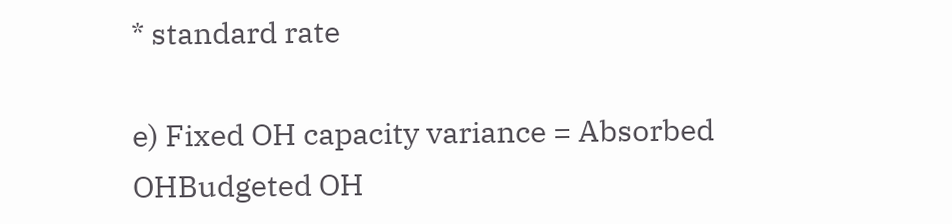* standard rate

e) Fixed OH capacity variance = Absorbed OHBudgeted OH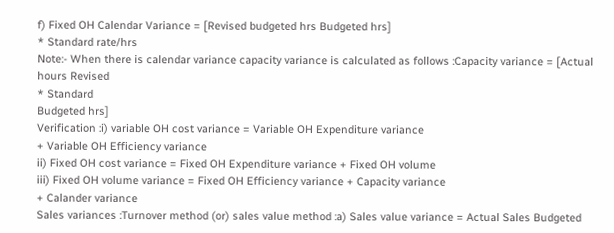f) Fixed OH Calendar Variance = [Revised budgeted hrs Budgeted hrs]
* Standard rate/hrs
Note:- When there is calendar variance capacity variance is calculated as follows :Capacity variance = [Actual hours Revised
* Standard
Budgeted hrs]
Verification :i) variable OH cost variance = Variable OH Expenditure variance
+ Variable OH Efficiency variance
ii) Fixed OH cost variance = Fixed OH Expenditure variance + Fixed OH volume
iii) Fixed OH volume variance = Fixed OH Efficiency variance + Capacity variance
+ Calander variance
Sales variances :Turnover method (or) sales value method :a) Sales value variance = Actual Sales Budgeted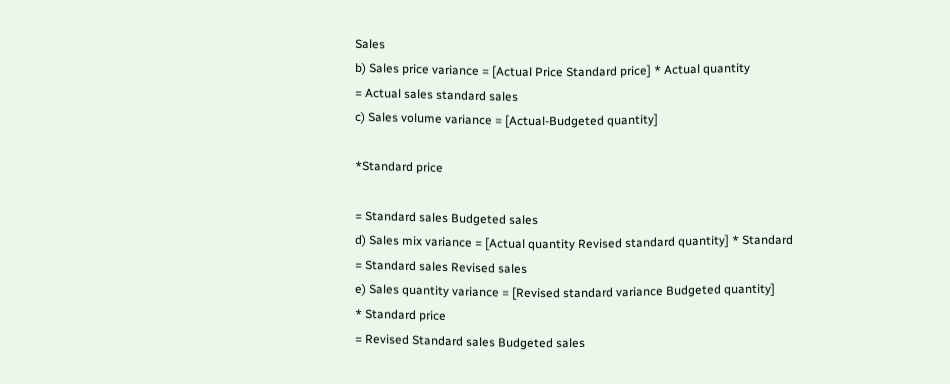Sales
b) Sales price variance = [Actual Price Standard price] * Actual quantity
= Actual sales standard sales
c) Sales volume variance = [Actual-Budgeted quantity]

*Standard price

= Standard sales Budgeted sales
d) Sales mix variance = [Actual quantity Revised standard quantity] * Standard
= Standard sales Revised sales
e) Sales quantity variance = [Revised standard variance Budgeted quantity]
* Standard price
= Revised Standard sales Budgeted sales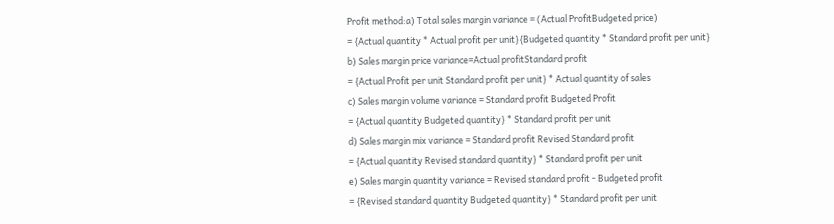Profit method:a) Total sales margin variance = (Actual ProfitBudgeted price)
= {Actual quantity * Actual profit per unit}{Budgeted quantity * Standard profit per unit}
b) Sales margin price variance=Actual profitStandard profit
= {Actual Profit per unit Standard profit per unit} * Actual quantity of sales
c) Sales margin volume variance = Standard profit Budgeted Profit
= {Actual quantity Budgeted quantity} * Standard profit per unit
d) Sales margin mix variance = Standard profit Revised Standard profit
= {Actual quantity Revised standard quantity} * Standard profit per unit
e) Sales margin quantity variance = Revised standard profit - Budgeted profit
= {Revised standard quantity Budgeted quantity} * Standard profit per unit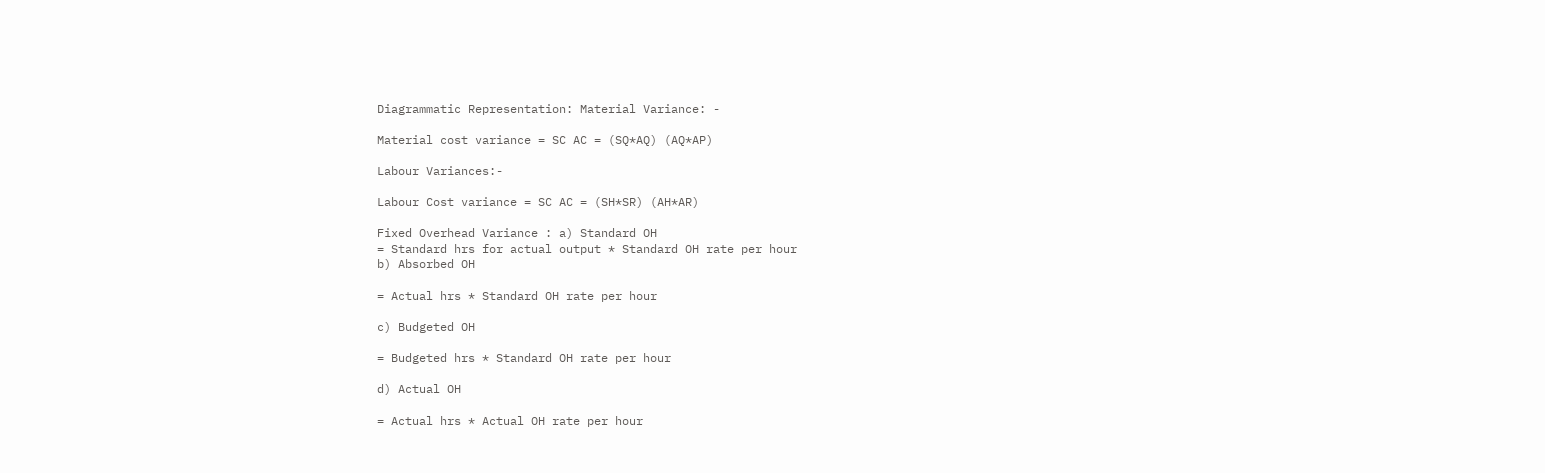Diagrammatic Representation: Material Variance: -

Material cost variance = SC AC = (SQ*AQ) (AQ*AP)

Labour Variances:-

Labour Cost variance = SC AC = (SH*SR) (AH*AR)

Fixed Overhead Variance : a) Standard OH
= Standard hrs for actual output * Standard OH rate per hour
b) Absorbed OH

= Actual hrs * Standard OH rate per hour

c) Budgeted OH

= Budgeted hrs * Standard OH rate per hour

d) Actual OH

= Actual hrs * Actual OH rate per hour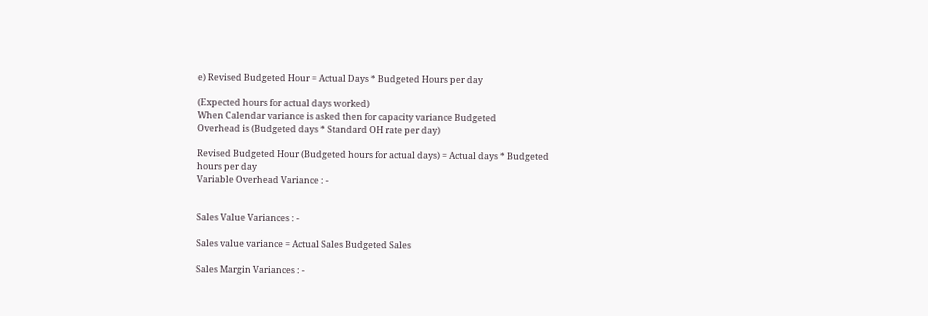e) Revised Budgeted Hour = Actual Days * Budgeted Hours per day

(Expected hours for actual days worked)
When Calendar variance is asked then for capacity variance Budgeted
Overhead is (Budgeted days * Standard OH rate per day)

Revised Budgeted Hour (Budgeted hours for actual days) = Actual days * Budgeted
hours per day
Variable Overhead Variance : -


Sales Value Variances : -

Sales value variance = Actual Sales Budgeted Sales

Sales Margin Variances : -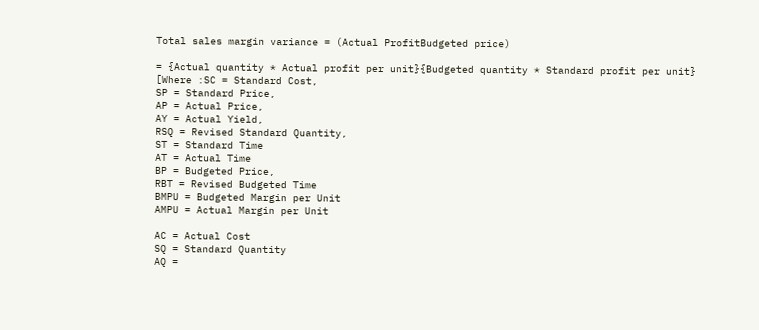Total sales margin variance = (Actual ProfitBudgeted price)

= {Actual quantity * Actual profit per unit}{Budgeted quantity * Standard profit per unit}
[Where :SC = Standard Cost,
SP = Standard Price,
AP = Actual Price,
AY = Actual Yield,
RSQ = Revised Standard Quantity,
ST = Standard Time
AT = Actual Time
BP = Budgeted Price,
RBT = Revised Budgeted Time
BMPU = Budgeted Margin per Unit
AMPU = Actual Margin per Unit

AC = Actual Cost
SQ = Standard Quantity
AQ =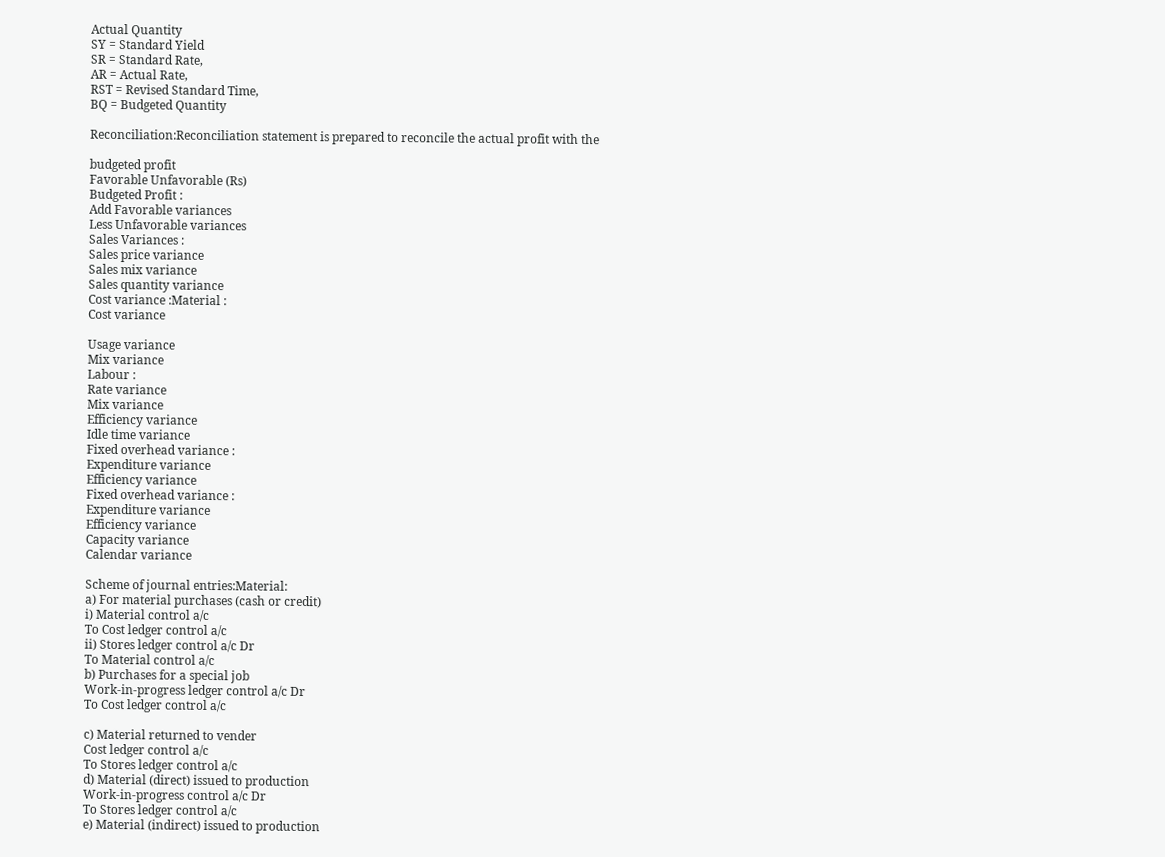Actual Quantity
SY = Standard Yield
SR = Standard Rate,
AR = Actual Rate,
RST = Revised Standard Time,
BQ = Budgeted Quantity

Reconciliation:Reconciliation statement is prepared to reconcile the actual profit with the

budgeted profit
Favorable Unfavorable (Rs)
Budgeted Profit :
Add Favorable variances
Less Unfavorable variances
Sales Variances :
Sales price variance
Sales mix variance
Sales quantity variance
Cost variance :Material :
Cost variance

Usage variance
Mix variance
Labour :
Rate variance
Mix variance
Efficiency variance
Idle time variance
Fixed overhead variance :
Expenditure variance
Efficiency variance
Fixed overhead variance :
Expenditure variance
Efficiency variance
Capacity variance
Calendar variance

Scheme of journal entries:Material:
a) For material purchases (cash or credit)
i) Material control a/c
To Cost ledger control a/c
ii) Stores ledger control a/c Dr
To Material control a/c
b) Purchases for a special job
Work-in-progress ledger control a/c Dr
To Cost ledger control a/c

c) Material returned to vender
Cost ledger control a/c
To Stores ledger control a/c
d) Material (direct) issued to production
Work-in-progress control a/c Dr
To Stores ledger control a/c
e) Material (indirect) issued to production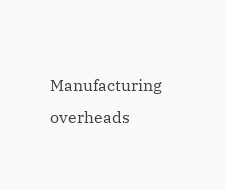Manufacturing overheads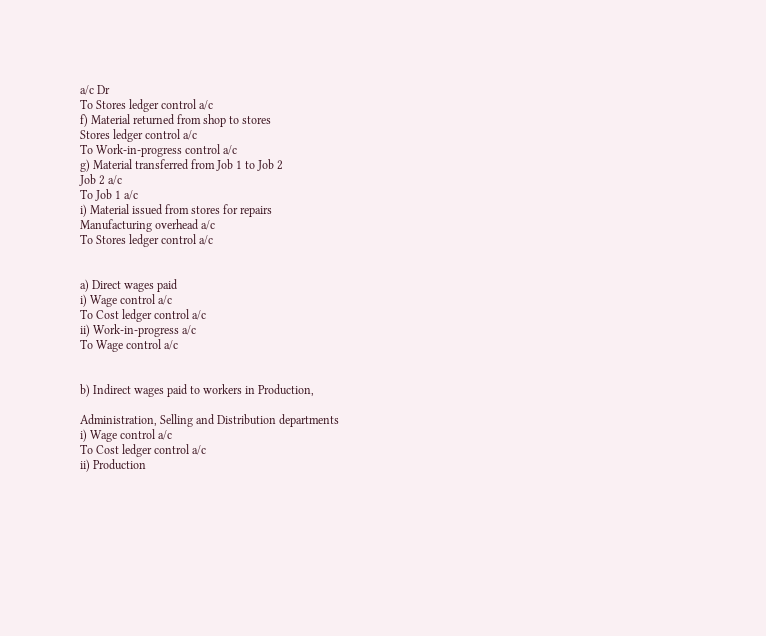a/c Dr
To Stores ledger control a/c
f) Material returned from shop to stores
Stores ledger control a/c
To Work-in-progress control a/c
g) Material transferred from Job 1 to Job 2
Job 2 a/c
To Job 1 a/c
i) Material issued from stores for repairs
Manufacturing overhead a/c
To Stores ledger control a/c


a) Direct wages paid
i) Wage control a/c
To Cost ledger control a/c
ii) Work-in-progress a/c
To Wage control a/c


b) Indirect wages paid to workers in Production,

Administration, Selling and Distribution departments
i) Wage control a/c
To Cost ledger control a/c
ii) Production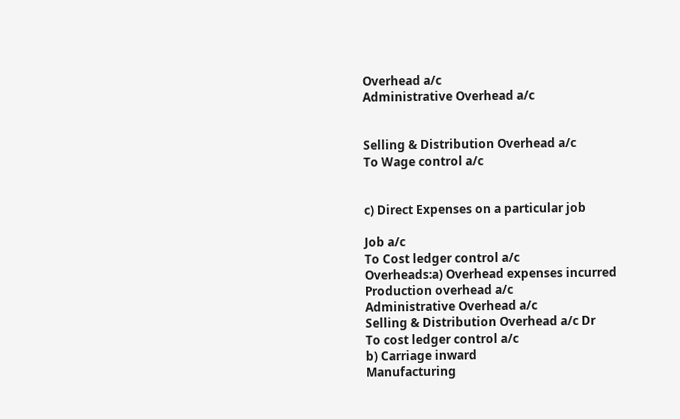Overhead a/c
Administrative Overhead a/c


Selling & Distribution Overhead a/c
To Wage control a/c


c) Direct Expenses on a particular job

Job a/c
To Cost ledger control a/c
Overheads:a) Overhead expenses incurred
Production overhead a/c
Administrative Overhead a/c
Selling & Distribution Overhead a/c Dr
To cost ledger control a/c
b) Carriage inward
Manufacturing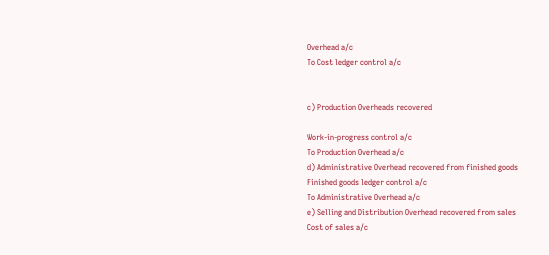Overhead a/c
To Cost ledger control a/c


c) Production Overheads recovered

Work-in-progress control a/c
To Production Overhead a/c
d) Administrative Overhead recovered from finished goods
Finished goods ledger control a/c
To Administrative Overhead a/c
e) Selling and Distribution Overhead recovered from sales
Cost of sales a/c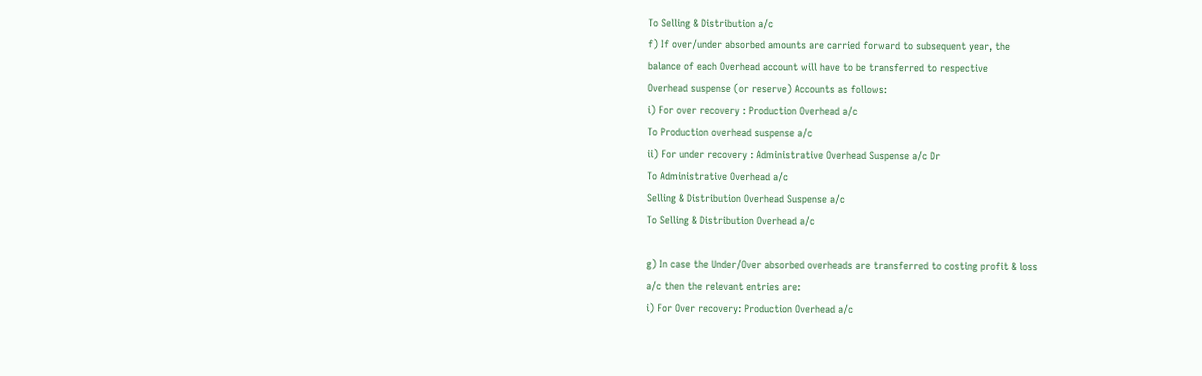To Selling & Distribution a/c
f) If over/under absorbed amounts are carried forward to subsequent year, the
balance of each Overhead account will have to be transferred to respective
Overhead suspense (or reserve) Accounts as follows:
i) For over recovery : Production Overhead a/c
To Production overhead suspense a/c
ii) For under recovery : Administrative Overhead Suspense a/c Dr
To Administrative Overhead a/c
Selling & Distribution Overhead Suspense a/c
To Selling & Distribution Overhead a/c

g) In case the Under/Over absorbed overheads are transferred to costing profit & loss
a/c then the relevant entries are:
i) For Over recovery: Production Overhead a/c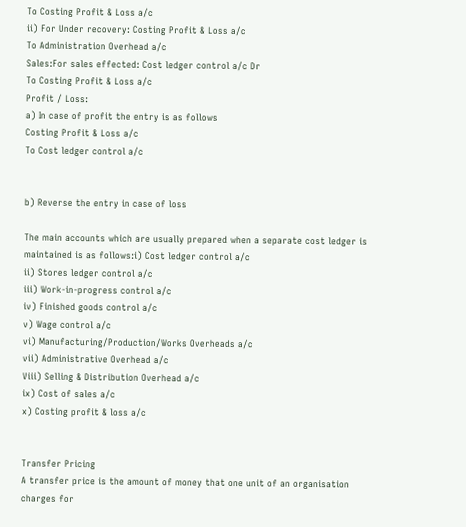To Costing Profit & Loss a/c
ii) For Under recovery: Costing Profit & Loss a/c
To Administration Overhead a/c
Sales:For sales effected: Cost ledger control a/c Dr
To Costing Profit & Loss a/c
Profit / Loss:
a) In case of profit the entry is as follows
Costing Profit & Loss a/c
To Cost ledger control a/c


b) Reverse the entry in case of loss

The main accounts which are usually prepared when a separate cost ledger is
maintained is as follows:i) Cost ledger control a/c
ii) Stores ledger control a/c
iii) Work-in-progress control a/c
iv) Finished goods control a/c
v) Wage control a/c
vi) Manufacturing/Production/Works Overheads a/c
vii) Administrative Overhead a/c
Viii) Selling & Distribution Overhead a/c
ix) Cost of sales a/c
x) Costing profit & loss a/c


Transfer Pricing
A transfer price is the amount of money that one unit of an organisation
charges for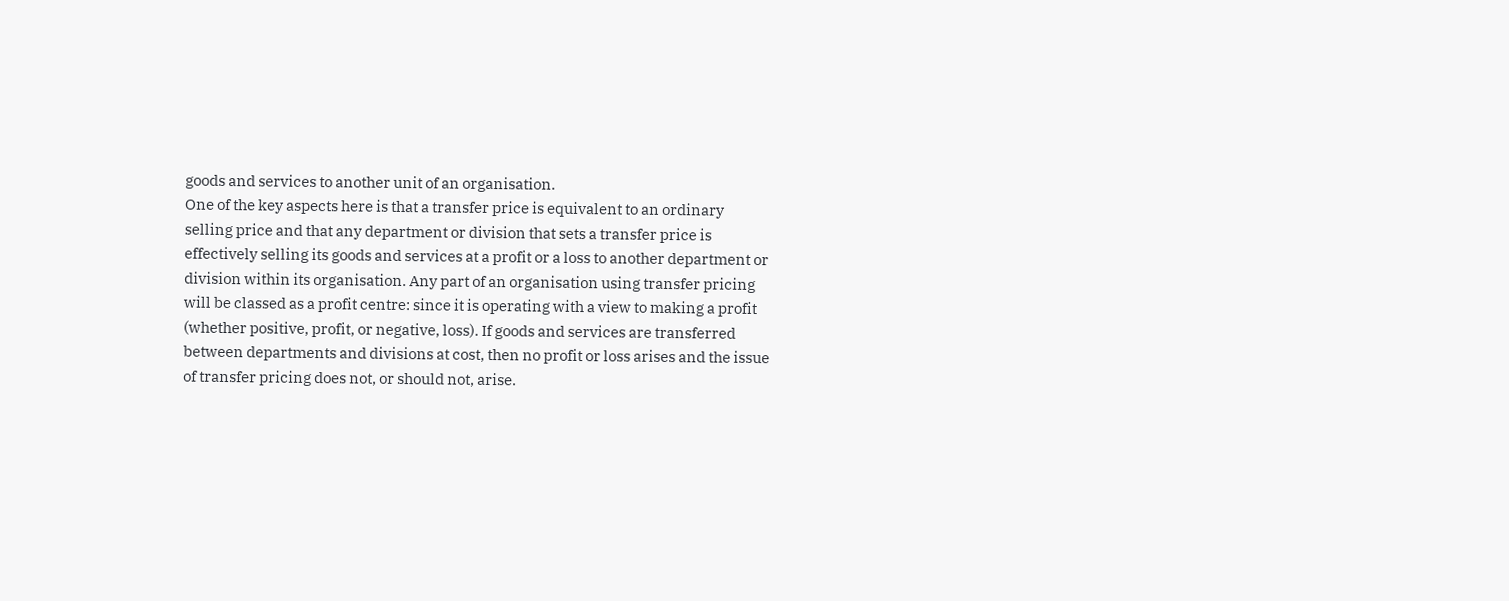goods and services to another unit of an organisation.
One of the key aspects here is that a transfer price is equivalent to an ordinary
selling price and that any department or division that sets a transfer price is
effectively selling its goods and services at a profit or a loss to another department or
division within its organisation. Any part of an organisation using transfer pricing
will be classed as a profit centre: since it is operating with a view to making a profit
(whether positive, profit, or negative, loss). If goods and services are transferred
between departments and divisions at cost, then no profit or loss arises and the issue
of transfer pricing does not, or should not, arise.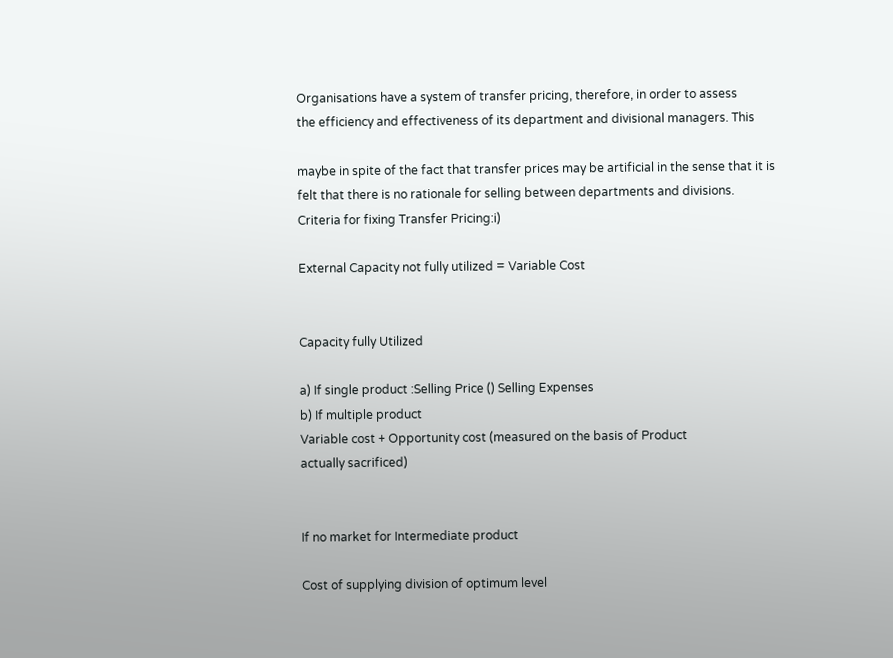Organisations have a system of transfer pricing, therefore, in order to assess
the efficiency and effectiveness of its department and divisional managers. This

maybe in spite of the fact that transfer prices may be artificial in the sense that it is
felt that there is no rationale for selling between departments and divisions.
Criteria for fixing Transfer Pricing:i)

External Capacity not fully utilized = Variable Cost


Capacity fully Utilized

a) If single product :Selling Price () Selling Expenses
b) If multiple product
Variable cost + Opportunity cost (measured on the basis of Product
actually sacrificed)


If no market for Intermediate product

Cost of supplying division of optimum level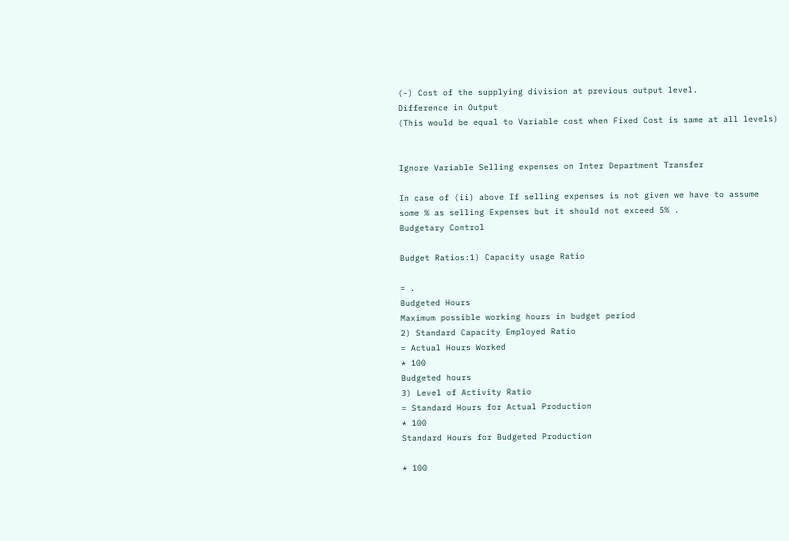(-) Cost of the supplying division at previous output level.
Difference in Output
(This would be equal to Variable cost when Fixed Cost is same at all levels)


Ignore Variable Selling expenses on Inter Department Transfer

In case of (ii) above If selling expenses is not given we have to assume
some % as selling Expenses but it should not exceed 5% .
Budgetary Control

Budget Ratios:1) Capacity usage Ratio

= .
Budgeted Hours
Maximum possible working hours in budget period
2) Standard Capacity Employed Ratio
= Actual Hours Worked
* 100
Budgeted hours
3) Level of Activity Ratio
= Standard Hours for Actual Production
* 100
Standard Hours for Budgeted Production

* 100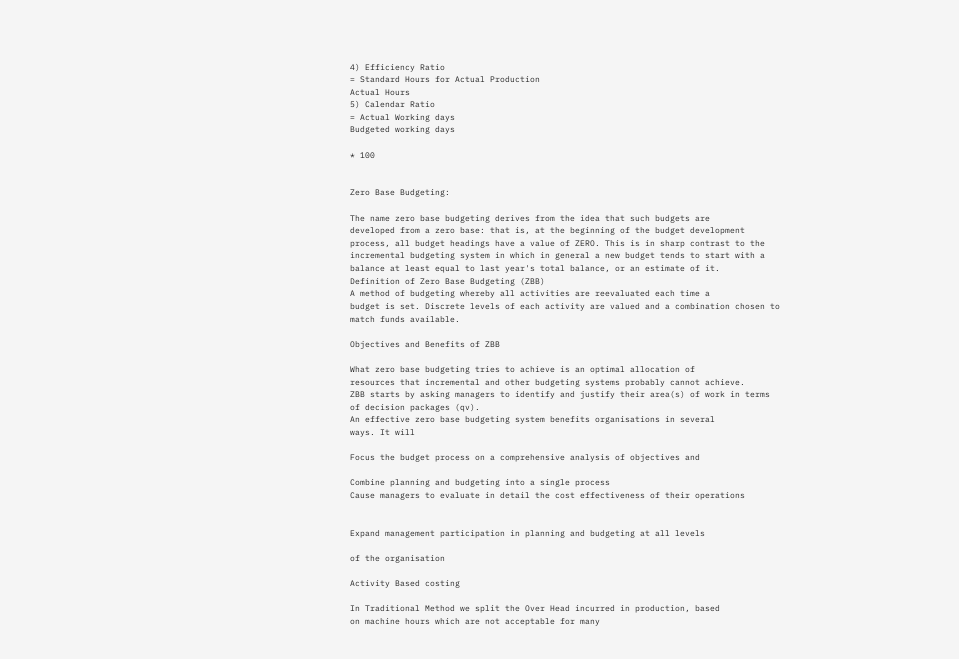4) Efficiency Ratio
= Standard Hours for Actual Production
Actual Hours
5) Calendar Ratio
= Actual Working days
Budgeted working days

* 100


Zero Base Budgeting:

The name zero base budgeting derives from the idea that such budgets are
developed from a zero base: that is, at the beginning of the budget development
process, all budget headings have a value of ZERO. This is in sharp contrast to the
incremental budgeting system in which in general a new budget tends to start with a
balance at least equal to last year's total balance, or an estimate of it.
Definition of Zero Base Budgeting (ZBB)
A method of budgeting whereby all activities are reevaluated each time a
budget is set. Discrete levels of each activity are valued and a combination chosen to
match funds available.

Objectives and Benefits of ZBB

What zero base budgeting tries to achieve is an optimal allocation of
resources that incremental and other budgeting systems probably cannot achieve.
ZBB starts by asking managers to identify and justify their area(s) of work in terms
of decision packages (qv).
An effective zero base budgeting system benefits organisations in several
ways. It will

Focus the budget process on a comprehensive analysis of objectives and

Combine planning and budgeting into a single process
Cause managers to evaluate in detail the cost effectiveness of their operations


Expand management participation in planning and budgeting at all levels

of the organisation

Activity Based costing

In Traditional Method we split the Over Head incurred in production, based
on machine hours which are not acceptable for many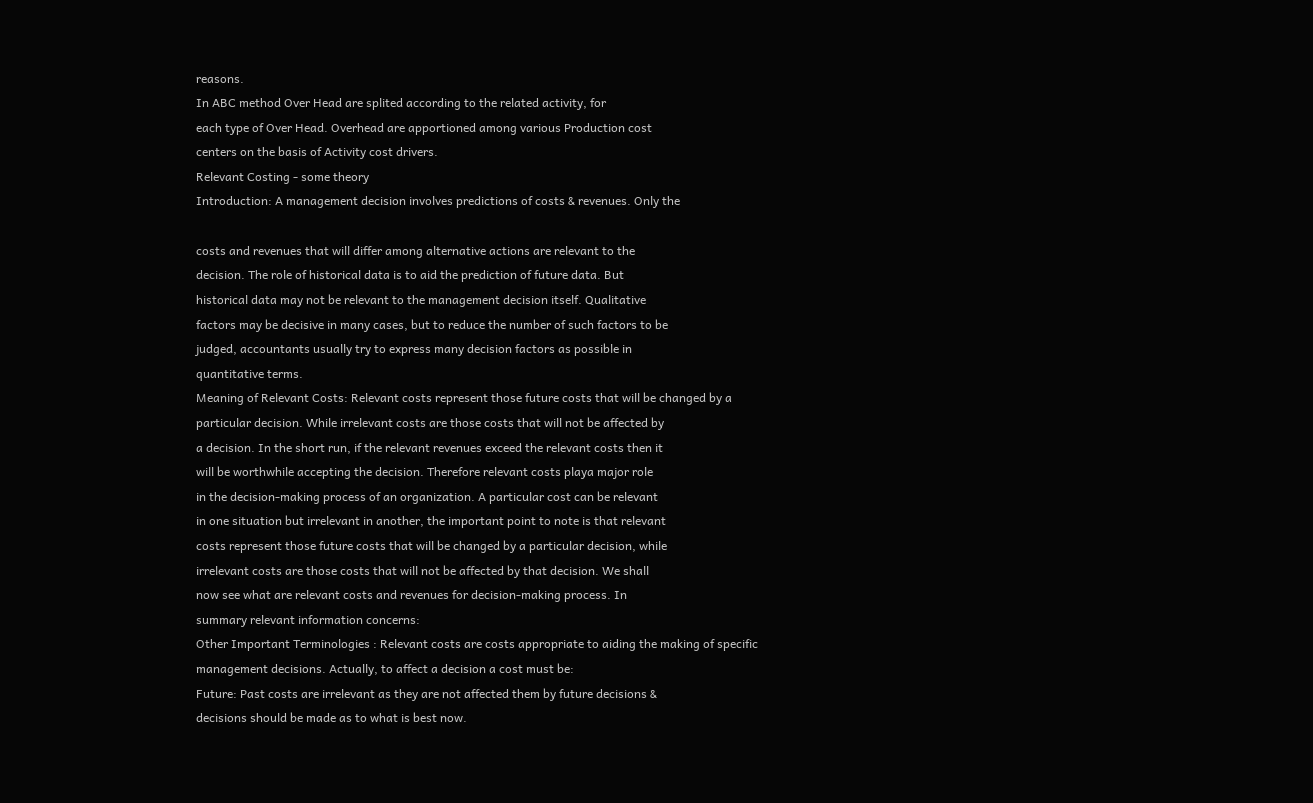reasons.
In ABC method Over Head are splited according to the related activity, for
each type of Over Head. Overhead are apportioned among various Production cost
centers on the basis of Activity cost drivers.
Relevant Costing - some theory
Introduction: A management decision involves predictions of costs & revenues. Only the

costs and revenues that will differ among alternative actions are relevant to the
decision. The role of historical data is to aid the prediction of future data. But
historical data may not be relevant to the management decision itself. Qualitative
factors may be decisive in many cases, but to reduce the number of such factors to be
judged, accountants usually try to express many decision factors as possible in
quantitative terms.
Meaning of Relevant Costs: Relevant costs represent those future costs that will be changed by a
particular decision. While irrelevant costs are those costs that will not be affected by
a decision. In the short run, if the relevant revenues exceed the relevant costs then it
will be worthwhile accepting the decision. Therefore relevant costs playa major role
in the decision-making process of an organization. A particular cost can be relevant
in one situation but irrelevant in another, the important point to note is that relevant
costs represent those future costs that will be changed by a particular decision, while
irrelevant costs are those costs that will not be affected by that decision. We shall
now see what are relevant costs and revenues for decision-making process. In
summary relevant information concerns:
Other Important Terminologies : Relevant costs are costs appropriate to aiding the making of specific
management decisions. Actually, to affect a decision a cost must be:
Future: Past costs are irrelevant as they are not affected them by future decisions &
decisions should be made as to what is best now.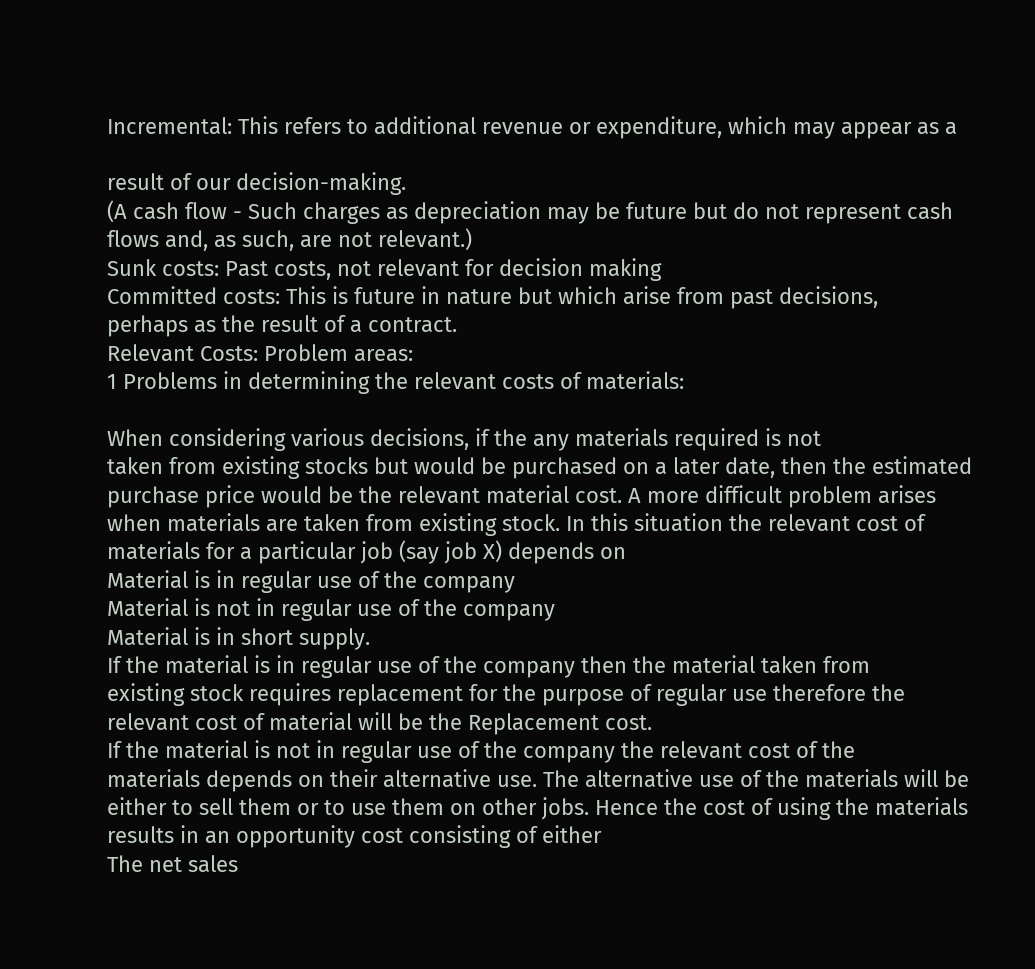Incremental: This refers to additional revenue or expenditure, which may appear as a

result of our decision-making.
(A cash flow - Such charges as depreciation may be future but do not represent cash
flows and, as such, are not relevant.)
Sunk costs: Past costs, not relevant for decision making
Committed costs: This is future in nature but which arise from past decisions,
perhaps as the result of a contract.
Relevant Costs: Problem areas:
1 Problems in determining the relevant costs of materials:

When considering various decisions, if the any materials required is not
taken from existing stocks but would be purchased on a later date, then the estimated
purchase price would be the relevant material cost. A more difficult problem arises
when materials are taken from existing stock. In this situation the relevant cost of
materials for a particular job (say job X) depends on
Material is in regular use of the company
Material is not in regular use of the company
Material is in short supply.
If the material is in regular use of the company then the material taken from
existing stock requires replacement for the purpose of regular use therefore the
relevant cost of material will be the Replacement cost.
If the material is not in regular use of the company the relevant cost of the
materials depends on their alternative use. The alternative use of the materials will be
either to sell them or to use them on other jobs. Hence the cost of using the materials
results in an opportunity cost consisting of either
The net sales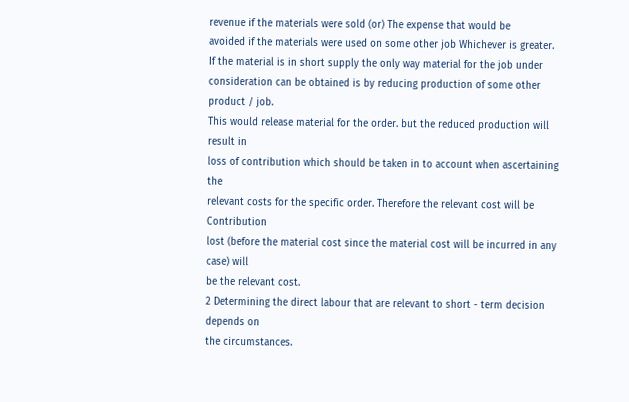revenue if the materials were sold (or) The expense that would be
avoided if the materials were used on some other job Whichever is greater.
If the material is in short supply the only way material for the job under
consideration can be obtained is by reducing production of some other product / job.
This would release material for the order. but the reduced production will result in
loss of contribution which should be taken in to account when ascertaining the
relevant costs for the specific order. Therefore the relevant cost will be Contribution
lost (before the material cost since the material cost will be incurred in any case) will
be the relevant cost.
2 Determining the direct labour that are relevant to short - term decision depends on
the circumstances.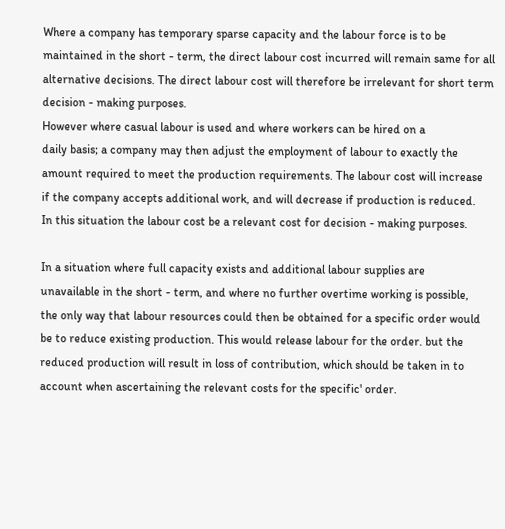Where a company has temporary sparse capacity and the labour force is to be
maintained in the short - term, the direct labour cost incurred will remain same for all
alternative decisions. The direct labour cost will therefore be irrelevant for short term decision - making purposes.
However where casual labour is used and where workers can be hired on a
daily basis; a company may then adjust the employment of labour to exactly the
amount required to meet the production requirements. The labour cost will increase
if the company accepts additional work, and will decrease if production is reduced.
In this situation the labour cost be a relevant cost for decision - making purposes.

In a situation where full capacity exists and additional labour supplies are
unavailable in the short - term, and where no further overtime working is possible,
the only way that labour resources could then be obtained for a specific order would
be to reduce existing production. This would release labour for the order. but the
reduced production will result in loss of contribution, which should be taken in to
account when ascertaining the relevant costs for the specific' order.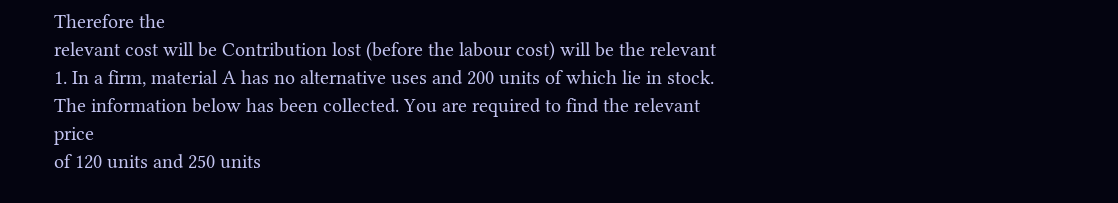Therefore the
relevant cost will be Contribution lost (before the labour cost) will be the relevant
1. In a firm, material A has no alternative uses and 200 units of which lie in stock.
The information below has been collected. You are required to find the relevant price
of 120 units and 250 units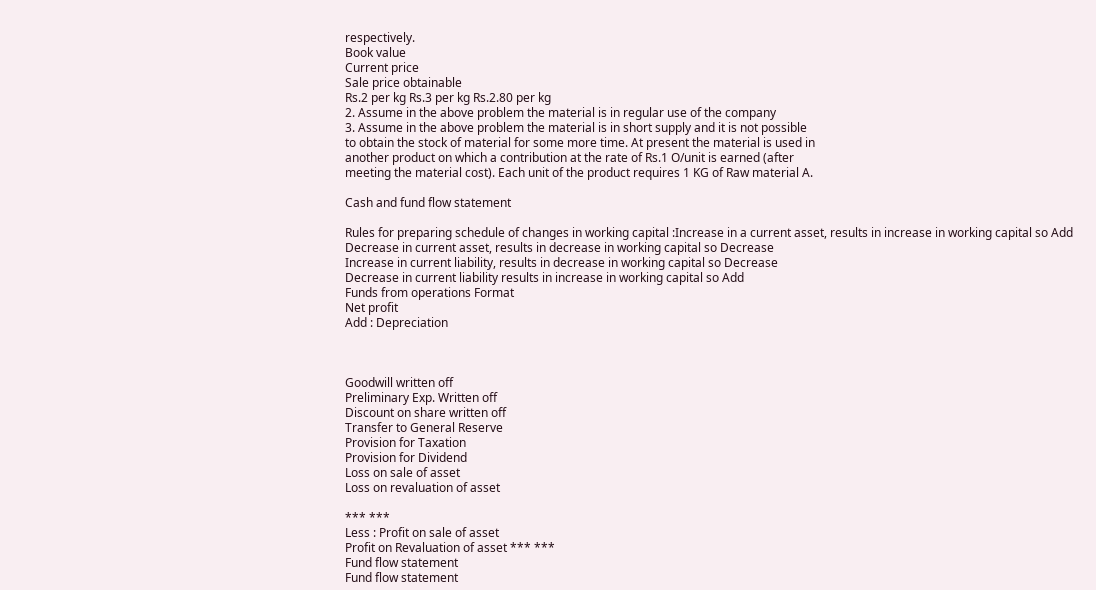respectively.
Book value
Current price
Sale price obtainable
Rs.2 per kg Rs.3 per kg Rs.2.80 per kg
2. Assume in the above problem the material is in regular use of the company
3. Assume in the above problem the material is in short supply and it is not possible
to obtain the stock of material for some more time. At present the material is used in
another product on which a contribution at the rate of Rs.1 O/unit is earned (after
meeting the material cost). Each unit of the product requires 1 KG of Raw material A.

Cash and fund flow statement

Rules for preparing schedule of changes in working capital :Increase in a current asset, results in increase in working capital so Add
Decrease in current asset, results in decrease in working capital so Decrease
Increase in current liability, results in decrease in working capital so Decrease
Decrease in current liability results in increase in working capital so Add
Funds from operations Format
Net profit
Add : Depreciation



Goodwill written off
Preliminary Exp. Written off
Discount on share written off
Transfer to General Reserve
Provision for Taxation
Provision for Dividend
Loss on sale of asset
Loss on revaluation of asset

*** ***
Less : Profit on sale of asset
Profit on Revaluation of asset *** ***
Fund flow statement
Fund flow statement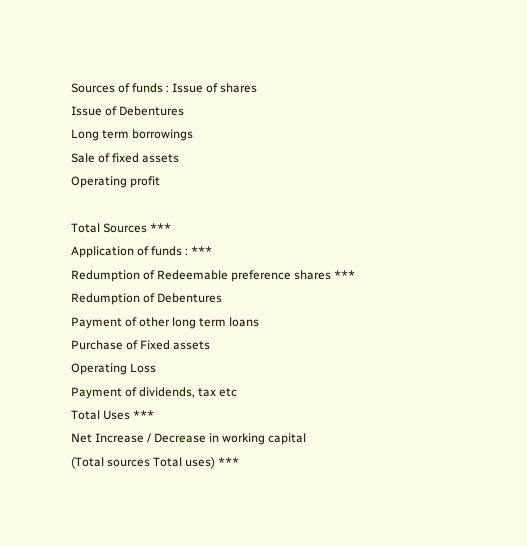Sources of funds : Issue of shares
Issue of Debentures
Long term borrowings
Sale of fixed assets
Operating profit

Total Sources ***
Application of funds : ***
Redumption of Redeemable preference shares ***
Redumption of Debentures
Payment of other long term loans
Purchase of Fixed assets
Operating Loss
Payment of dividends, tax etc
Total Uses ***
Net Increase / Decrease in working capital
(Total sources Total uses) ***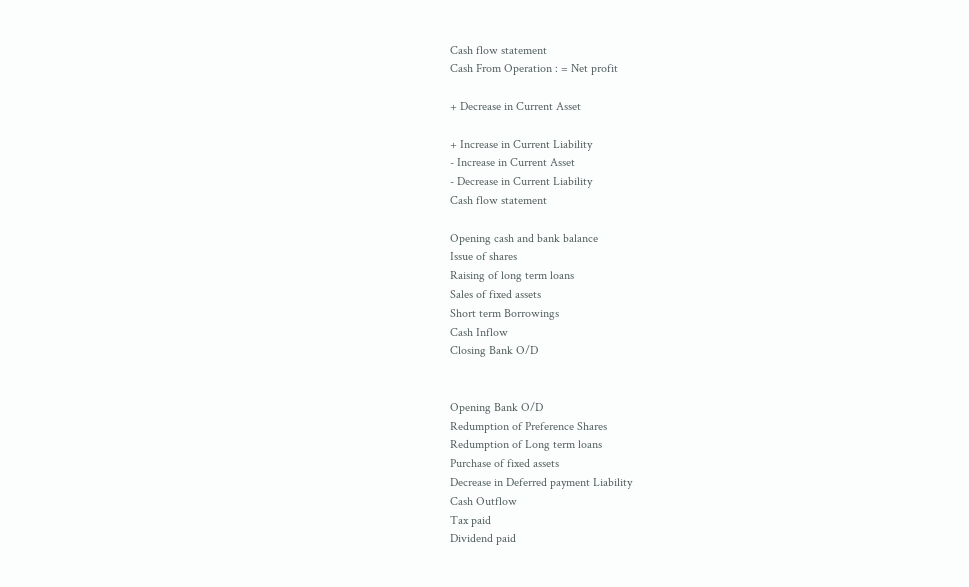Cash flow statement
Cash From Operation : = Net profit

+ Decrease in Current Asset

+ Increase in Current Liability
- Increase in Current Asset
- Decrease in Current Liability
Cash flow statement

Opening cash and bank balance
Issue of shares
Raising of long term loans
Sales of fixed assets
Short term Borrowings
Cash Inflow
Closing Bank O/D


Opening Bank O/D
Redumption of Preference Shares
Redumption of Long term loans
Purchase of fixed assets
Decrease in Deferred payment Liability
Cash Outflow
Tax paid
Dividend paid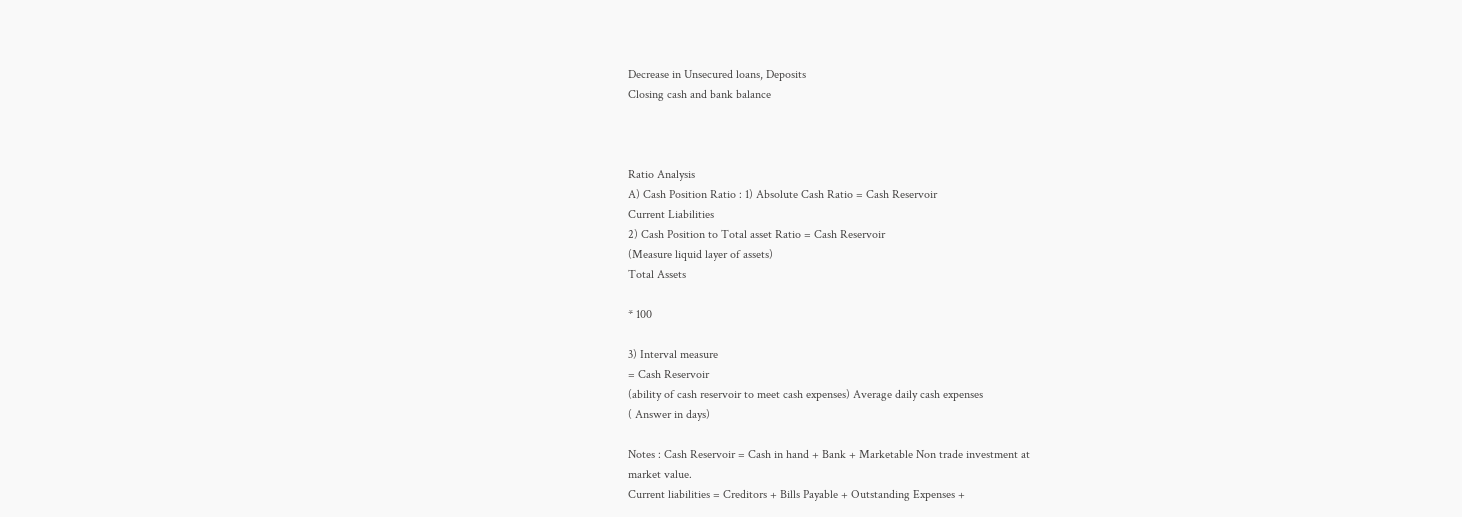Decrease in Unsecured loans, Deposits
Closing cash and bank balance



Ratio Analysis
A) Cash Position Ratio : 1) Absolute Cash Ratio = Cash Reservoir
Current Liabilities
2) Cash Position to Total asset Ratio = Cash Reservoir
(Measure liquid layer of assets)
Total Assets

* 100

3) Interval measure
= Cash Reservoir
(ability of cash reservoir to meet cash expenses) Average daily cash expenses
( Answer in days)

Notes : Cash Reservoir = Cash in hand + Bank + Marketable Non trade investment at
market value.
Current liabilities = Creditors + Bills Payable + Outstanding Expenses +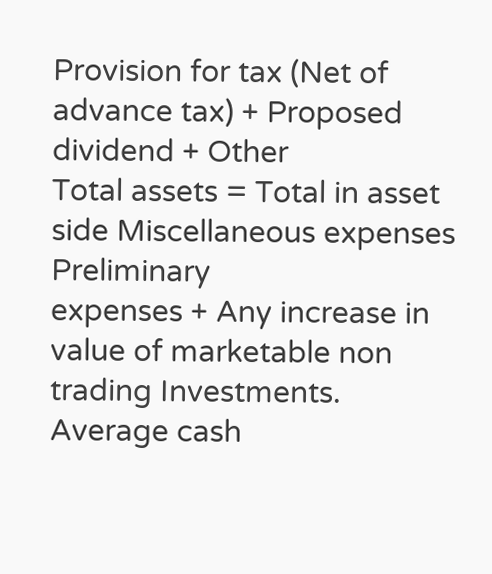Provision for tax (Net of advance tax) + Proposed dividend + Other
Total assets = Total in asset side Miscellaneous expenses Preliminary
expenses + Any increase in value of marketable non trading Investments.
Average cash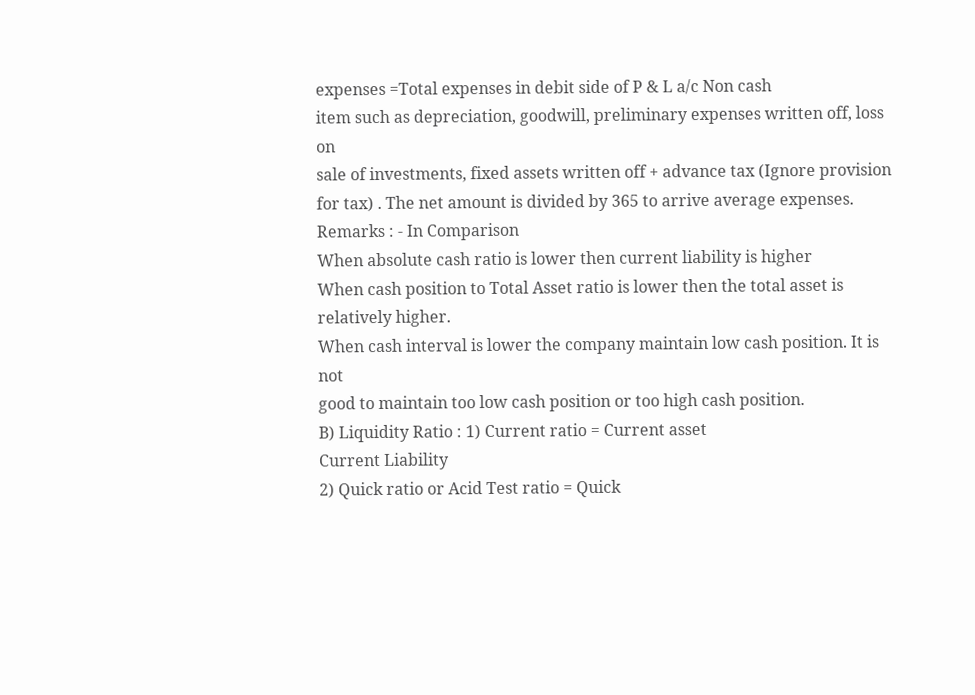expenses =Total expenses in debit side of P & L a/c Non cash
item such as depreciation, goodwill, preliminary expenses written off, loss on
sale of investments, fixed assets written off + advance tax (Ignore provision
for tax) . The net amount is divided by 365 to arrive average expenses.
Remarks : - In Comparison
When absolute cash ratio is lower then current liability is higher
When cash position to Total Asset ratio is lower then the total asset is
relatively higher.
When cash interval is lower the company maintain low cash position. It is not
good to maintain too low cash position or too high cash position.
B) Liquidity Ratio : 1) Current ratio = Current asset
Current Liability
2) Quick ratio or Acid Test ratio = Quick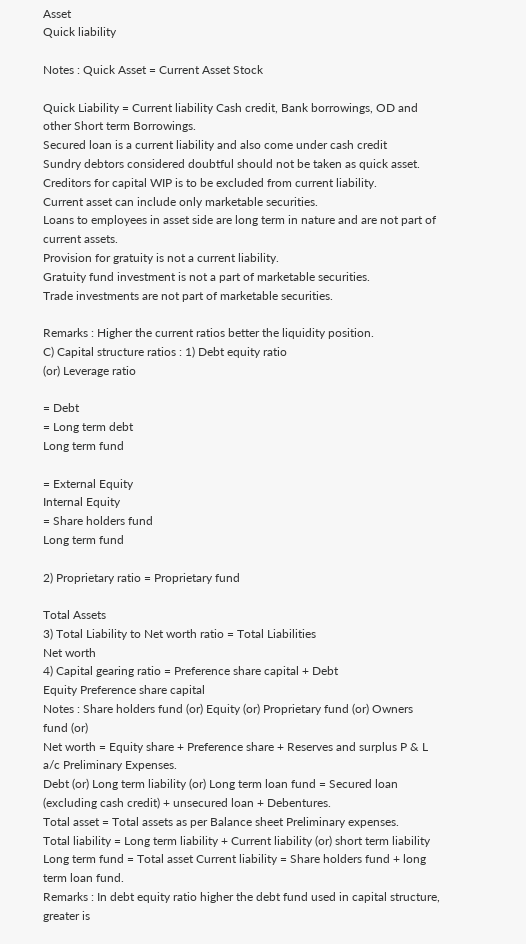Asset
Quick liability

Notes : Quick Asset = Current Asset Stock

Quick Liability = Current liability Cash credit, Bank borrowings, OD and
other Short term Borrowings.
Secured loan is a current liability and also come under cash credit
Sundry debtors considered doubtful should not be taken as quick asset.
Creditors for capital WIP is to be excluded from current liability.
Current asset can include only marketable securities.
Loans to employees in asset side are long term in nature and are not part of
current assets.
Provision for gratuity is not a current liability.
Gratuity fund investment is not a part of marketable securities.
Trade investments are not part of marketable securities.

Remarks : Higher the current ratios better the liquidity position.
C) Capital structure ratios : 1) Debt equity ratio
(or) Leverage ratio

= Debt
= Long term debt
Long term fund

= External Equity
Internal Equity
= Share holders fund
Long term fund

2) Proprietary ratio = Proprietary fund

Total Assets
3) Total Liability to Net worth ratio = Total Liabilities
Net worth
4) Capital gearing ratio = Preference share capital + Debt
Equity Preference share capital
Notes : Share holders fund (or) Equity (or) Proprietary fund (or) Owners fund (or)
Net worth = Equity share + Preference share + Reserves and surplus P & L
a/c Preliminary Expenses.
Debt (or) Long term liability (or) Long term loan fund = Secured loan
(excluding cash credit) + unsecured loan + Debentures.
Total asset = Total assets as per Balance sheet Preliminary expenses.
Total liability = Long term liability + Current liability (or) short term liability
Long term fund = Total asset Current liability = Share holders fund + long
term loan fund.
Remarks : In debt equity ratio higher the debt fund used in capital structure, greater is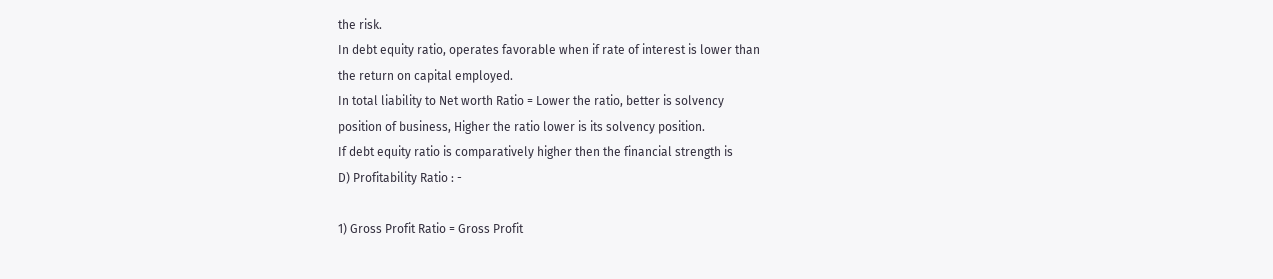the risk.
In debt equity ratio, operates favorable when if rate of interest is lower than
the return on capital employed.
In total liability to Net worth Ratio = Lower the ratio, better is solvency
position of business, Higher the ratio lower is its solvency position.
If debt equity ratio is comparatively higher then the financial strength is
D) Profitability Ratio : -

1) Gross Profit Ratio = Gross Profit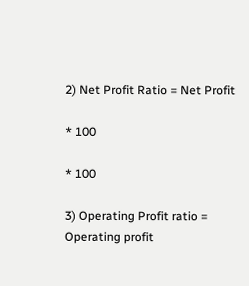2) Net Profit Ratio = Net Profit

* 100

* 100

3) Operating Profit ratio = Operating profit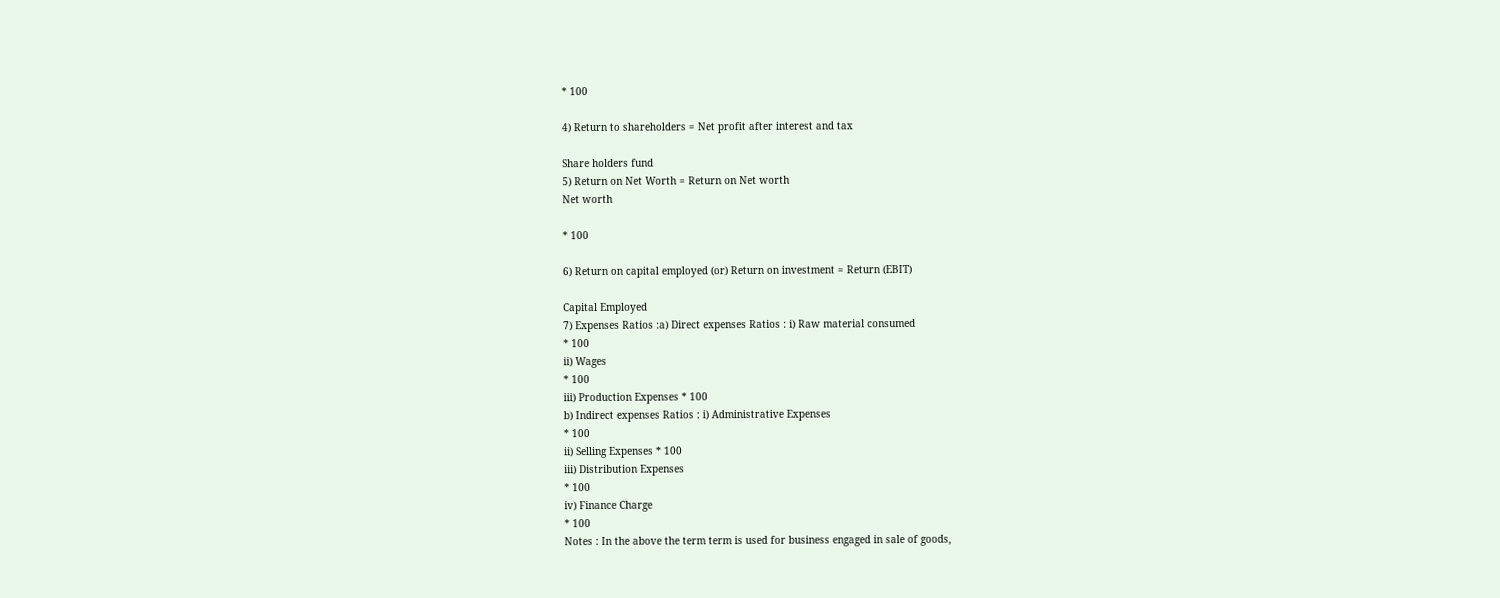* 100

4) Return to shareholders = Net profit after interest and tax

Share holders fund
5) Return on Net Worth = Return on Net worth
Net worth

* 100

6) Return on capital employed (or) Return on investment = Return (EBIT)

Capital Employed
7) Expenses Ratios :a) Direct expenses Ratios : i) Raw material consumed
* 100
ii) Wages
* 100
iii) Production Expenses * 100
b) Indirect expenses Ratios : i) Administrative Expenses
* 100
ii) Selling Expenses * 100
iii) Distribution Expenses
* 100
iv) Finance Charge
* 100
Notes : In the above the term term is used for business engaged in sale of goods,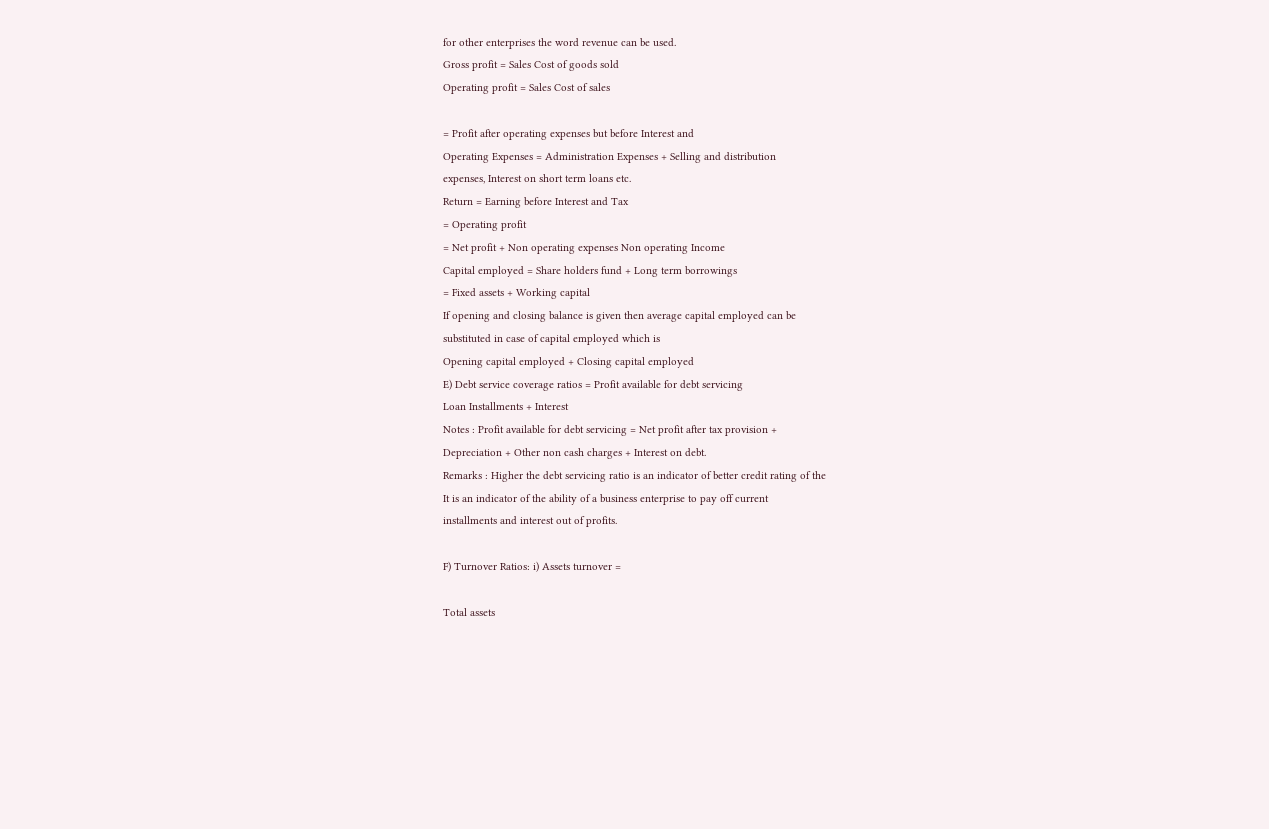for other enterprises the word revenue can be used.
Gross profit = Sales Cost of goods sold
Operating profit = Sales Cost of sales

= Profit after operating expenses but before Interest and
Operating Expenses = Administration Expenses + Selling and distribution
expenses, Interest on short term loans etc.
Return = Earning before Interest and Tax
= Operating profit
= Net profit + Non operating expenses Non operating Income
Capital employed = Share holders fund + Long term borrowings
= Fixed assets + Working capital
If opening and closing balance is given then average capital employed can be
substituted in case of capital employed which is
Opening capital employed + Closing capital employed
E) Debt service coverage ratios = Profit available for debt servicing
Loan Installments + Interest
Notes : Profit available for debt servicing = Net profit after tax provision +
Depreciation + Other non cash charges + Interest on debt.
Remarks : Higher the debt servicing ratio is an indicator of better credit rating of the
It is an indicator of the ability of a business enterprise to pay off current
installments and interest out of profits.

F) Turnover Ratios: i) Assets turnover =

Total assets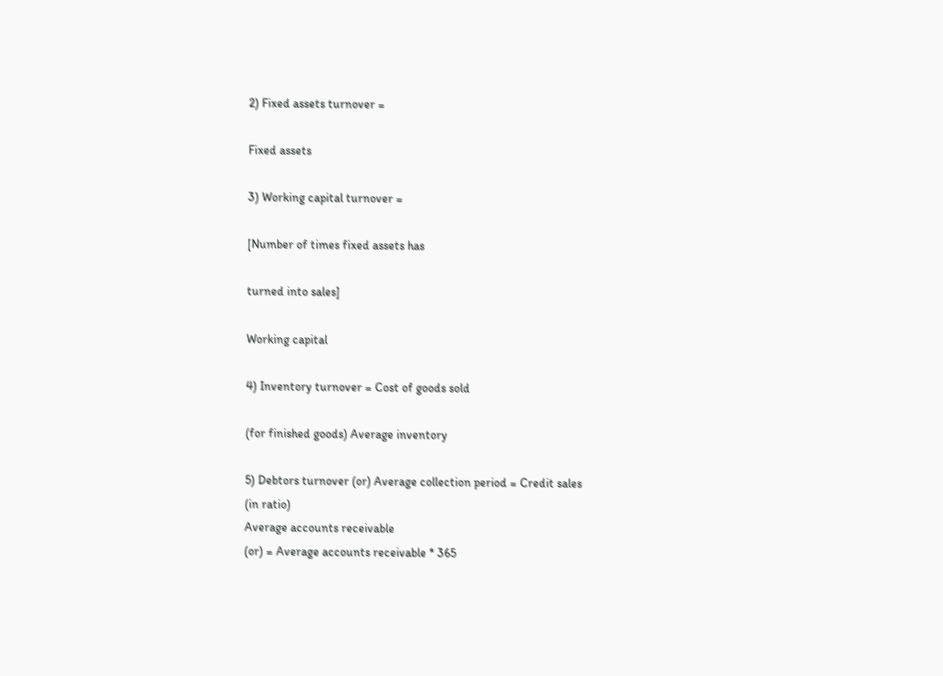2) Fixed assets turnover =

Fixed assets

3) Working capital turnover =

[Number of times fixed assets has

turned into sales]

Working capital

4) Inventory turnover = Cost of goods sold

(for finished goods) Average inventory

5) Debtors turnover (or) Average collection period = Credit sales
(in ratio)
Average accounts receivable
(or) = Average accounts receivable * 365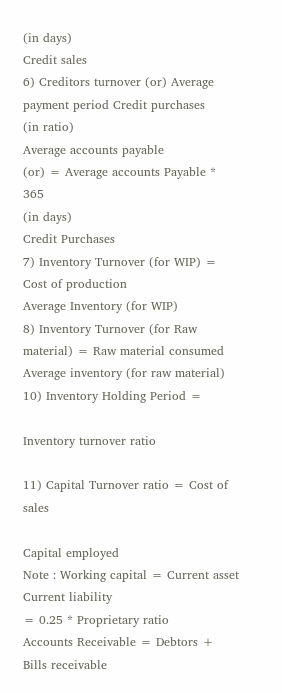(in days)
Credit sales
6) Creditors turnover (or) Average payment period Credit purchases
(in ratio)
Average accounts payable
(or) = Average accounts Payable * 365
(in days)
Credit Purchases
7) Inventory Turnover (for WIP) = Cost of production
Average Inventory (for WIP)
8) Inventory Turnover (for Raw material) = Raw material consumed
Average inventory (for raw material)
10) Inventory Holding Period =

Inventory turnover ratio

11) Capital Turnover ratio = Cost of sales

Capital employed
Note : Working capital = Current asset Current liability
= 0.25 * Proprietary ratio
Accounts Receivable = Debtors + Bills receivable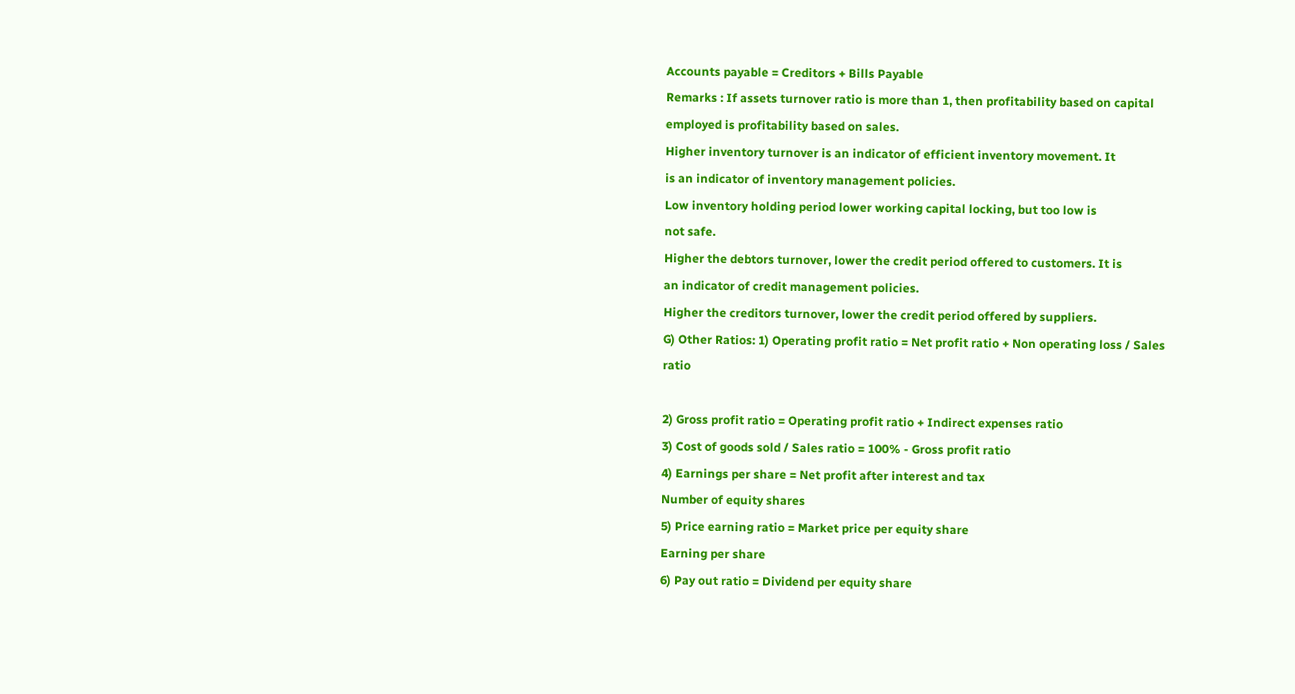Accounts payable = Creditors + Bills Payable
Remarks : If assets turnover ratio is more than 1, then profitability based on capital
employed is profitability based on sales.
Higher inventory turnover is an indicator of efficient inventory movement. It
is an indicator of inventory management policies.
Low inventory holding period lower working capital locking, but too low is
not safe.
Higher the debtors turnover, lower the credit period offered to customers. It is
an indicator of credit management policies.
Higher the creditors turnover, lower the credit period offered by suppliers.
G) Other Ratios: 1) Operating profit ratio = Net profit ratio + Non operating loss / Sales ratio

2) Gross profit ratio = Operating profit ratio + Indirect expenses ratio
3) Cost of goods sold / Sales ratio = 100% - Gross profit ratio
4) Earnings per share = Net profit after interest and tax
Number of equity shares
5) Price earning ratio = Market price per equity share
Earning per share
6) Pay out ratio = Dividend per equity share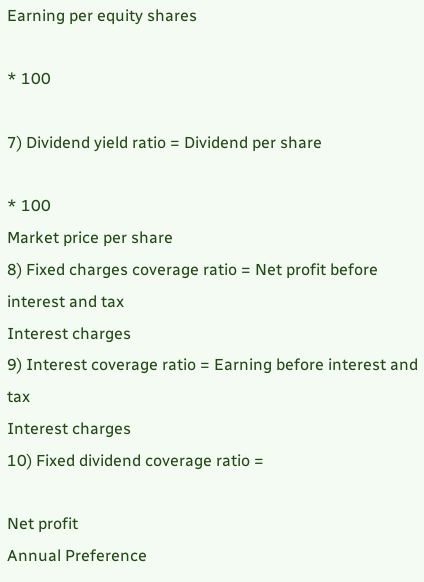Earning per equity shares

* 100

7) Dividend yield ratio = Dividend per share

* 100
Market price per share
8) Fixed charges coverage ratio = Net profit before interest and tax
Interest charges
9) Interest coverage ratio = Earning before interest and tax
Interest charges
10) Fixed dividend coverage ratio =

Net profit
Annual Preference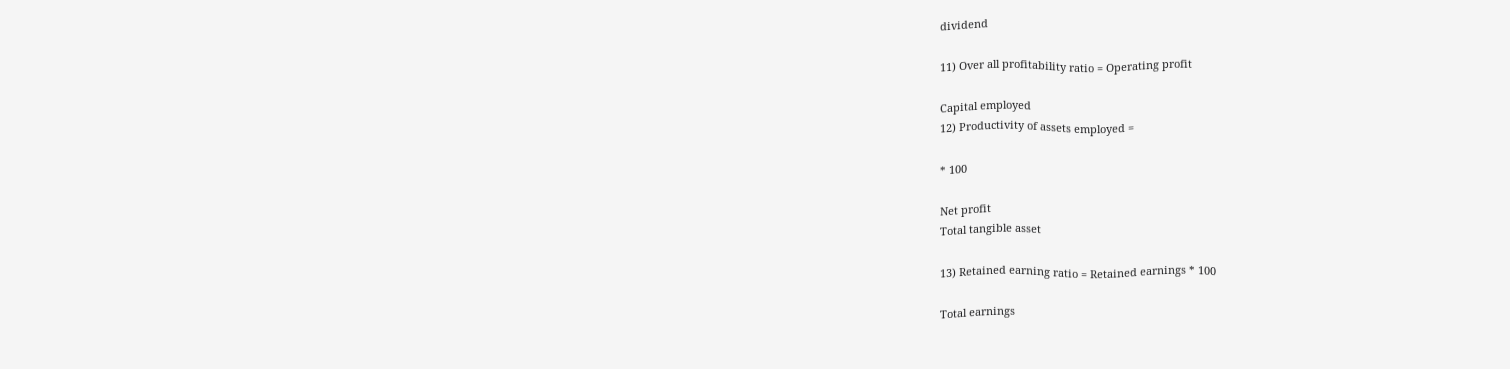dividend

11) Over all profitability ratio = Operating profit

Capital employed
12) Productivity of assets employed =

* 100

Net profit
Total tangible asset

13) Retained earning ratio = Retained earnings * 100

Total earnings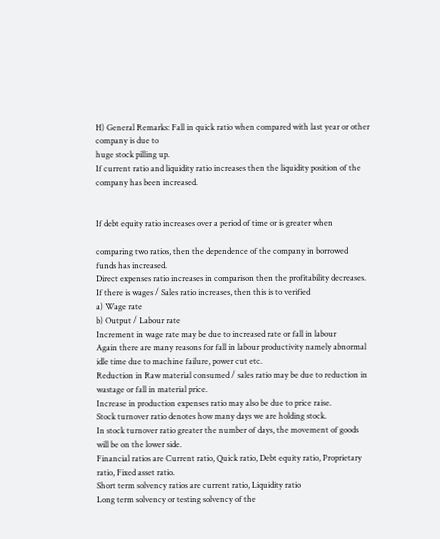H) General Remarks: Fall in quick ratio when compared with last year or other company is due to
huge stock pilling up.
If current ratio and liquidity ratio increases then the liquidity position of the
company has been increased.


If debt equity ratio increases over a period of time or is greater when

comparing two ratios, then the dependence of the company in borrowed
funds has increased.
Direct expenses ratio increases in comparison then the profitability decreases.
If there is wages / Sales ratio increases, then this is to verified
a) Wage rate
b) Output / Labour rate
Increment in wage rate may be due to increased rate or fall in labour
Again there are many reasons for fall in labour productivity namely abnormal
idle time due to machine failure, power cut etc.
Reduction in Raw material consumed / sales ratio may be due to reduction in
wastage or fall in material price.
Increase in production expenses ratio may also be due to price raise.
Stock turnover ratio denotes how many days we are holding stock.
In stock turnover ratio greater the number of days, the movement of goods
will be on the lower side.
Financial ratios are Current ratio, Quick ratio, Debt equity ratio, Proprietary
ratio, Fixed asset ratio.
Short term solvency ratios are current ratio, Liquidity ratio
Long term solvency or testing solvency of the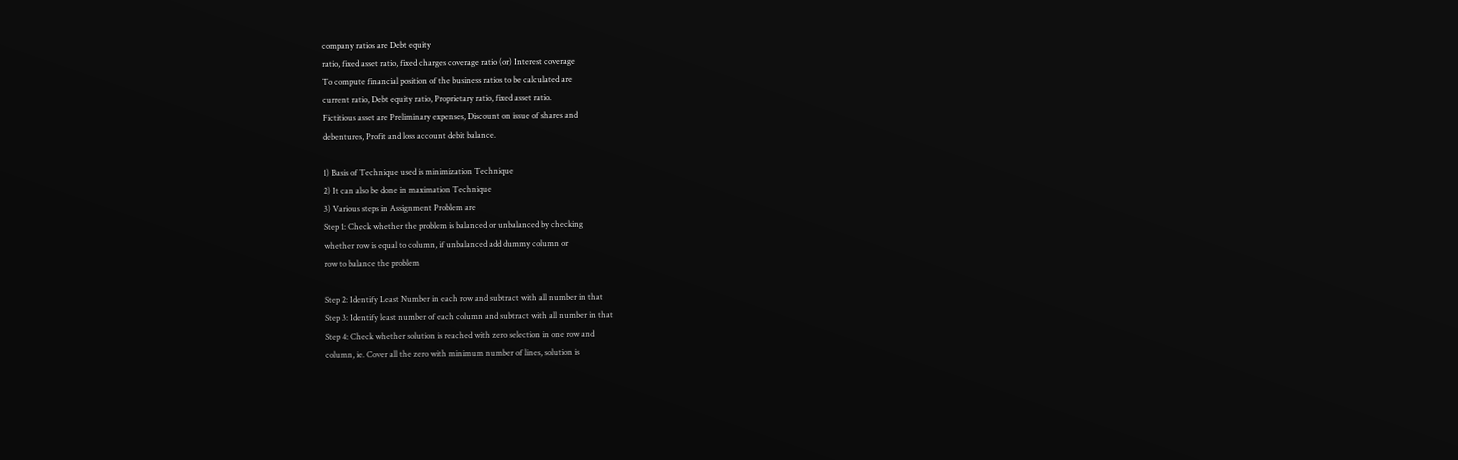company ratios are Debt equity
ratio, fixed asset ratio, fixed charges coverage ratio (or) Interest coverage
To compute financial position of the business ratios to be calculated are
current ratio, Debt equity ratio, Proprietary ratio, fixed asset ratio.
Fictitious asset are Preliminary expenses, Discount on issue of shares and
debentures, Profit and loss account debit balance.

1) Basis of Technique used is minimization Technique
2) It can also be done in maximation Technique
3) Various steps in Assignment Problem are
Step 1: Check whether the problem is balanced or unbalanced by checking
whether row is equal to column, if unbalanced add dummy column or
row to balance the problem

Step 2: Identify Least Number in each row and subtract with all number in that
Step 3: Identify least number of each column and subtract with all number in that
Step 4: Check whether solution is reached with zero selection in one row and
column, ie. Cover all the zero with minimum number of lines, solution is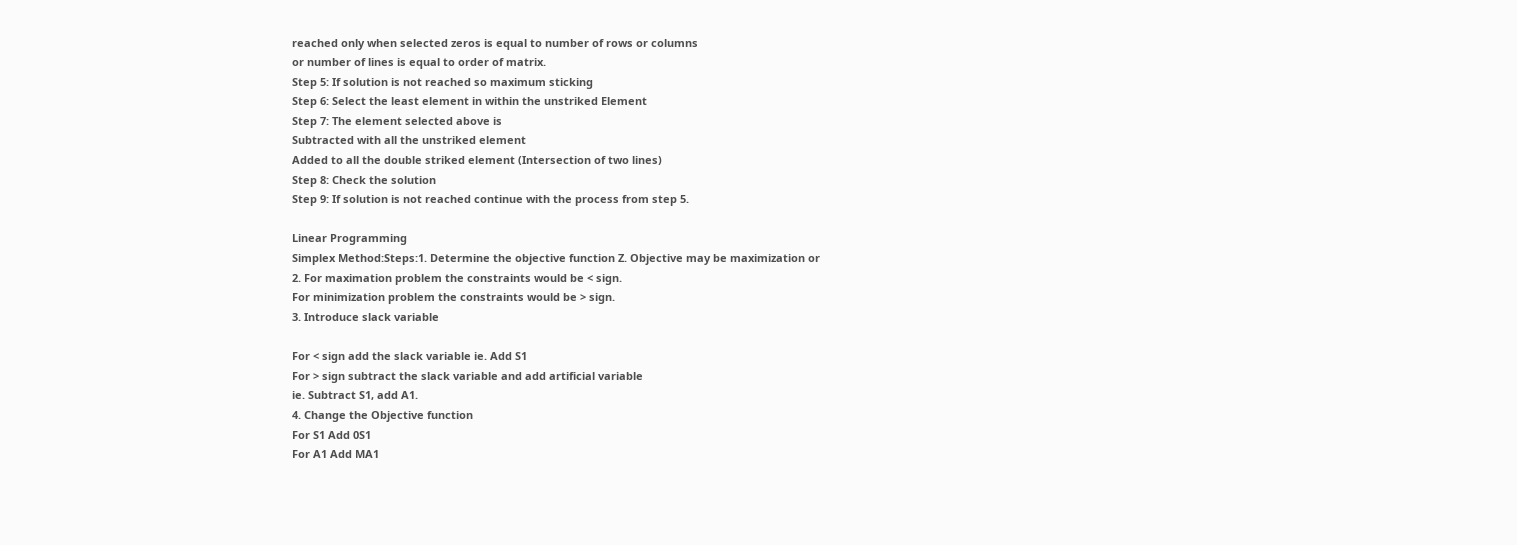reached only when selected zeros is equal to number of rows or columns
or number of lines is equal to order of matrix.
Step 5: If solution is not reached so maximum sticking
Step 6: Select the least element in within the unstriked Element
Step 7: The element selected above is
Subtracted with all the unstriked element
Added to all the double striked element (Intersection of two lines)
Step 8: Check the solution
Step 9: If solution is not reached continue with the process from step 5.

Linear Programming
Simplex Method:Steps:1. Determine the objective function Z. Objective may be maximization or
2. For maximation problem the constraints would be < sign.
For minimization problem the constraints would be > sign.
3. Introduce slack variable

For < sign add the slack variable ie. Add S1
For > sign subtract the slack variable and add artificial variable
ie. Subtract S1, add A1.
4. Change the Objective function
For S1 Add 0S1
For A1 Add MA1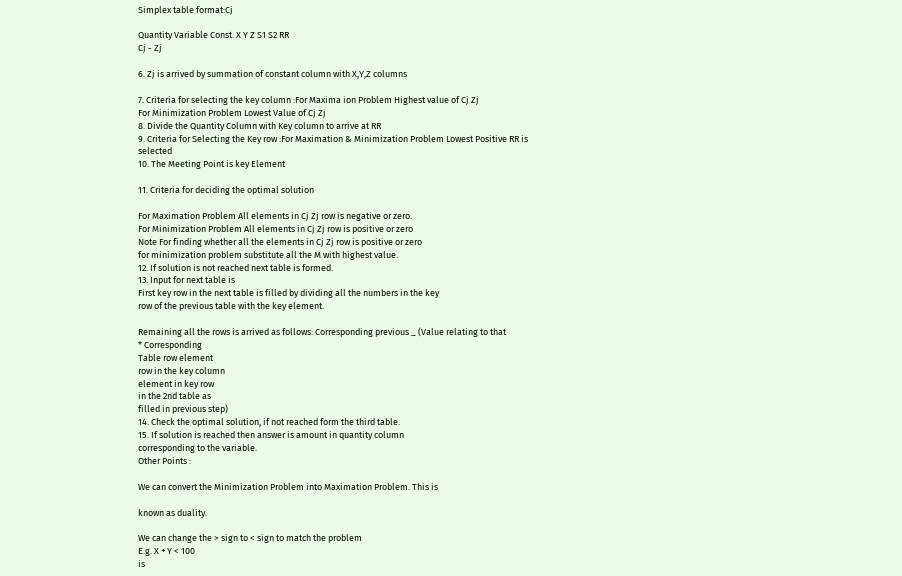Simplex table format:Cj

Quantity Variable Const. X Y Z S1 S2 RR
Cj - Zj

6. Zj is arrived by summation of constant column with X,Y,Z columns

7. Criteria for selecting the key column :For Maxima ion Problem Highest value of Cj Zj
For Minimization Problem Lowest Value of Cj Zj
8. Divide the Quantity Column with Key column to arrive at RR
9. Criteria for Selecting the Key row :For Maximation & Minimization Problem Lowest Positive RR is selected
10. The Meeting Point is key Element

11. Criteria for deciding the optimal solution

For Maximation Problem All elements in Cj Zj row is negative or zero.
For Minimization Problem All elements in Cj Zj row is positive or zero
Note For finding whether all the elements in Cj Zj row is positive or zero
for minimization problem substitute all the M with highest value.
12. If solution is not reached next table is formed.
13. Input for next table is
First key row in the next table is filled by dividing all the numbers in the key
row of the previous table with the key element.

Remaining all the rows is arrived as follows: Corresponding previous _ (Value relating to that
* Corresponding
Table row element
row in the key column
element in key row
in the 2nd table as
filled in previous step)
14. Check the optimal solution, if not reached form the third table.
15. If solution is reached then answer is amount in quantity column
corresponding to the variable.
Other Points :

We can convert the Minimization Problem into Maximation Problem. This is

known as duality.

We can change the > sign to < sign to match the problem
E.g. X + Y < 100
is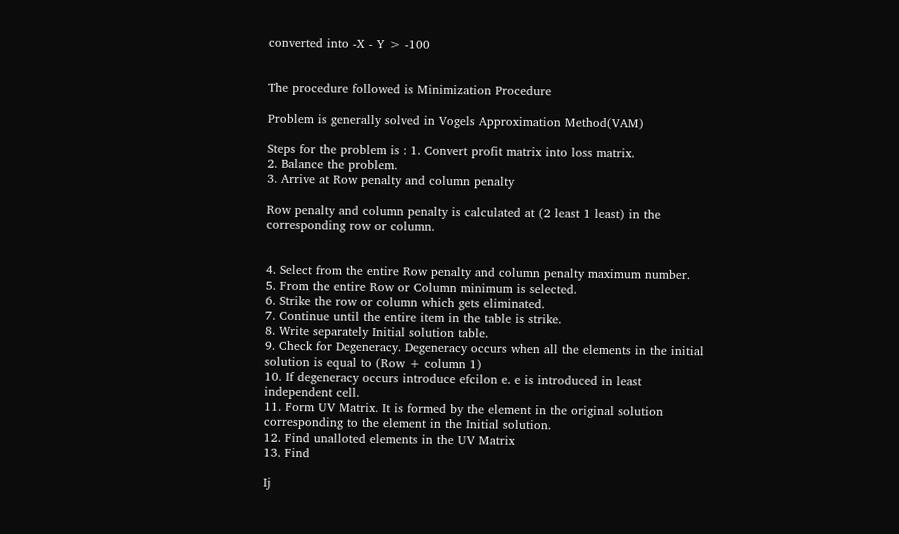converted into -X - Y > -100


The procedure followed is Minimization Procedure

Problem is generally solved in Vogels Approximation Method(VAM)

Steps for the problem is : 1. Convert profit matrix into loss matrix.
2. Balance the problem.
3. Arrive at Row penalty and column penalty

Row penalty and column penalty is calculated at (2 least 1 least) in the
corresponding row or column.


4. Select from the entire Row penalty and column penalty maximum number.
5. From the entire Row or Column minimum is selected.
6. Strike the row or column which gets eliminated.
7. Continue until the entire item in the table is strike.
8. Write separately Initial solution table.
9. Check for Degeneracy. Degeneracy occurs when all the elements in the initial
solution is equal to (Row + column 1)
10. If degeneracy occurs introduce efcilon e. e is introduced in least
independent cell.
11. Form UV Matrix. It is formed by the element in the original solution
corresponding to the element in the Initial solution.
12. Find unalloted elements in the UV Matrix
13. Find

Ij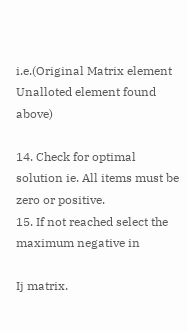i.e.(Original Matrix element Unalloted element found above)

14. Check for optimal solution ie. All items must be zero or positive.
15. If not reached select the maximum negative in

Ij matrix.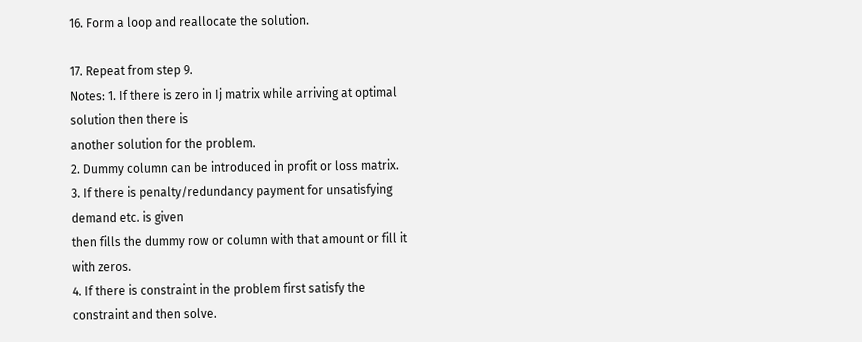16. Form a loop and reallocate the solution.

17. Repeat from step 9.
Notes: 1. If there is zero in Ij matrix while arriving at optimal solution then there is
another solution for the problem.
2. Dummy column can be introduced in profit or loss matrix.
3. If there is penalty/redundancy payment for unsatisfying demand etc. is given
then fills the dummy row or column with that amount or fill it with zeros.
4. If there is constraint in the problem first satisfy the constraint and then solve.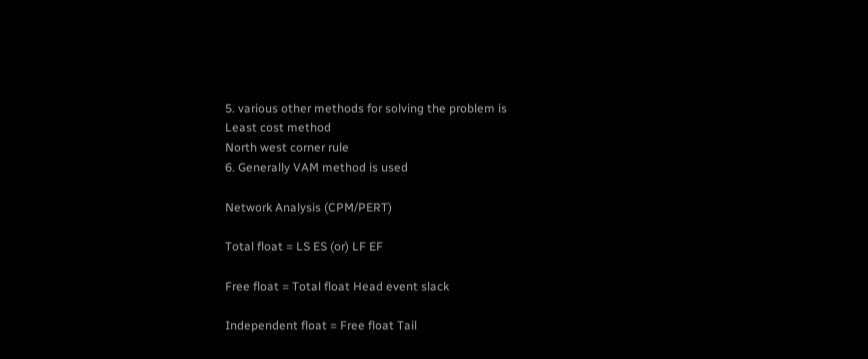5. various other methods for solving the problem is
Least cost method
North west corner rule
6. Generally VAM method is used

Network Analysis (CPM/PERT)

Total float = LS ES (or) LF EF

Free float = Total float Head event slack

Independent float = Free float Tail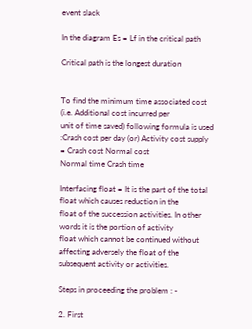event slack

In the diagram Es = Lf in the critical path

Critical path is the longest duration


To find the minimum time associated cost (i.e. Additional cost incurred per
unit of time saved) following formula is used :Crash cost per day (or) Activity cost supply
= Crash cost Normal cost
Normal time Crash time

Interfacing float = It is the part of the total float which causes reduction in the
float of the succession activities. In other words it is the portion of activity
float which cannot be continued without affecting adversely the float of the
subsequent activity or activities.

Steps in proceeding the problem : -

2. First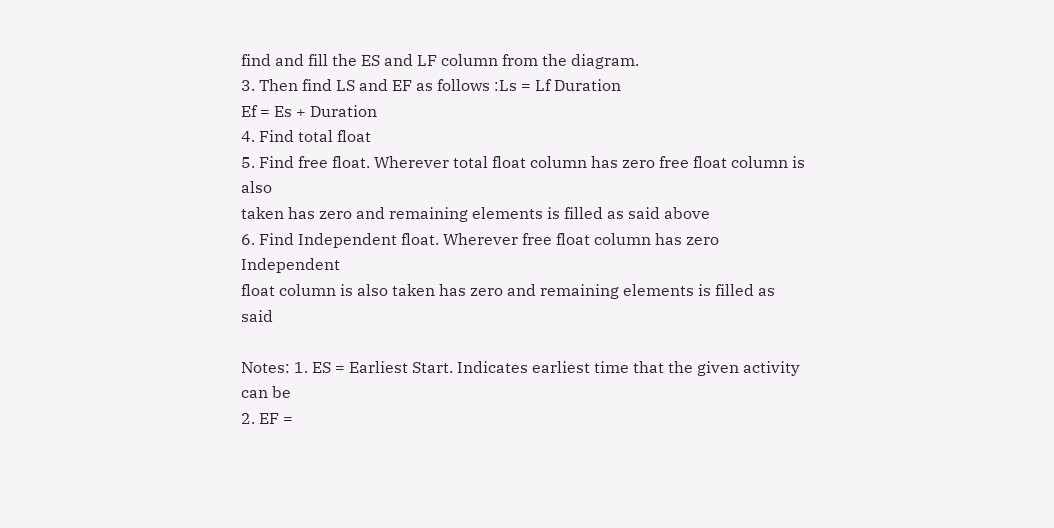find and fill the ES and LF column from the diagram.
3. Then find LS and EF as follows :Ls = Lf Duration
Ef = Es + Duration
4. Find total float
5. Find free float. Wherever total float column has zero free float column is also
taken has zero and remaining elements is filled as said above
6. Find Independent float. Wherever free float column has zero Independent
float column is also taken has zero and remaining elements is filled as said

Notes: 1. ES = Earliest Start. Indicates earliest time that the given activity can be
2. EF =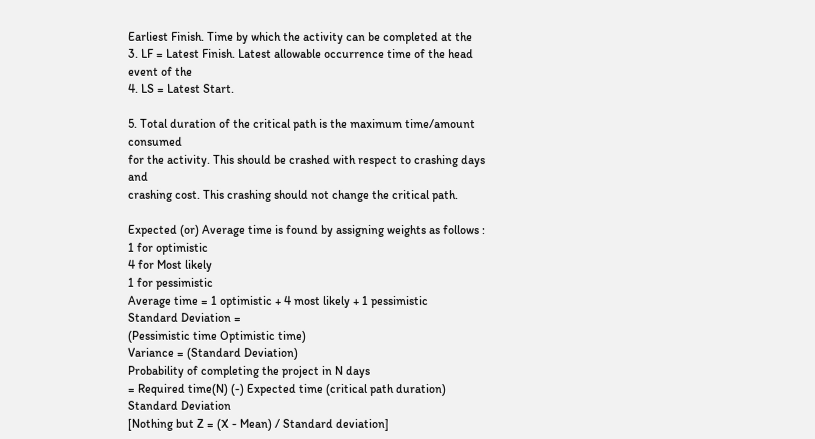Earliest Finish. Time by which the activity can be completed at the
3. LF = Latest Finish. Latest allowable occurrence time of the head event of the
4. LS = Latest Start.

5. Total duration of the critical path is the maximum time/amount consumed
for the activity. This should be crashed with respect to crashing days and
crashing cost. This crashing should not change the critical path.

Expected (or) Average time is found by assigning weights as follows : 1 for optimistic
4 for Most likely
1 for pessimistic
Average time = 1 optimistic + 4 most likely + 1 pessimistic
Standard Deviation =
(Pessimistic time Optimistic time)
Variance = (Standard Deviation)
Probability of completing the project in N days
= Required time(N) (-) Expected time (critical path duration)
Standard Deviation
[Nothing but Z = (X - Mean) / Standard deviation]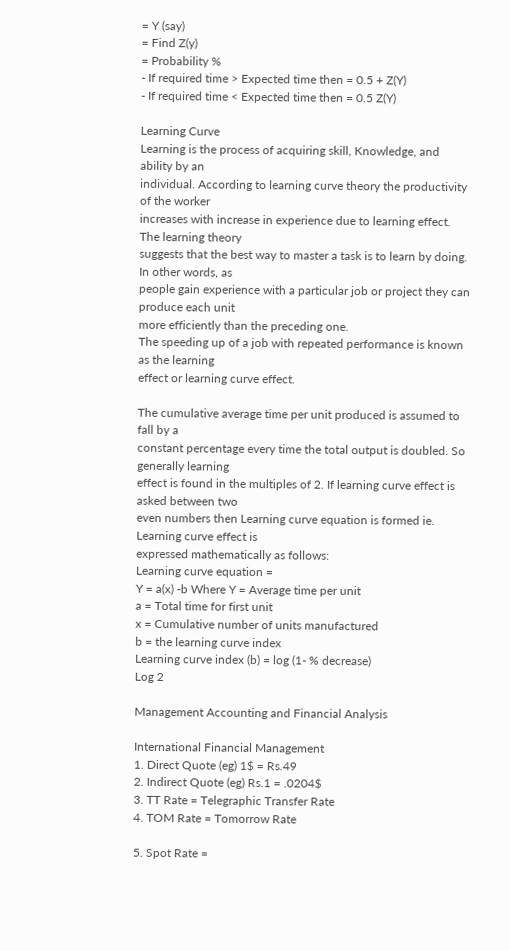= Y (say)
= Find Z(y)
= Probability %
- If required time > Expected time then = 0.5 + Z(Y)
- If required time < Expected time then = 0.5 Z(Y)

Learning Curve
Learning is the process of acquiring skill, Knowledge, and ability by an
individual. According to learning curve theory the productivity of the worker
increases with increase in experience due to learning effect. The learning theory
suggests that the best way to master a task is to learn by doing. In other words, as
people gain experience with a particular job or project they can produce each unit
more efficiently than the preceding one.
The speeding up of a job with repeated performance is known as the learning
effect or learning curve effect.

The cumulative average time per unit produced is assumed to fall by a
constant percentage every time the total output is doubled. So generally learning
effect is found in the multiples of 2. If learning curve effect is asked between two
even numbers then Learning curve equation is formed ie. Learning curve effect is
expressed mathematically as follows:
Learning curve equation =
Y = a(x) -b Where Y = Average time per unit
a = Total time for first unit
x = Cumulative number of units manufactured
b = the learning curve index
Learning curve index (b) = log (1- % decrease)
Log 2

Management Accounting and Financial Analysis

International Financial Management
1. Direct Quote (eg) 1$ = Rs.49
2. Indirect Quote (eg) Rs.1 = .0204$
3. TT Rate = Telegraphic Transfer Rate
4. TOM Rate = Tomorrow Rate

5. Spot Rate =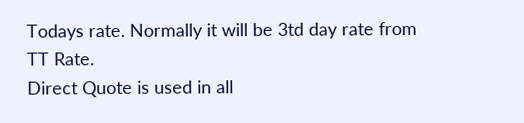Todays rate. Normally it will be 3td day rate from TT Rate.
Direct Quote is used in all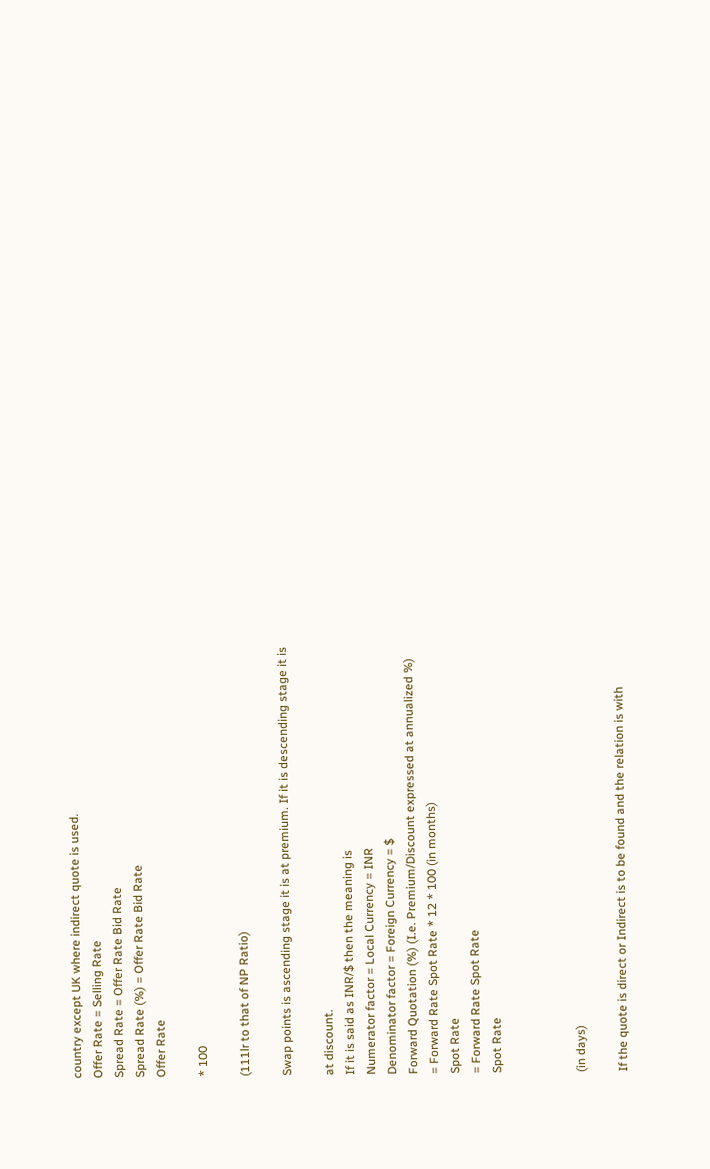country except UK where indirect quote is used.
Offer Rate = Selling Rate
Spread Rate = Offer Rate Bid Rate
Spread Rate (%) = Offer Rate Bid Rate
Offer Rate

* 100

(111lr to that of NP Ratio)

Swap points is ascending stage it is at premium. If it is descending stage it is

at discount.
If it is said as INR/$ then the meaning is
Numerator factor = Local Currency = INR
Denominator factor = Foreign Currency = $
Forward Quotation (%) (I.e. Premium/Discount expressed at annualized %)
= Forward Rate Spot Rate * 12 * 100 (in months)
Spot Rate
= Forward Rate Spot Rate
Spot Rate



(in days)

If the quote is direct or Indirect is to be found and the relation is with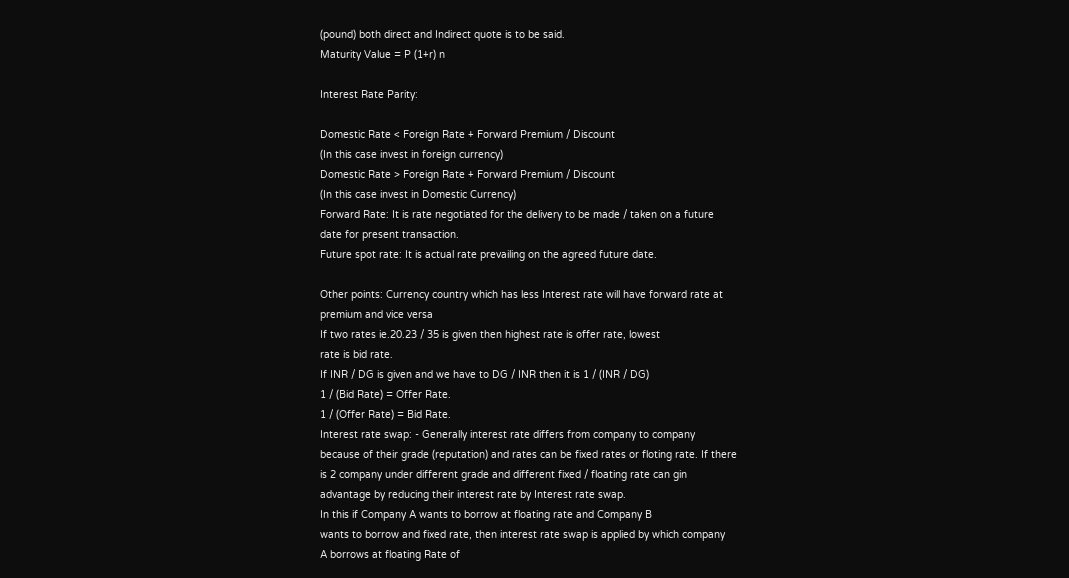(pound) both direct and Indirect quote is to be said.
Maturity Value = P (1+r) n

Interest Rate Parity:

Domestic Rate < Foreign Rate + Forward Premium / Discount
(In this case invest in foreign currency)
Domestic Rate > Foreign Rate + Forward Premium / Discount
(In this case invest in Domestic Currency)
Forward Rate: It is rate negotiated for the delivery to be made / taken on a future
date for present transaction.
Future spot rate: It is actual rate prevailing on the agreed future date.

Other points: Currency country which has less Interest rate will have forward rate at
premium and vice versa
If two rates ie.20.23 / 35 is given then highest rate is offer rate, lowest
rate is bid rate.
If INR / DG is given and we have to DG / INR then it is 1 / (INR / DG)
1 / (Bid Rate) = Offer Rate.
1 / (Offer Rate) = Bid Rate.
Interest rate swap: - Generally interest rate differs from company to company
because of their grade (reputation) and rates can be fixed rates or floting rate. If there
is 2 company under different grade and different fixed / floating rate can gin
advantage by reducing their interest rate by Interest rate swap.
In this if Company A wants to borrow at floating rate and Company B
wants to borrow and fixed rate, then interest rate swap is applied by which company
A borrows at floating Rate of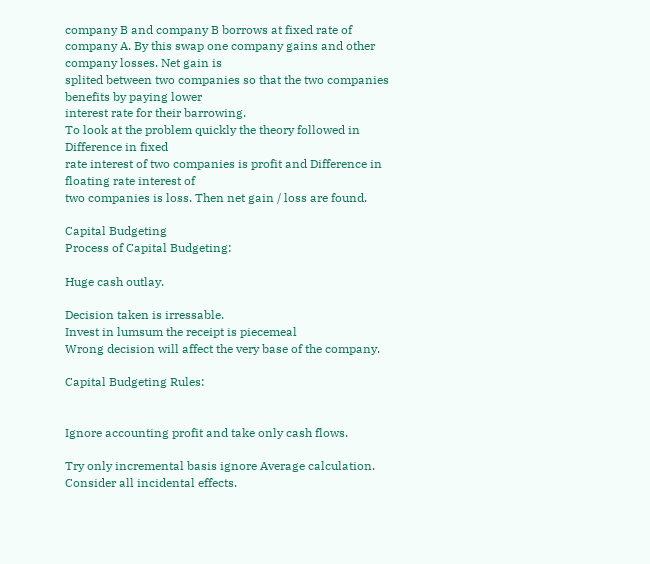company B and company B borrows at fixed rate of
company A. By this swap one company gains and other company losses. Net gain is
splited between two companies so that the two companies benefits by paying lower
interest rate for their barrowing.
To look at the problem quickly the theory followed in Difference in fixed
rate interest of two companies is profit and Difference in floating rate interest of
two companies is loss. Then net gain / loss are found.

Capital Budgeting
Process of Capital Budgeting:

Huge cash outlay.

Decision taken is irressable.
Invest in lumsum the receipt is piecemeal
Wrong decision will affect the very base of the company.

Capital Budgeting Rules:


Ignore accounting profit and take only cash flows.

Try only incremental basis ignore Average calculation.
Consider all incidental effects.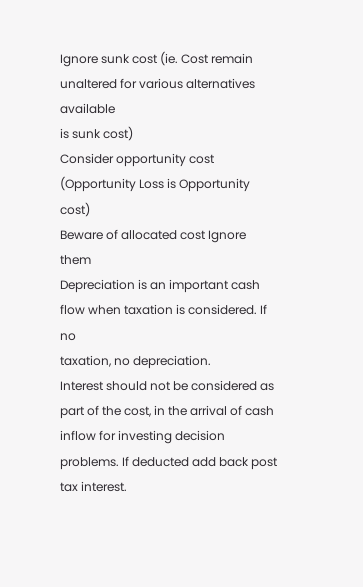Ignore sunk cost (ie. Cost remain unaltered for various alternatives available
is sunk cost)
Consider opportunity cost (Opportunity Loss is Opportunity cost)
Beware of allocated cost Ignore them
Depreciation is an important cash flow when taxation is considered. If no
taxation, no depreciation.
Interest should not be considered as part of the cost, in the arrival of cash
inflow for investing decision problems. If deducted add back post tax interest.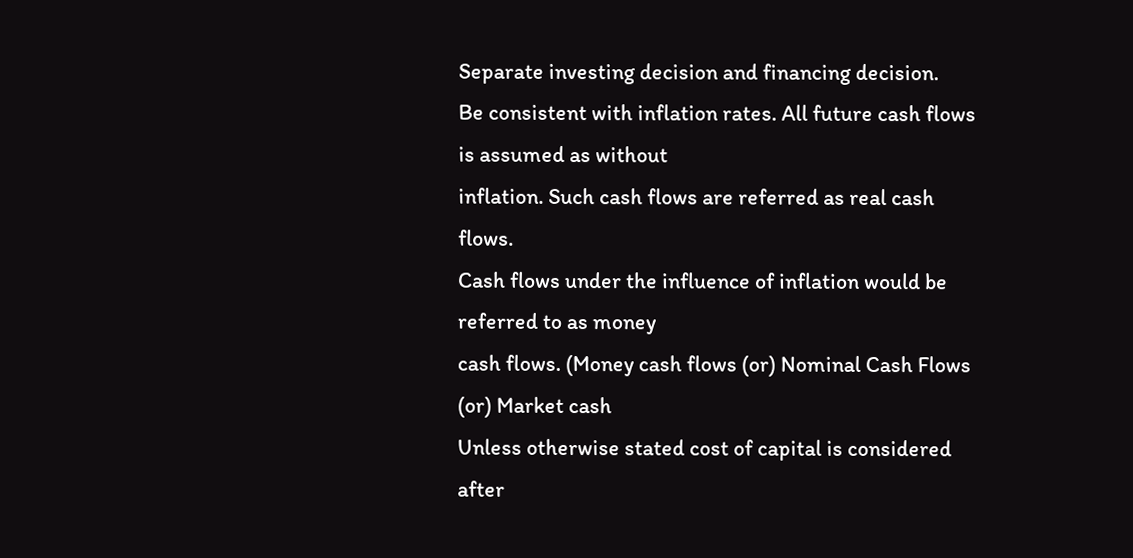Separate investing decision and financing decision.
Be consistent with inflation rates. All future cash flows is assumed as without
inflation. Such cash flows are referred as real cash flows.
Cash flows under the influence of inflation would be referred to as money
cash flows. (Money cash flows (or) Nominal Cash Flows (or) Market cash
Unless otherwise stated cost of capital is considered after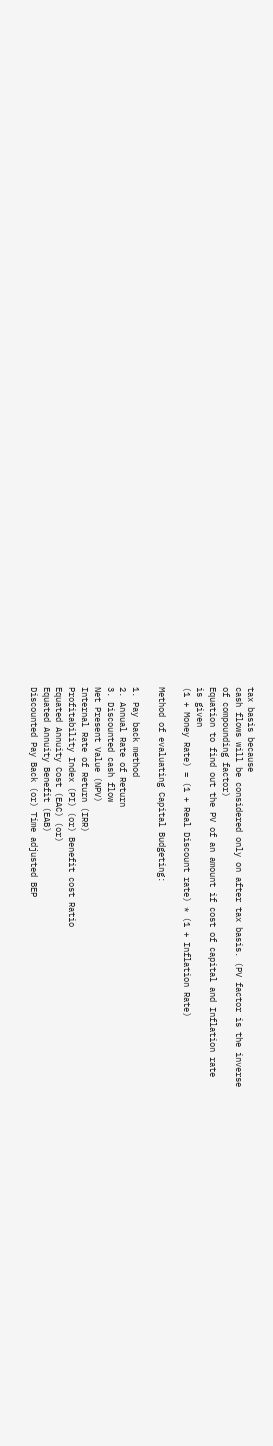tax basis because
cash flows will be considered only on after tax basis. (PV factor is the inverse
of compounding factor)
Equation to find out the PV of an amount if cost of capital and Inflation rate
is given
(1 + Money Rate) = (1 + Real Discount rate) * (1 + Inflation Rate)

Method of evaluating Capital Budgeting:

1. Pay back method
2. Annual Rate of Return
3. Discounted cash flow
Net Present Value (NPV)
Internal Rate of Return (IRR)
Profitability Index (PI) (or) Benefit cost Ratio
Equated Annuity Cost (EAC) (or)
Equated Annuity Benefit (EAB)
Discounted Pay Back (or) Time adjusted BEP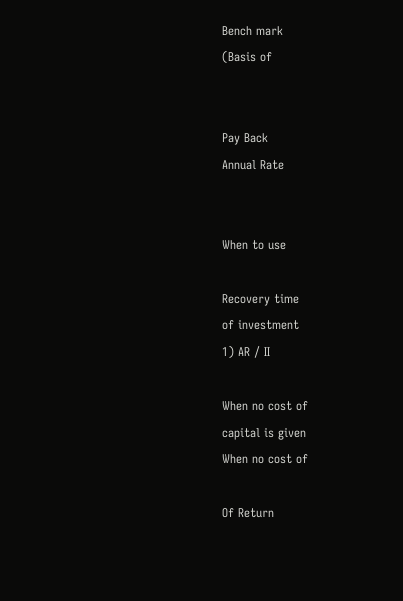Bench mark
(Basis of


Pay Back
Annual Rate


When to use

Recovery time
of investment
1) AR / II

When no cost of
capital is given
When no cost of

Of Return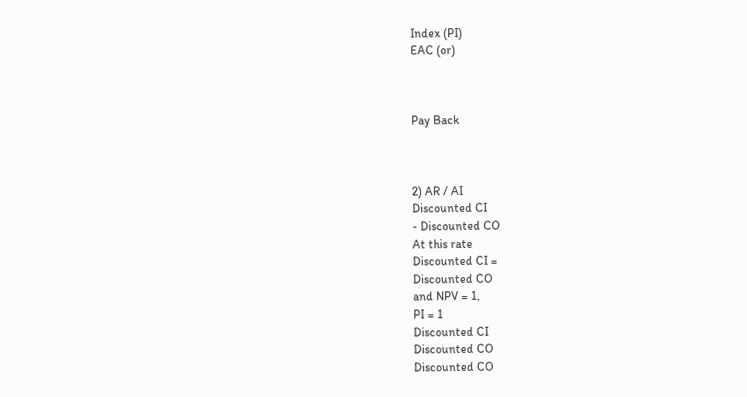Index (PI)
EAC (or)



Pay Back



2) AR / AI
Discounted CI
- Discounted CO
At this rate
Discounted CI =
Discounted CO
and NPV = 1,
PI = 1
Discounted CI
Discounted CO
Discounted CO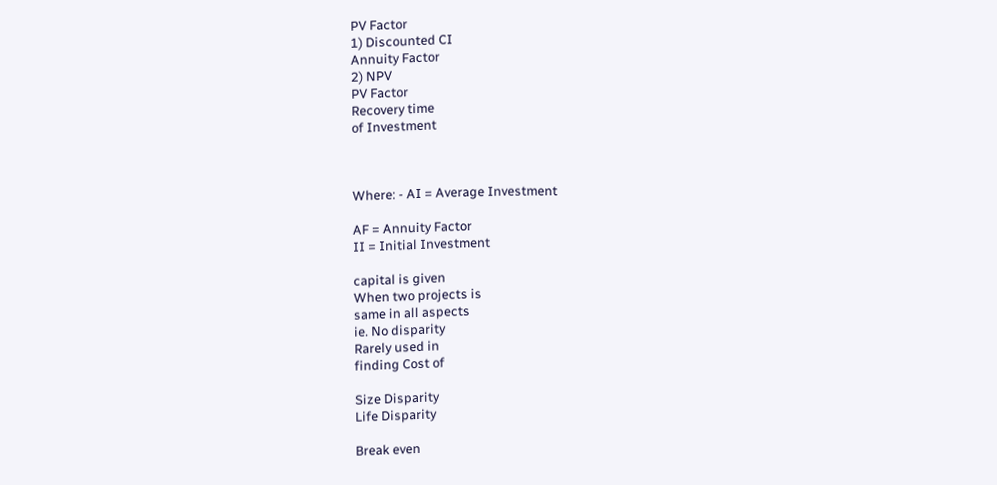PV Factor
1) Discounted CI
Annuity Factor
2) NPV
PV Factor
Recovery time
of Investment



Where: - AI = Average Investment

AF = Annuity Factor
II = Initial Investment

capital is given
When two projects is
same in all aspects
ie. No disparity
Rarely used in
finding Cost of

Size Disparity
Life Disparity

Break even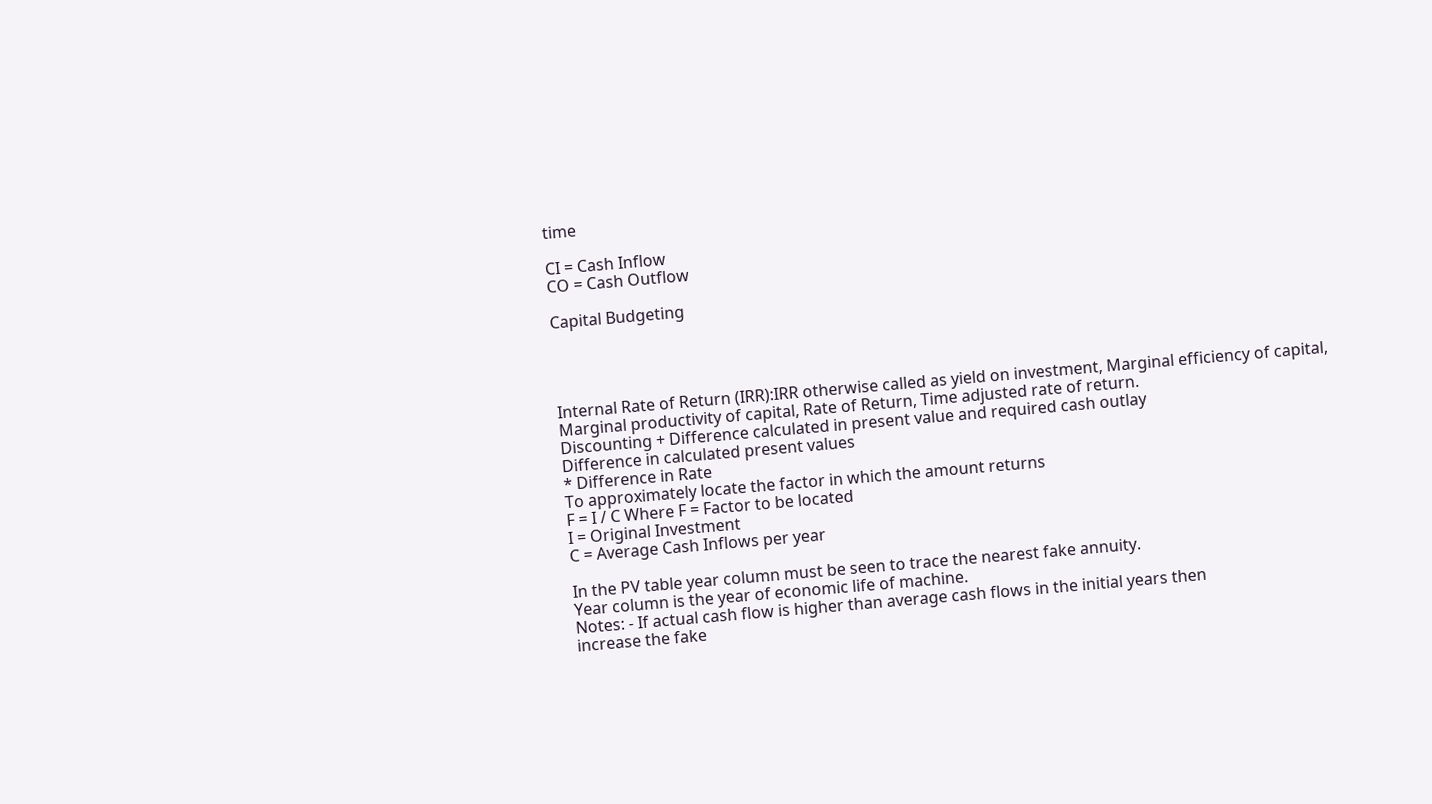time

CI = Cash Inflow
CO = Cash Outflow

Capital Budgeting




Internal Rate of Return (IRR):IRR otherwise called as yield on investment, Marginal efficiency of capital,
Marginal productivity of capital, Rate of Return, Time adjusted rate of return.
Discounting + Difference calculated in present value and required cash outlay
Difference in calculated present values
* Difference in Rate
To approximately locate the factor in which the amount returns
F = I / C Where F = Factor to be located
I = Original Investment
C = Average Cash Inflows per year

In the PV table year column must be seen to trace the nearest fake annuity.
Year column is the year of economic life of machine.
Notes: - If actual cash flow is higher than average cash flows in the initial years then
increase the fake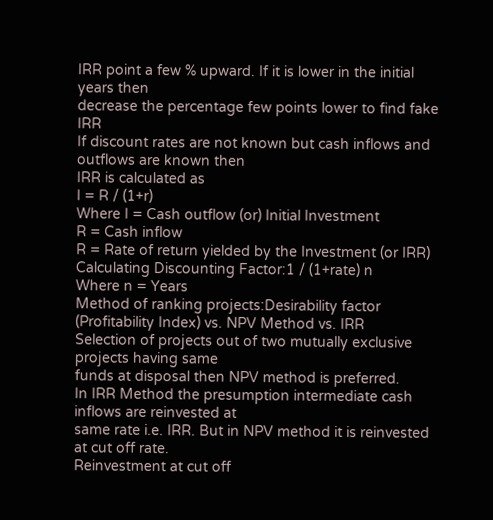IRR point a few % upward. If it is lower in the initial years then
decrease the percentage few points lower to find fake IRR
If discount rates are not known but cash inflows and outflows are known then
IRR is calculated as
I = R / (1+r)
Where I = Cash outflow (or) Initial Investment
R = Cash inflow
R = Rate of return yielded by the Investment (or IRR)
Calculating Discounting Factor:1 / (1+rate) n
Where n = Years
Method of ranking projects:Desirability factor (Profitability Index) vs. NPV Method vs. IRR
Selection of projects out of two mutually exclusive projects having same
funds at disposal then NPV method is preferred.
In IRR Method the presumption intermediate cash inflows are reinvested at
same rate i.e. IRR. But in NPV method it is reinvested at cut off rate.
Reinvestment at cut off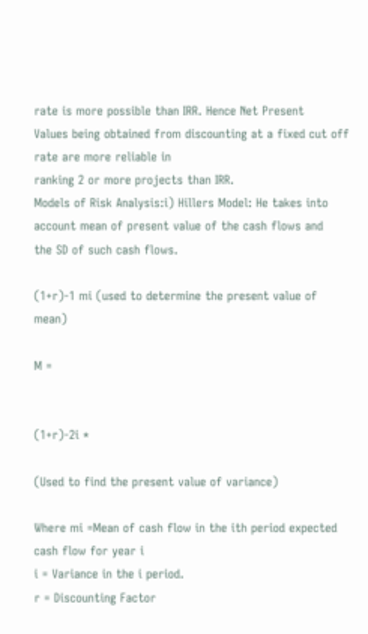rate is more possible than IRR. Hence Net Present
Values being obtained from discounting at a fixed cut off rate are more reliable in
ranking 2 or more projects than IRR.
Models of Risk Analysis:i) Hillers Model: He takes into account mean of present value of the cash flows and
the SD of such cash flows.

(1+r)-1 mi (used to determine the present value of mean)

M =


(1+r)-2i *

(Used to find the present value of variance)

Where mi =Mean of cash flow in the ith period expected cash flow for year i
i = Variance in the i period.
r = Discounting Factor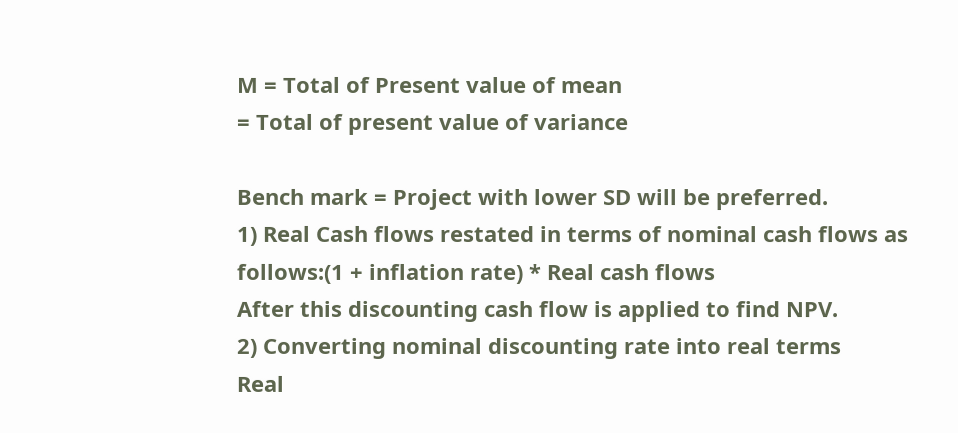M = Total of Present value of mean
= Total of present value of variance

Bench mark = Project with lower SD will be preferred.
1) Real Cash flows restated in terms of nominal cash flows as follows:(1 + inflation rate) * Real cash flows
After this discounting cash flow is applied to find NPV.
2) Converting nominal discounting rate into real terms
Real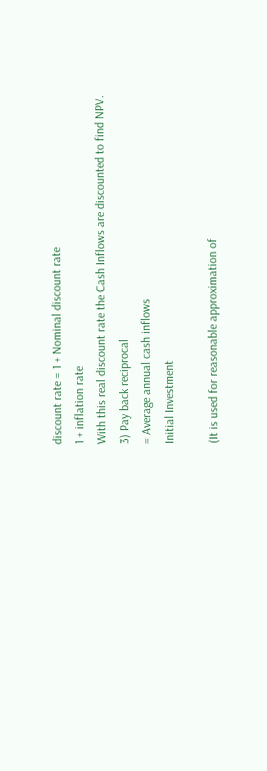discount rate = 1 + Nominal discount rate
1 + inflation rate
With this real discount rate the Cash Inflows are discounted to find NPV.
3) Pay back reciprocal
= Average annual cash inflows
Initial Investment

(It is used for reasonable approximation of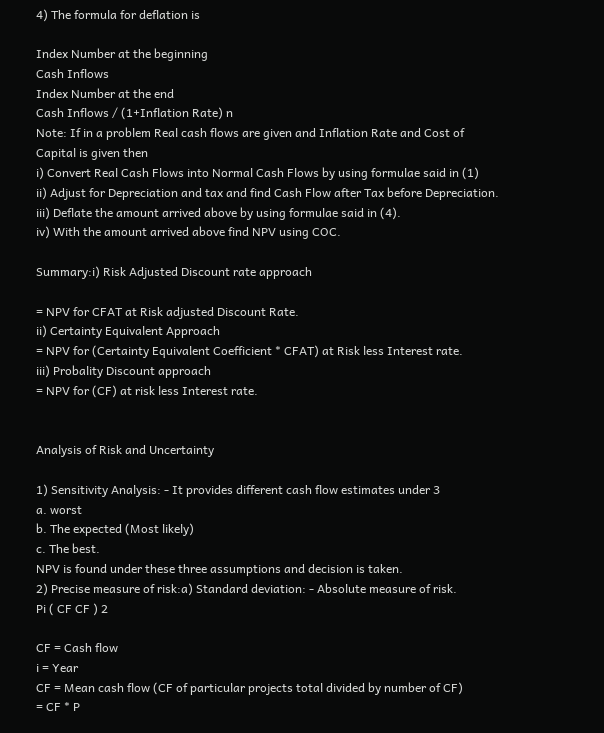4) The formula for deflation is

Index Number at the beginning
Cash Inflows
Index Number at the end
Cash Inflows / (1+Inflation Rate) n
Note: If in a problem Real cash flows are given and Inflation Rate and Cost of
Capital is given then
i) Convert Real Cash Flows into Normal Cash Flows by using formulae said in (1)
ii) Adjust for Depreciation and tax and find Cash Flow after Tax before Depreciation.
iii) Deflate the amount arrived above by using formulae said in (4).
iv) With the amount arrived above find NPV using COC.

Summary:i) Risk Adjusted Discount rate approach

= NPV for CFAT at Risk adjusted Discount Rate.
ii) Certainty Equivalent Approach
= NPV for (Certainty Equivalent Coefficient * CFAT) at Risk less Interest rate.
iii) Probality Discount approach
= NPV for (CF) at risk less Interest rate.


Analysis of Risk and Uncertainty

1) Sensitivity Analysis: - It provides different cash flow estimates under 3
a. worst
b. The expected (Most likely)
c. The best.
NPV is found under these three assumptions and decision is taken.
2) Precise measure of risk:a) Standard deviation: - Absolute measure of risk.
Pi ( CF CF ) 2

CF = Cash flow
i = Year
CF = Mean cash flow (CF of particular projects total divided by number of CF)
= CF * P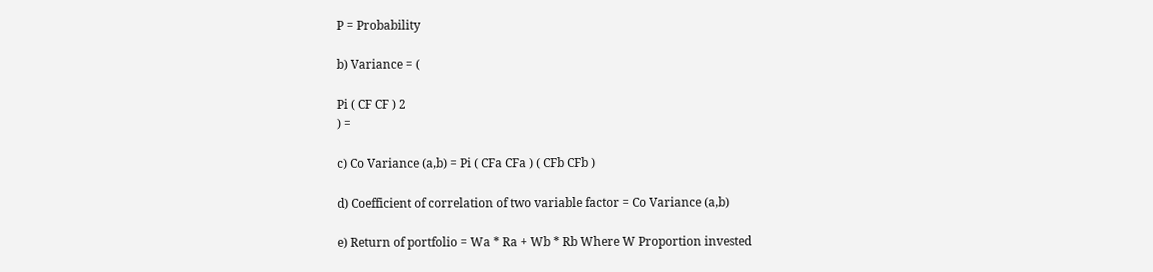P = Probability

b) Variance = (

Pi ( CF CF ) 2
) =

c) Co Variance (a,b) = Pi ( CFa CFa ) ( CFb CFb )

d) Coefficient of correlation of two variable factor = Co Variance (a,b)

e) Return of portfolio = Wa * Ra + Wb * Rb Where W Proportion invested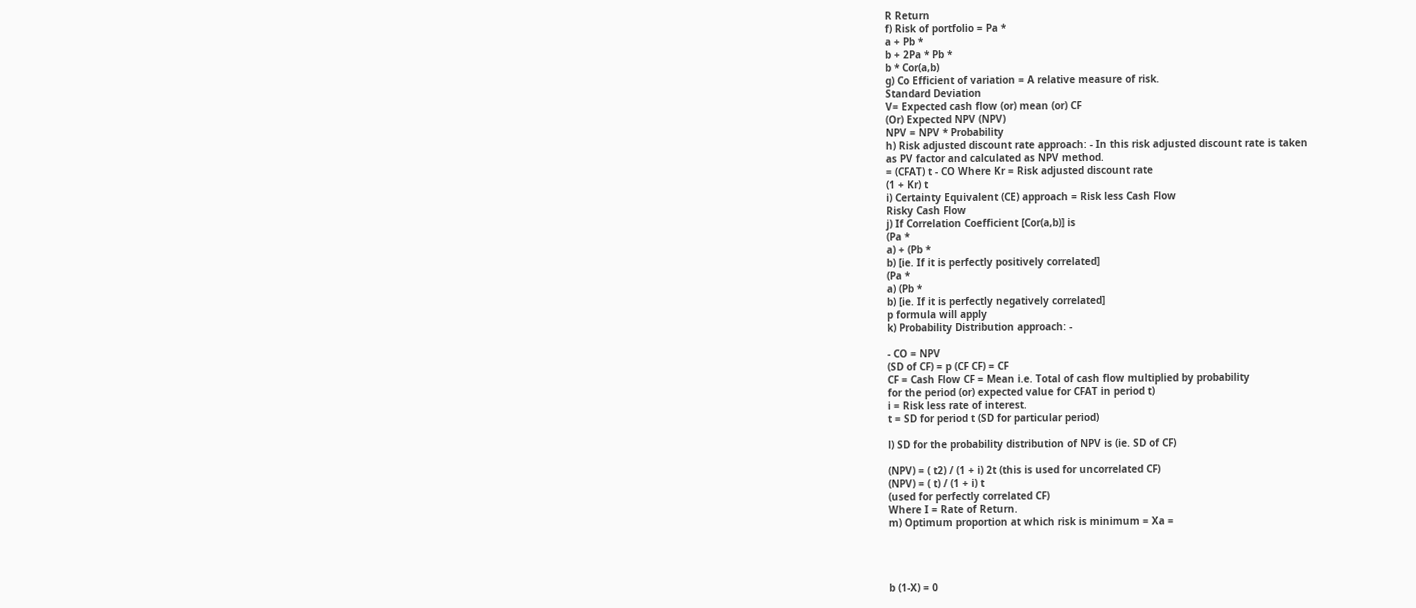R Return
f) Risk of portfolio = Pa *
a + Pb *
b + 2Pa * Pb *
b * Cor(a,b)
g) Co Efficient of variation = A relative measure of risk.
Standard Deviation
V= Expected cash flow (or) mean (or) CF
(Or) Expected NPV (NPV)
NPV = NPV * Probability
h) Risk adjusted discount rate approach: - In this risk adjusted discount rate is taken
as PV factor and calculated as NPV method.
= (CFAT) t - CO Where Kr = Risk adjusted discount rate
(1 + Kr) t
i) Certainty Equivalent (CE) approach = Risk less Cash Flow
Risky Cash Flow
j) If Correlation Coefficient [Cor(a,b)] is
(Pa *
a) + (Pb *
b) [ie. If it is perfectly positively correlated]
(Pa *
a) (Pb *
b) [ie. If it is perfectly negatively correlated]
p formula will apply
k) Probability Distribution approach: -

- CO = NPV
(SD of CF) = p (CF CF) = CF
CF = Cash Flow CF = Mean i.e. Total of cash flow multiplied by probability
for the period (or) expected value for CFAT in period t)
i = Risk less rate of interest.
t = SD for period t (SD for particular period)

l) SD for the probability distribution of NPV is (ie. SD of CF)

(NPV) = ( t2) / (1 + i) 2t (this is used for uncorrelated CF)
(NPV) = ( t) / (1 + i) t
(used for perfectly correlated CF)
Where I = Rate of Return.
m) Optimum proportion at which risk is minimum = Xa =




b (1-X) = 0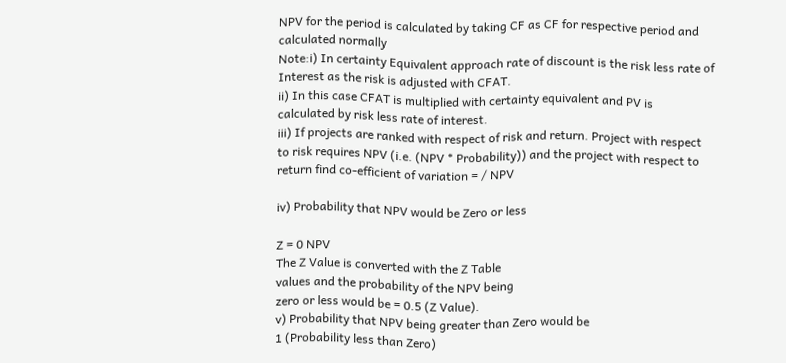NPV for the period is calculated by taking CF as CF for respective period and
calculated normally
Note:i) In certainty Equivalent approach rate of discount is the risk less rate of
Interest as the risk is adjusted with CFAT.
ii) In this case CFAT is multiplied with certainty equivalent and PV is
calculated by risk less rate of interest.
iii) If projects are ranked with respect of risk and return. Project with respect
to risk requires NPV (i.e. (NPV * Probability)) and the project with respect to
return find co-efficient of variation = / NPV

iv) Probability that NPV would be Zero or less

Z = 0 NPV
The Z Value is converted with the Z Table
values and the probability of the NPV being
zero or less would be = 0.5 (Z Value).
v) Probability that NPV being greater than Zero would be
1 (Probability less than Zero)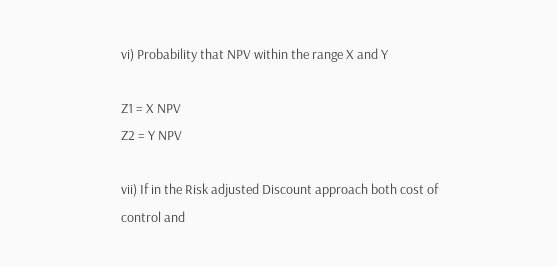vi) Probability that NPV within the range X and Y

Z1 = X NPV
Z2 = Y NPV

vii) If in the Risk adjusted Discount approach both cost of control and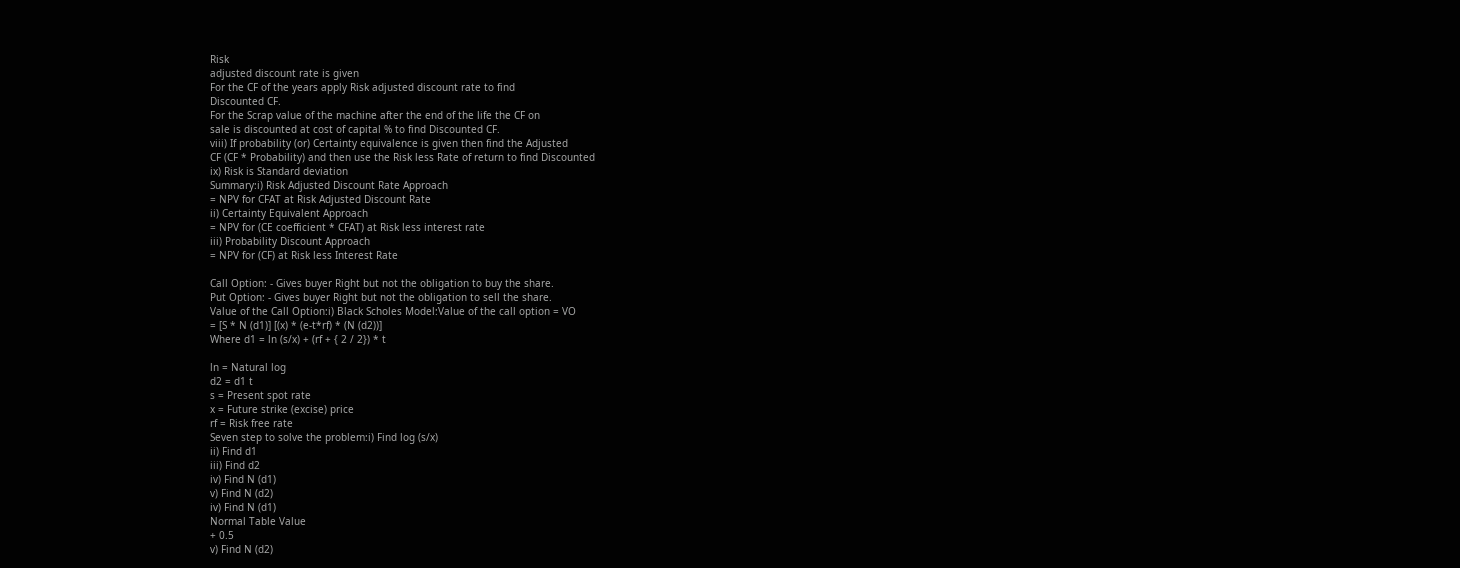Risk
adjusted discount rate is given
For the CF of the years apply Risk adjusted discount rate to find
Discounted CF.
For the Scrap value of the machine after the end of the life the CF on
sale is discounted at cost of capital % to find Discounted CF.
viii) If probability (or) Certainty equivalence is given then find the Adjusted
CF (CF * Probability) and then use the Risk less Rate of return to find Discounted
ix) Risk is Standard deviation
Summary:i) Risk Adjusted Discount Rate Approach
= NPV for CFAT at Risk Adjusted Discount Rate
ii) Certainty Equivalent Approach
= NPV for (CE coefficient * CFAT) at Risk less interest rate
iii) Probability Discount Approach
= NPV for (CF) at Risk less Interest Rate

Call Option: - Gives buyer Right but not the obligation to buy the share.
Put Option: - Gives buyer Right but not the obligation to sell the share.
Value of the Call Option:i) Black Scholes Model:Value of the call option = VO
= [S * N (d1)] [(x) * (e-t*rf) * (N (d2))]
Where d1 = ln (s/x) + (rf + { 2 / 2}) * t

ln = Natural log
d2 = d1 t
s = Present spot rate
x = Future strike (excise) price
rf = Risk free rate
Seven step to solve the problem:i) Find log (s/x)
ii) Find d1
iii) Find d2
iv) Find N (d1)
v) Find N (d2)
iv) Find N (d1)
Normal Table Value
+ 0.5
v) Find N (d2)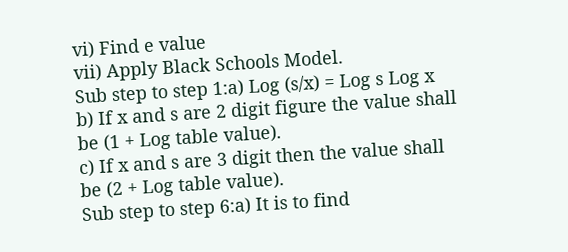vi) Find e value
vii) Apply Black Schools Model.
Sub step to step 1:a) Log (s/x) = Log s Log x
b) If x and s are 2 digit figure the value shall be (1 + Log table value).
c) If x and s are 3 digit then the value shall be (2 + Log table value).
Sub step to step 6:a) It is to find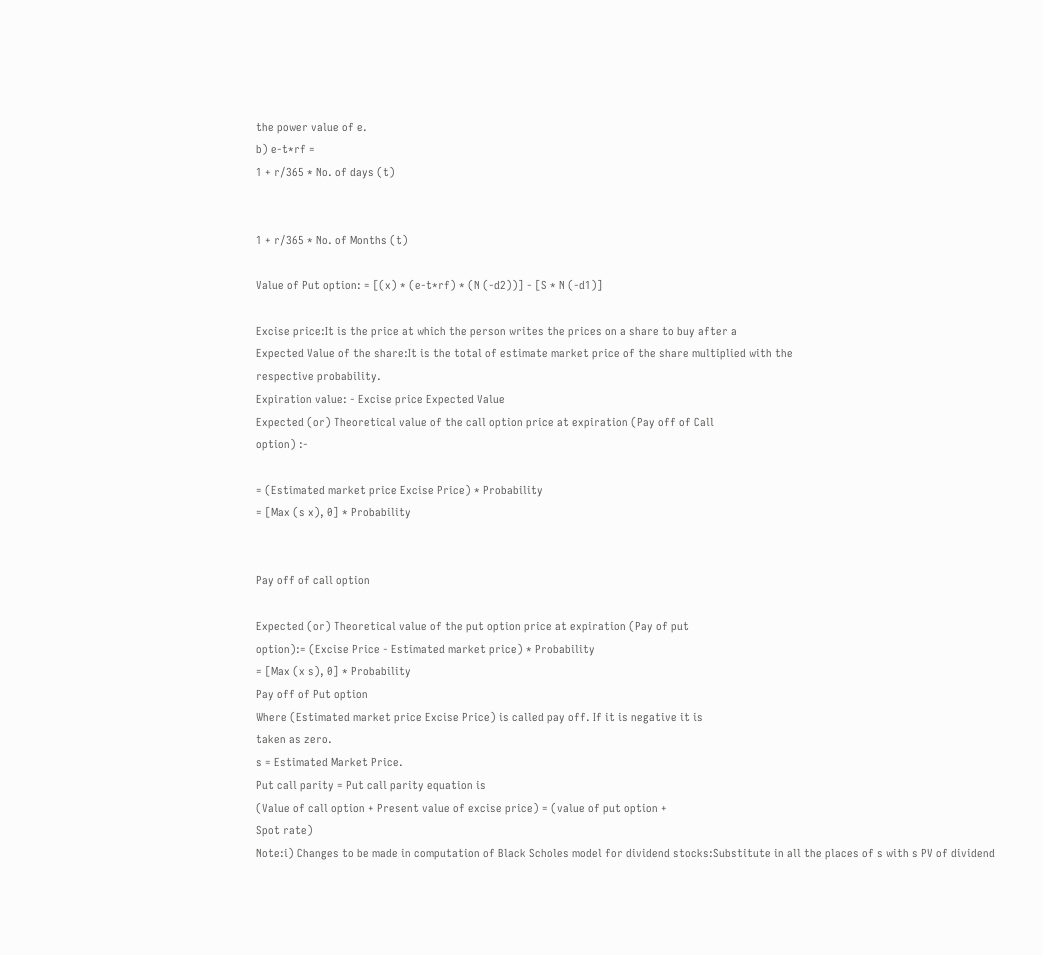the power value of e.
b) e-t*rf =
1 + r/365 * No. of days (t)


1 + r/365 * No. of Months (t)

Value of Put option: = [(x) * (e-t*rf) * (N (-d2))] - [S * N (-d1)]

Excise price:It is the price at which the person writes the prices on a share to buy after a
Expected Value of the share:It is the total of estimate market price of the share multiplied with the
respective probability.
Expiration value: - Excise price Expected Value
Expected (or) Theoretical value of the call option price at expiration (Pay off of Call
option) :-

= (Estimated market price Excise Price) * Probability
= [Max (s x), 0] * Probability


Pay off of call option

Expected (or) Theoretical value of the put option price at expiration (Pay of put
option):= (Excise Price - Estimated market price) * Probability
= [Max (x s), 0] * Probability
Pay off of Put option
Where (Estimated market price Excise Price) is called pay off. If it is negative it is
taken as zero.
s = Estimated Market Price.
Put call parity = Put call parity equation is
(Value of call option + Present value of excise price) = (value of put option +
Spot rate)
Note:i) Changes to be made in computation of Black Scholes model for dividend stocks:Substitute in all the places of s with s PV of dividend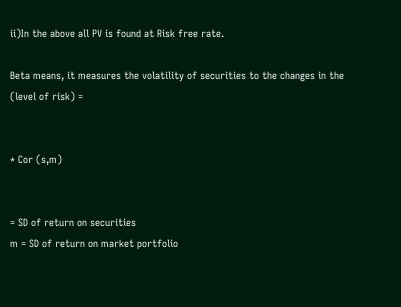ii)In the above all PV is found at Risk free rate.

Beta means, it measures the volatility of securities to the changes in the
(level of risk) =


* Cor (s,m)


= SD of return on securities
m = SD of return on market portfolio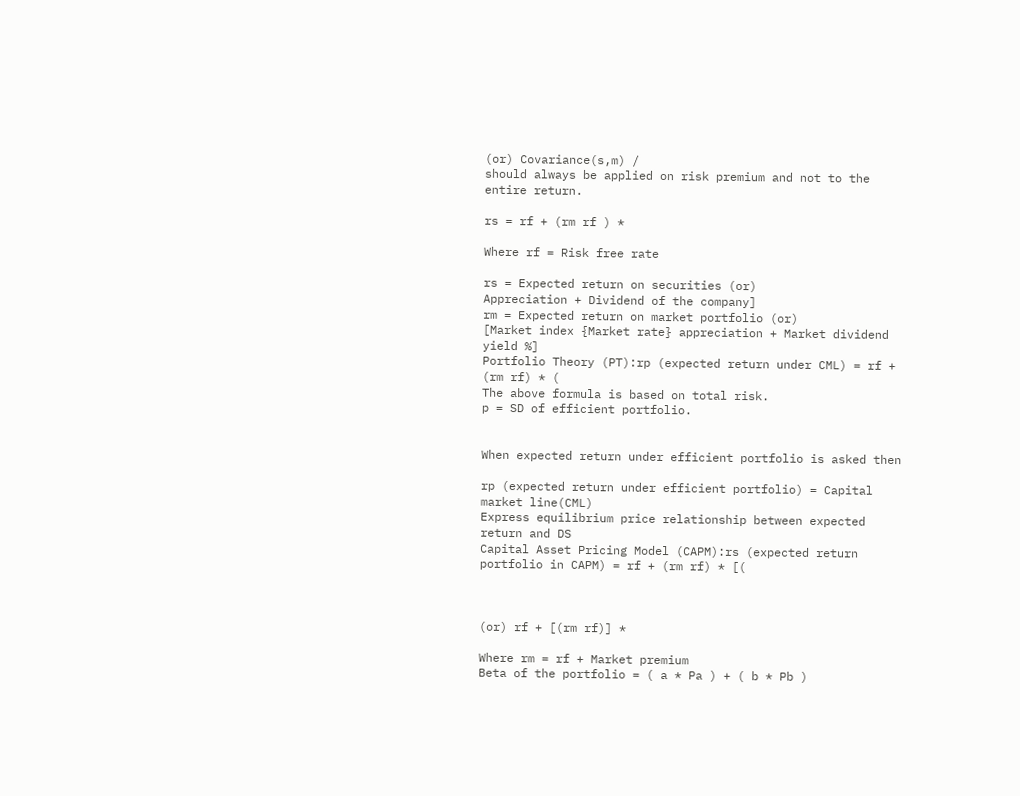(or) Covariance(s,m) /
should always be applied on risk premium and not to the entire return.

rs = rf + (rm rf ) *

Where rf = Risk free rate

rs = Expected return on securities (or)
Appreciation + Dividend of the company]
rm = Expected return on market portfolio (or)
[Market index {Market rate} appreciation + Market dividend yield %]
Portfolio Theory (PT):rp (expected return under CML) = rf + (rm rf) * (
The above formula is based on total risk.
p = SD of efficient portfolio.


When expected return under efficient portfolio is asked then

rp (expected return under efficient portfolio) = Capital market line(CML)
Express equilibrium price relationship between expected return and DS
Capital Asset Pricing Model (CAPM):rs (expected return portfolio in CAPM) = rf + (rm rf) * [(



(or) rf + [(rm rf)] *

Where rm = rf + Market premium
Beta of the portfolio = ( a * Pa ) + ( b * Pb )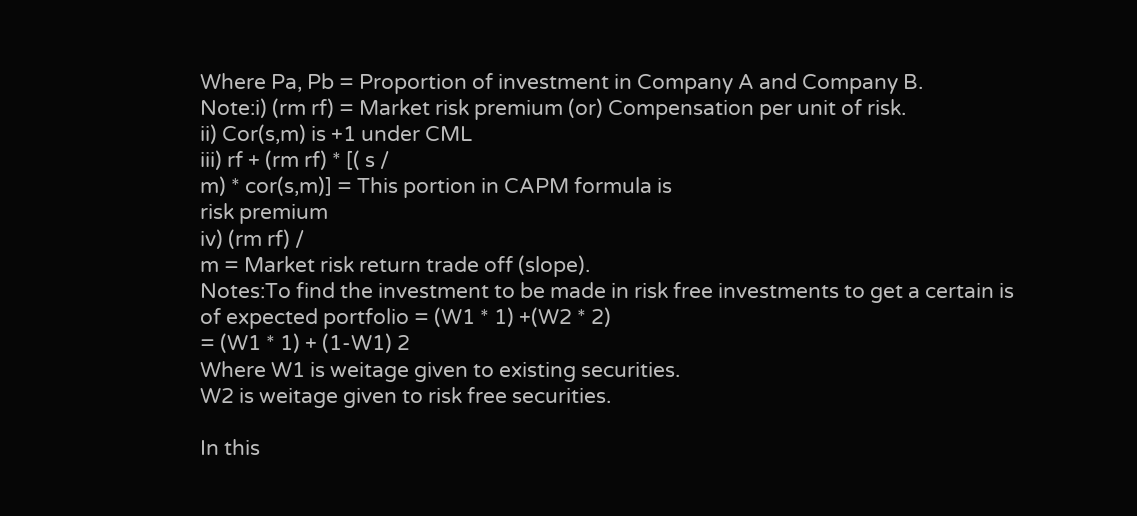Where Pa, Pb = Proportion of investment in Company A and Company B.
Note:i) (rm rf) = Market risk premium (or) Compensation per unit of risk.
ii) Cor(s,m) is +1 under CML
iii) rf + (rm rf) * [( s /
m) * cor(s,m)] = This portion in CAPM formula is
risk premium
iv) (rm rf) /
m = Market risk return trade off (slope).
Notes:To find the investment to be made in risk free investments to get a certain is
of expected portfolio = (W1 * 1) +(W2 * 2)
= (W1 * 1) + (1-W1) 2
Where W1 is weitage given to existing securities.
W2 is weitage given to risk free securities.

In this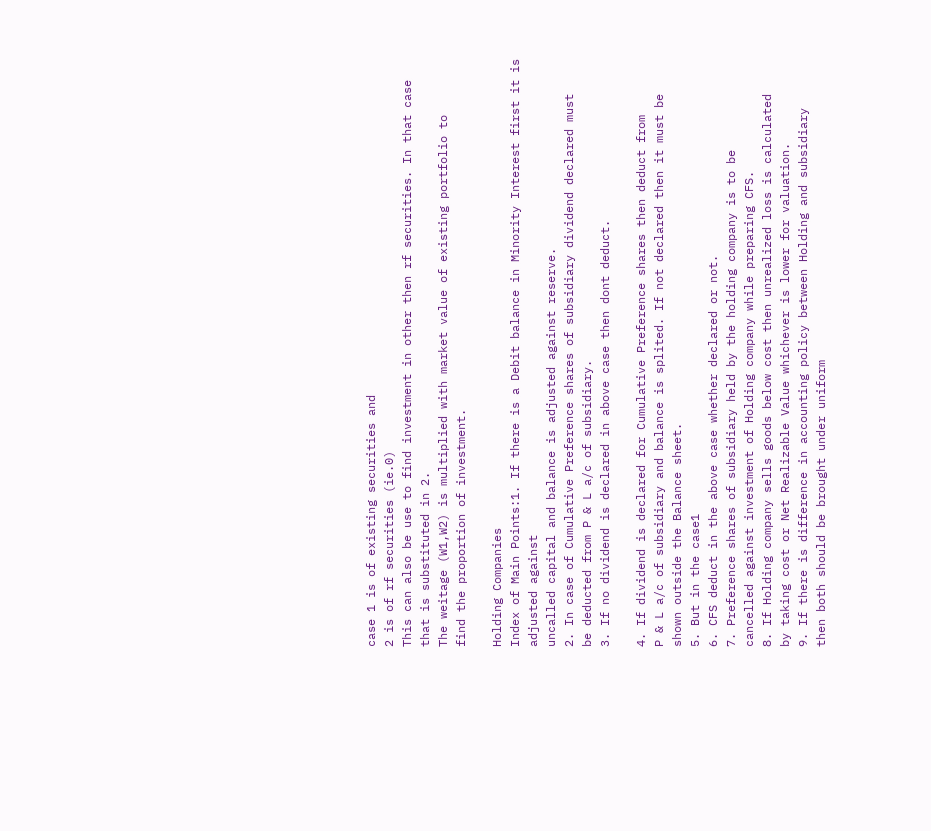case 1 is of existing securities and
2 is of rf securities (ie.0)
This can also be use to find investment in other then rf securities. In that case
that is substituted in 2.
The weitage (W1,W2) is multiplied with market value of existing portfolio to
find the proportion of investment.

Holding Companies
Index of Main Points:1. If there is a Debit balance in Minority Interest first it is adjusted against
uncalled capital and balance is adjusted against reserve.
2. In case of Cumulative Preference shares of subsidiary dividend declared must
be deducted from P & L a/c of subsidiary.
3. If no dividend is declared in above case then dont deduct.

4. If dividend is declared for Cumulative Preference shares then deduct from
P & L a/c of subsidiary and balance is splited. If not declared then it must be
shown outside the Balance sheet.
5. But in the case1
6. CFS deduct in the above case whether declared or not.
7. Preference shares of subsidiary held by the holding company is to be
cancelled against investment of Holding company while preparing CFS.
8. If Holding company sells goods below cost then unrealized loss is calculated
by taking cost or Net Realizable Value whichever is lower for valuation.
9. If there is difference in accounting policy between Holding and subsidiary
then both should be brought under uniform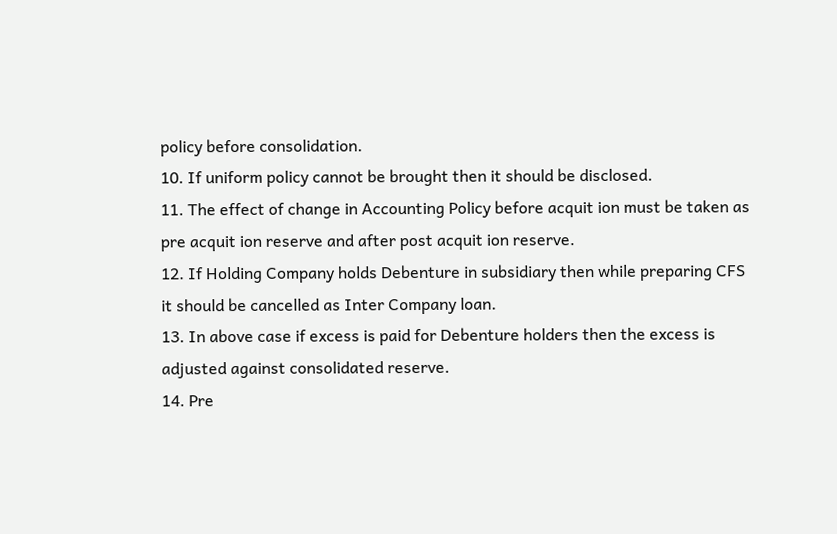policy before consolidation.
10. If uniform policy cannot be brought then it should be disclosed.
11. The effect of change in Accounting Policy before acquit ion must be taken as
pre acquit ion reserve and after post acquit ion reserve.
12. If Holding Company holds Debenture in subsidiary then while preparing CFS
it should be cancelled as Inter Company loan.
13. In above case if excess is paid for Debenture holders then the excess is
adjusted against consolidated reserve.
14. Pre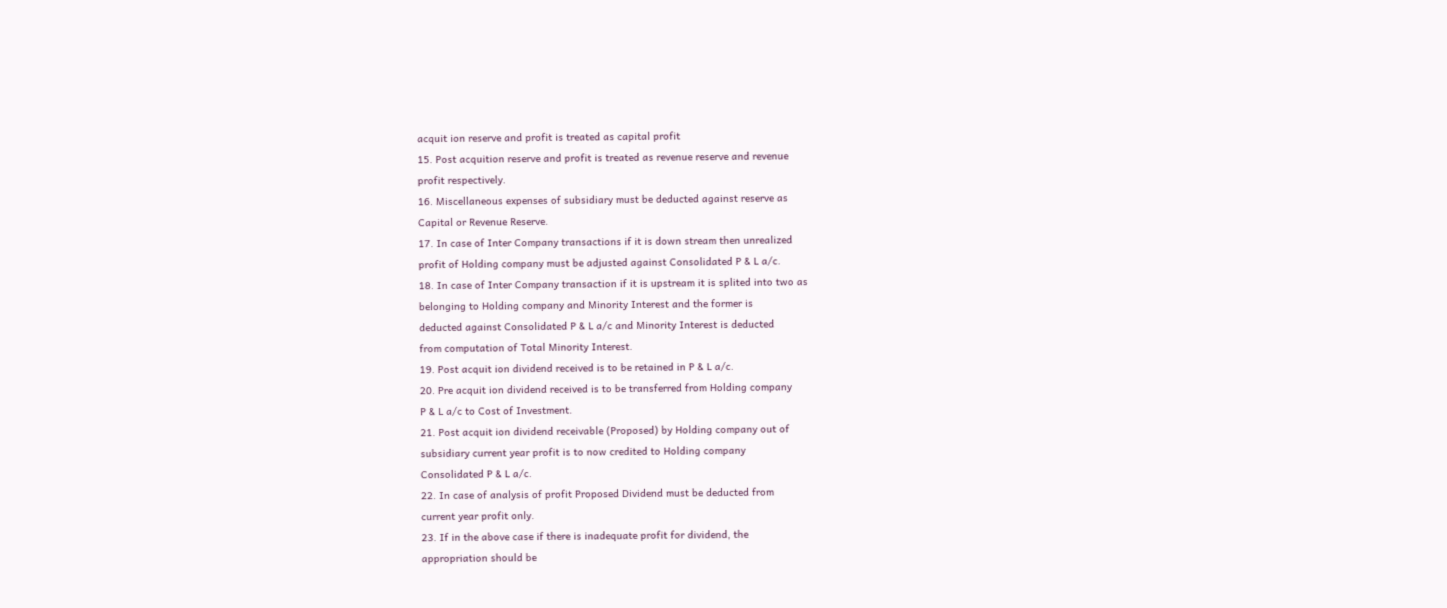acquit ion reserve and profit is treated as capital profit
15. Post acquition reserve and profit is treated as revenue reserve and revenue
profit respectively.
16. Miscellaneous expenses of subsidiary must be deducted against reserve as
Capital or Revenue Reserve.
17. In case of Inter Company transactions if it is down stream then unrealized
profit of Holding company must be adjusted against Consolidated P & L a/c.
18. In case of Inter Company transaction if it is upstream it is splited into two as
belonging to Holding company and Minority Interest and the former is
deducted against Consolidated P & L a/c and Minority Interest is deducted
from computation of Total Minority Interest.
19. Post acquit ion dividend received is to be retained in P & L a/c.
20. Pre acquit ion dividend received is to be transferred from Holding company
P & L a/c to Cost of Investment.
21. Post acquit ion dividend receivable (Proposed) by Holding company out of
subsidiary current year profit is to now credited to Holding company
Consolidated P & L a/c.
22. In case of analysis of profit Proposed Dividend must be deducted from
current year profit only.
23. If in the above case if there is inadequate profit for dividend, the
appropriation should be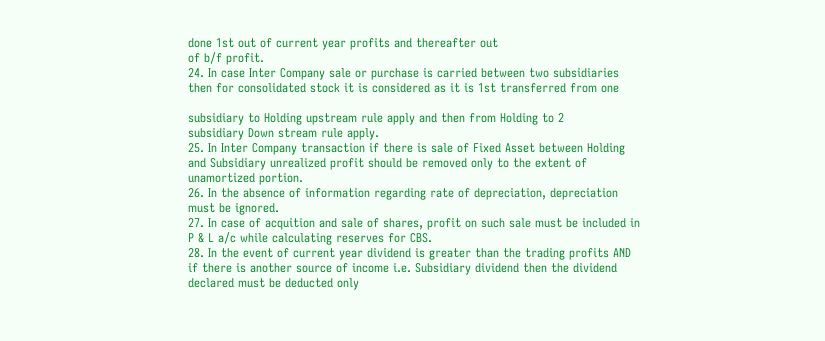done 1st out of current year profits and thereafter out
of b/f profit.
24. In case Inter Company sale or purchase is carried between two subsidiaries
then for consolidated stock it is considered as it is 1st transferred from one

subsidiary to Holding upstream rule apply and then from Holding to 2
subsidiary Down stream rule apply.
25. In Inter Company transaction if there is sale of Fixed Asset between Holding
and Subsidiary unrealized profit should be removed only to the extent of
unamortized portion.
26. In the absence of information regarding rate of depreciation, depreciation
must be ignored.
27. In case of acquition and sale of shares, profit on such sale must be included in
P & L a/c while calculating reserves for CBS.
28. In the event of current year dividend is greater than the trading profits AND
if there is another source of income i.e. Subsidiary dividend then the dividend
declared must be deducted only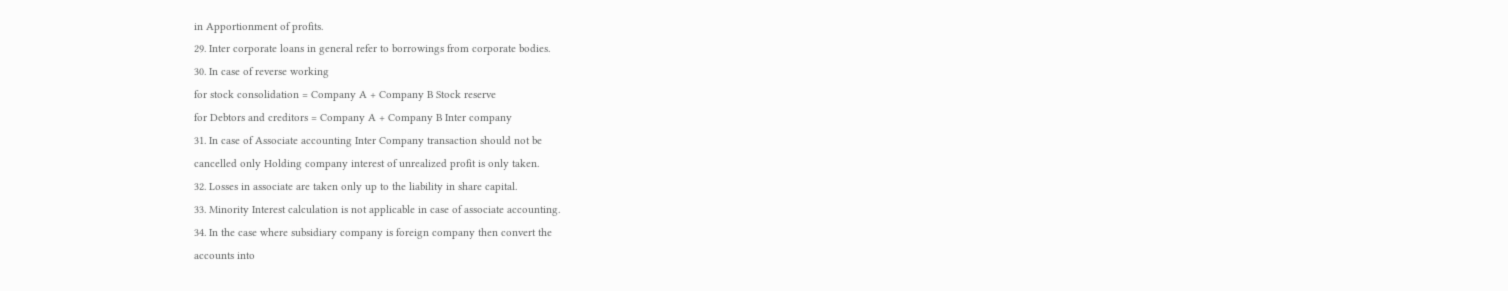in Apportionment of profits.
29. Inter corporate loans in general refer to borrowings from corporate bodies.
30. In case of reverse working
for stock consolidation = Company A + Company B Stock reserve
for Debtors and creditors = Company A + Company B Inter company
31. In case of Associate accounting Inter Company transaction should not be
cancelled only Holding company interest of unrealized profit is only taken.
32. Losses in associate are taken only up to the liability in share capital.
33. Minority Interest calculation is not applicable in case of associate accounting.
34. In the case where subsidiary company is foreign company then convert the
accounts into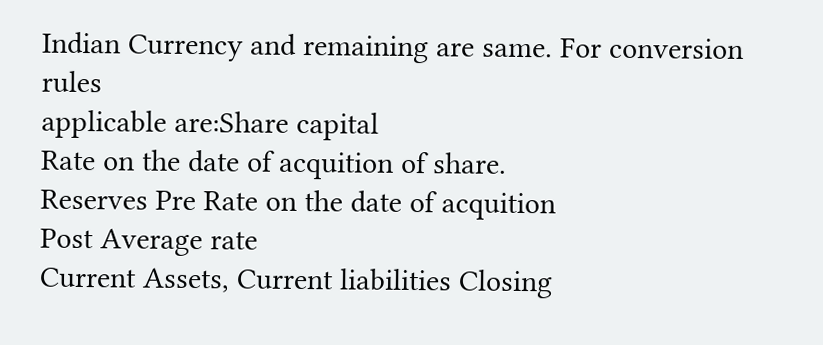Indian Currency and remaining are same. For conversion rules
applicable are:Share capital
Rate on the date of acquition of share.
Reserves Pre Rate on the date of acquition
Post Average rate
Current Assets, Current liabilities Closing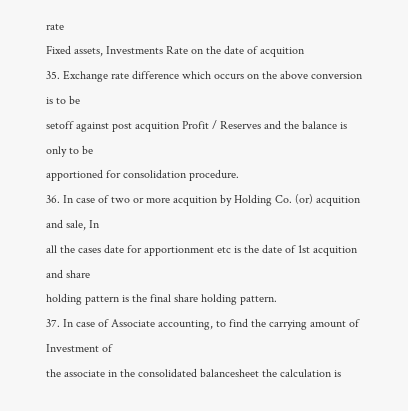rate
Fixed assets, Investments Rate on the date of acquition
35. Exchange rate difference which occurs on the above conversion is to be
setoff against post acquition Profit / Reserves and the balance is only to be
apportioned for consolidation procedure.
36. In case of two or more acquition by Holding Co. (or) acquition and sale, In
all the cases date for apportionment etc is the date of 1st acquition and share
holding pattern is the final share holding pattern.
37. In case of Associate accounting, to find the carrying amount of Investment of
the associate in the consolidated balancesheet the calculation is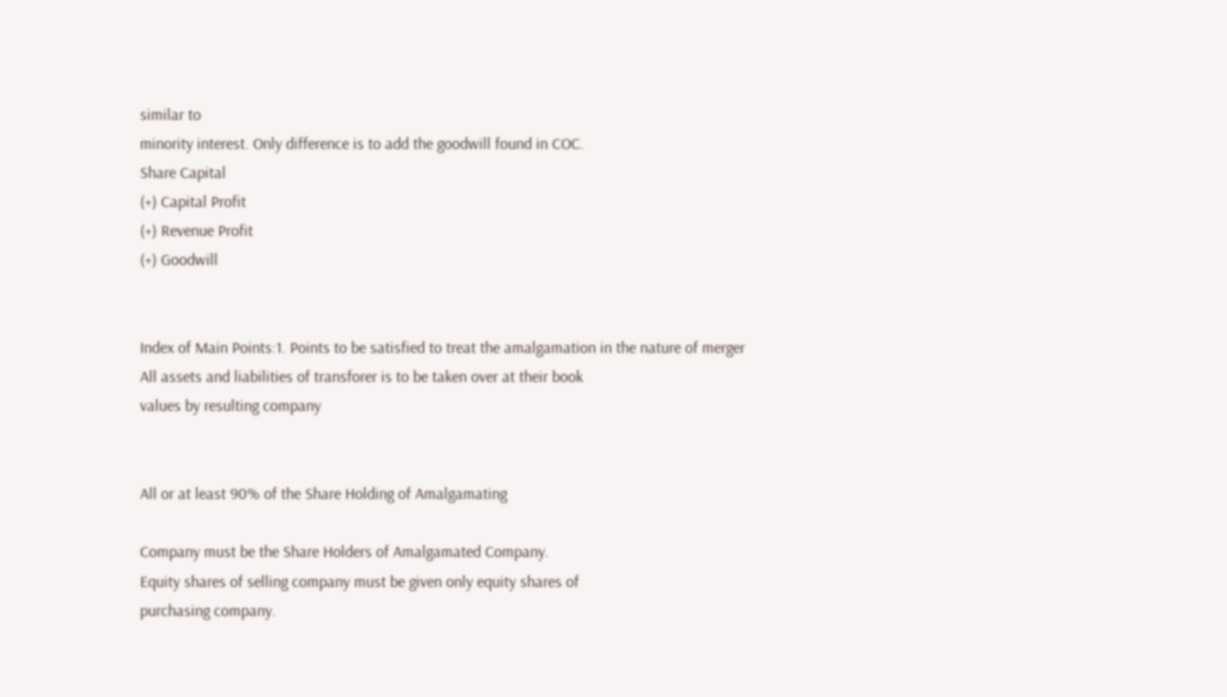similar to
minority interest. Only difference is to add the goodwill found in COC.
Share Capital
(+) Capital Profit
(+) Revenue Profit
(+) Goodwill


Index of Main Points:1. Points to be satisfied to treat the amalgamation in the nature of merger
All assets and liabilities of transforer is to be taken over at their book
values by resulting company


All or at least 90% of the Share Holding of Amalgamating

Company must be the Share Holders of Amalgamated Company.
Equity shares of selling company must be given only equity shares of
purchasing company.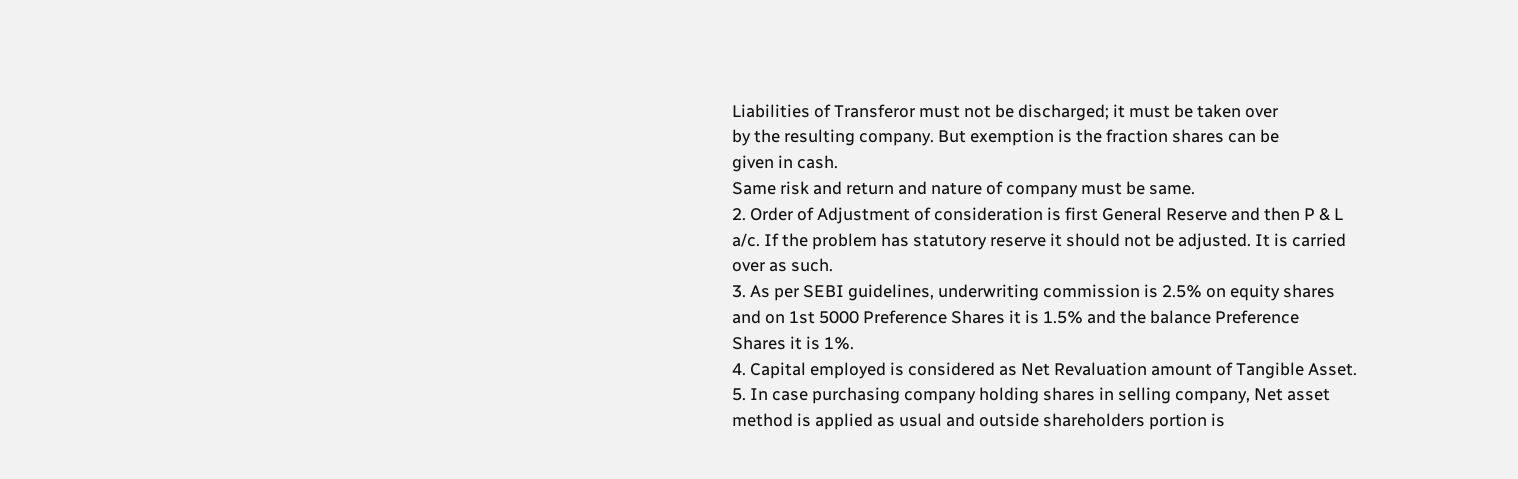Liabilities of Transferor must not be discharged; it must be taken over
by the resulting company. But exemption is the fraction shares can be
given in cash.
Same risk and return and nature of company must be same.
2. Order of Adjustment of consideration is first General Reserve and then P & L
a/c. If the problem has statutory reserve it should not be adjusted. It is carried
over as such.
3. As per SEBI guidelines, underwriting commission is 2.5% on equity shares
and on 1st 5000 Preference Shares it is 1.5% and the balance Preference
Shares it is 1%.
4. Capital employed is considered as Net Revaluation amount of Tangible Asset.
5. In case purchasing company holding shares in selling company, Net asset
method is applied as usual and outside shareholders portion is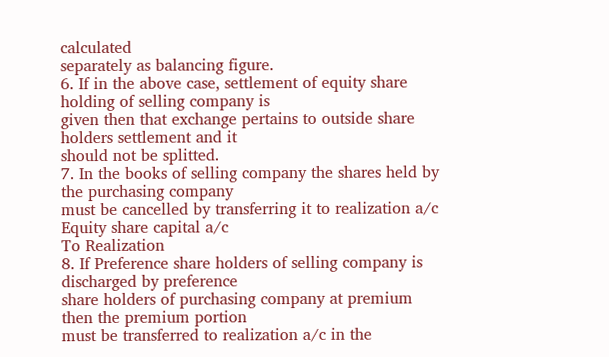calculated
separately as balancing figure.
6. If in the above case, settlement of equity share holding of selling company is
given then that exchange pertains to outside share holders settlement and it
should not be splitted.
7. In the books of selling company the shares held by the purchasing company
must be cancelled by transferring it to realization a/c
Equity share capital a/c
To Realization
8. If Preference share holders of selling company is discharged by preference
share holders of purchasing company at premium then the premium portion
must be transferred to realization a/c in the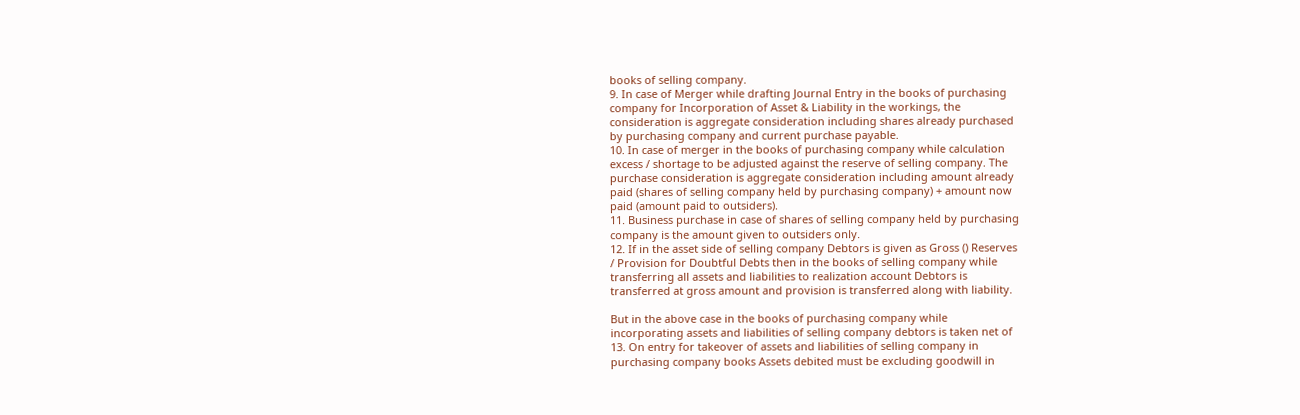books of selling company.
9. In case of Merger while drafting Journal Entry in the books of purchasing
company for Incorporation of Asset & Liability in the workings, the
consideration is aggregate consideration including shares already purchased
by purchasing company and current purchase payable.
10. In case of merger in the books of purchasing company while calculation
excess / shortage to be adjusted against the reserve of selling company. The
purchase consideration is aggregate consideration including amount already
paid (shares of selling company held by purchasing company) + amount now
paid (amount paid to outsiders).
11. Business purchase in case of shares of selling company held by purchasing
company is the amount given to outsiders only.
12. If in the asset side of selling company Debtors is given as Gross () Reserves
/ Provision for Doubtful Debts then in the books of selling company while
transferring all assets and liabilities to realization account Debtors is
transferred at gross amount and provision is transferred along with liability.

But in the above case in the books of purchasing company while
incorporating assets and liabilities of selling company debtors is taken net of
13. On entry for takeover of assets and liabilities of selling company in
purchasing company books Assets debited must be excluding goodwill in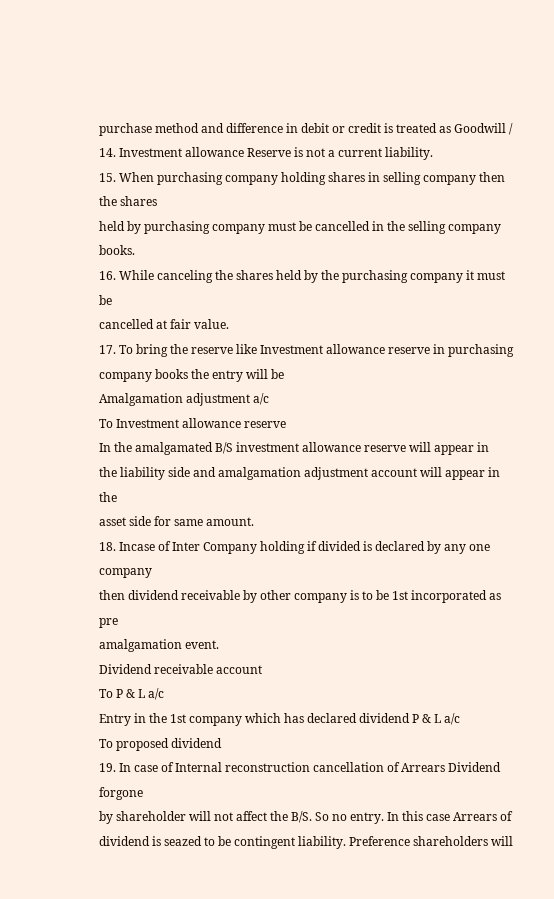purchase method and difference in debit or credit is treated as Goodwill /
14. Investment allowance Reserve is not a current liability.
15. When purchasing company holding shares in selling company then the shares
held by purchasing company must be cancelled in the selling company books.
16. While canceling the shares held by the purchasing company it must be
cancelled at fair value.
17. To bring the reserve like Investment allowance reserve in purchasing
company books the entry will be
Amalgamation adjustment a/c
To Investment allowance reserve
In the amalgamated B/S investment allowance reserve will appear in
the liability side and amalgamation adjustment account will appear in the
asset side for same amount.
18. Incase of Inter Company holding if divided is declared by any one company
then dividend receivable by other company is to be 1st incorporated as pre
amalgamation event.
Dividend receivable account
To P & L a/c
Entry in the 1st company which has declared dividend P & L a/c
To proposed dividend
19. In case of Internal reconstruction cancellation of Arrears Dividend forgone
by shareholder will not affect the B/S. So no entry. In this case Arrears of
dividend is seazed to be contingent liability. Preference shareholders will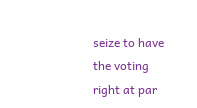seize to have the voting right at par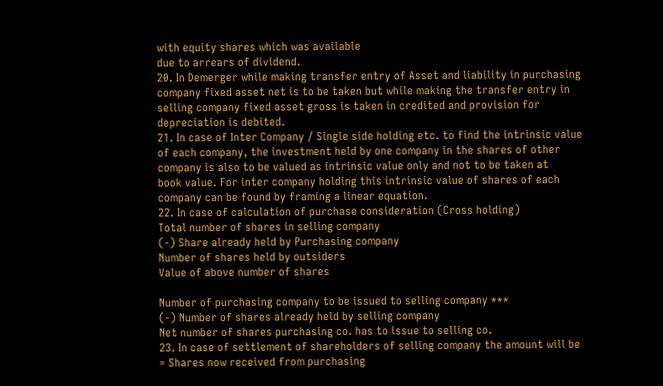with equity shares which was available
due to arrears of dividend.
20. In Demerger while making transfer entry of Asset and liability in purchasing
company fixed asset net is to be taken but while making the transfer entry in
selling company fixed asset gross is taken in credited and provision for
depreciation is debited.
21. In case of Inter Company / Single side holding etc. to find the intrinsic value
of each company, the investment held by one company in the shares of other
company is also to be valued as intrinsic value only and not to be taken at
book value. For inter company holding this intrinsic value of shares of each
company can be found by framing a linear equation.
22. In case of calculation of purchase consideration (Cross holding)
Total number of shares in selling company
(-) Share already held by Purchasing company
Number of shares held by outsiders
Value of above number of shares

Number of purchasing company to be issued to selling company ***
(-) Number of shares already held by selling company
Net number of shares purchasing co. has to issue to selling co.
23. In case of settlement of shareholders of selling company the amount will be
= Shares now received from purchasing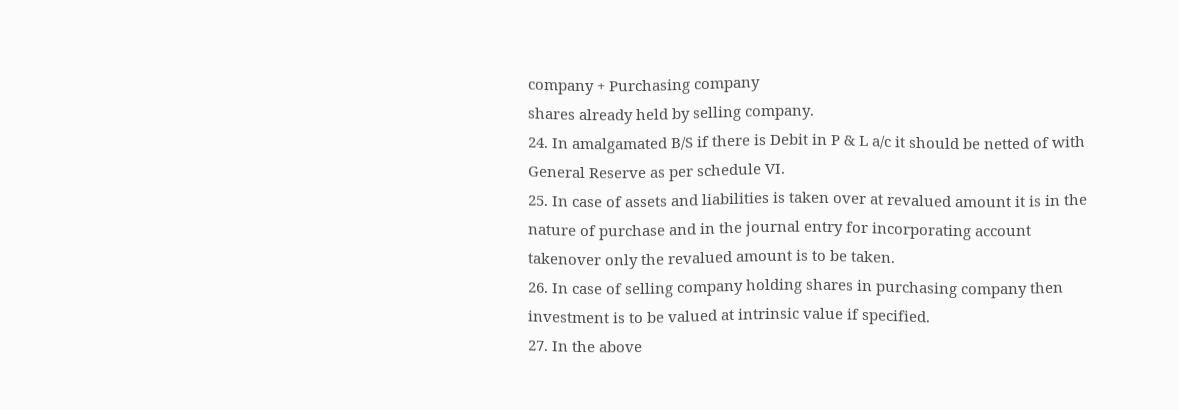company + Purchasing company
shares already held by selling company.
24. In amalgamated B/S if there is Debit in P & L a/c it should be netted of with
General Reserve as per schedule VI.
25. In case of assets and liabilities is taken over at revalued amount it is in the
nature of purchase and in the journal entry for incorporating account
takenover only the revalued amount is to be taken.
26. In case of selling company holding shares in purchasing company then
investment is to be valued at intrinsic value if specified.
27. In the above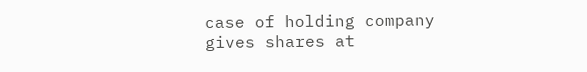case of holding company gives shares at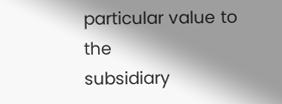particular value to the
subsidiary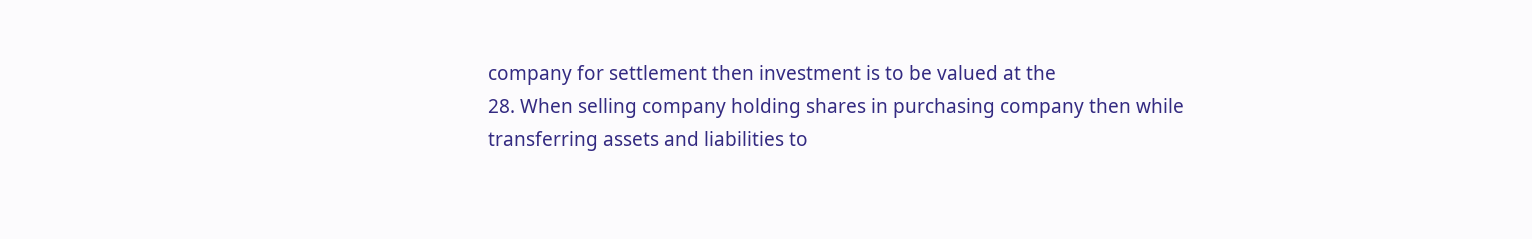company for settlement then investment is to be valued at the
28. When selling company holding shares in purchasing company then while
transferring assets and liabilities to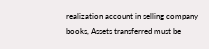realization account in selling company
books, Assets transferred must be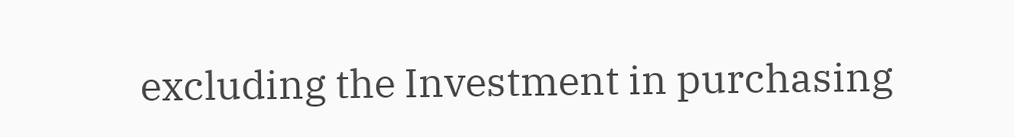excluding the Investment in purchasing